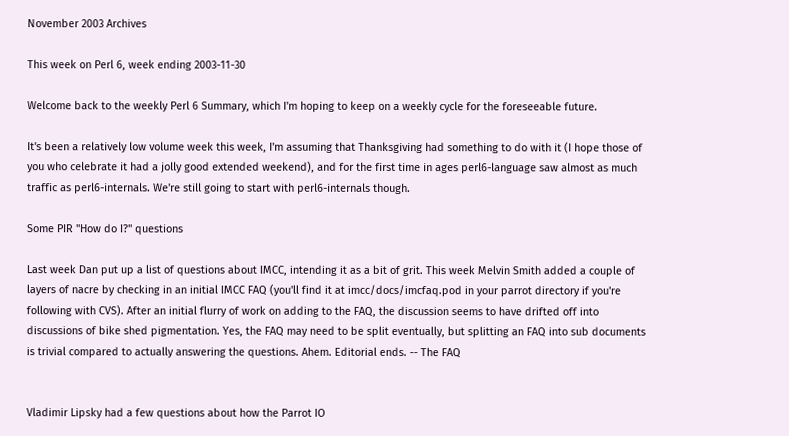November 2003 Archives

This week on Perl 6, week ending 2003-11-30

Welcome back to the weekly Perl 6 Summary, which I'm hoping to keep on a weekly cycle for the foreseeable future.

It's been a relatively low volume week this week, I'm assuming that Thanksgiving had something to do with it (I hope those of you who celebrate it had a jolly good extended weekend), and for the first time in ages perl6-language saw almost as much traffic as perl6-internals. We're still going to start with perl6-internals though.

Some PIR "How do I?" questions

Last week Dan put up a list of questions about IMCC, intending it as a bit of grit. This week Melvin Smith added a couple of layers of nacre by checking in an initial IMCC FAQ (you'll find it at imcc/docs/imcfaq.pod in your parrot directory if you're following with CVS). After an initial flurry of work on adding to the FAQ, the discussion seems to have drifted off into discussions of bike shed pigmentation. Yes, the FAQ may need to be split eventually, but splitting an FAQ into sub documents is trivial compared to actually answering the questions. Ahem. Editorial ends. -- The FAQ


Vladimir Lipsky had a few questions about how the Parrot IO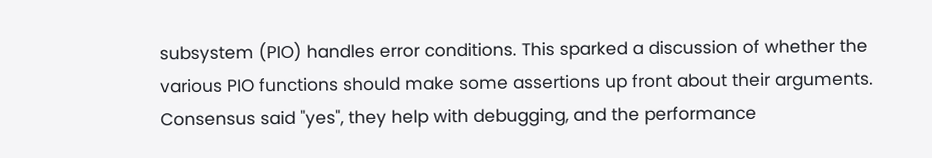subsystem (PIO) handles error conditions. This sparked a discussion of whether the various PIO functions should make some assertions up front about their arguments. Consensus said "yes", they help with debugging, and the performance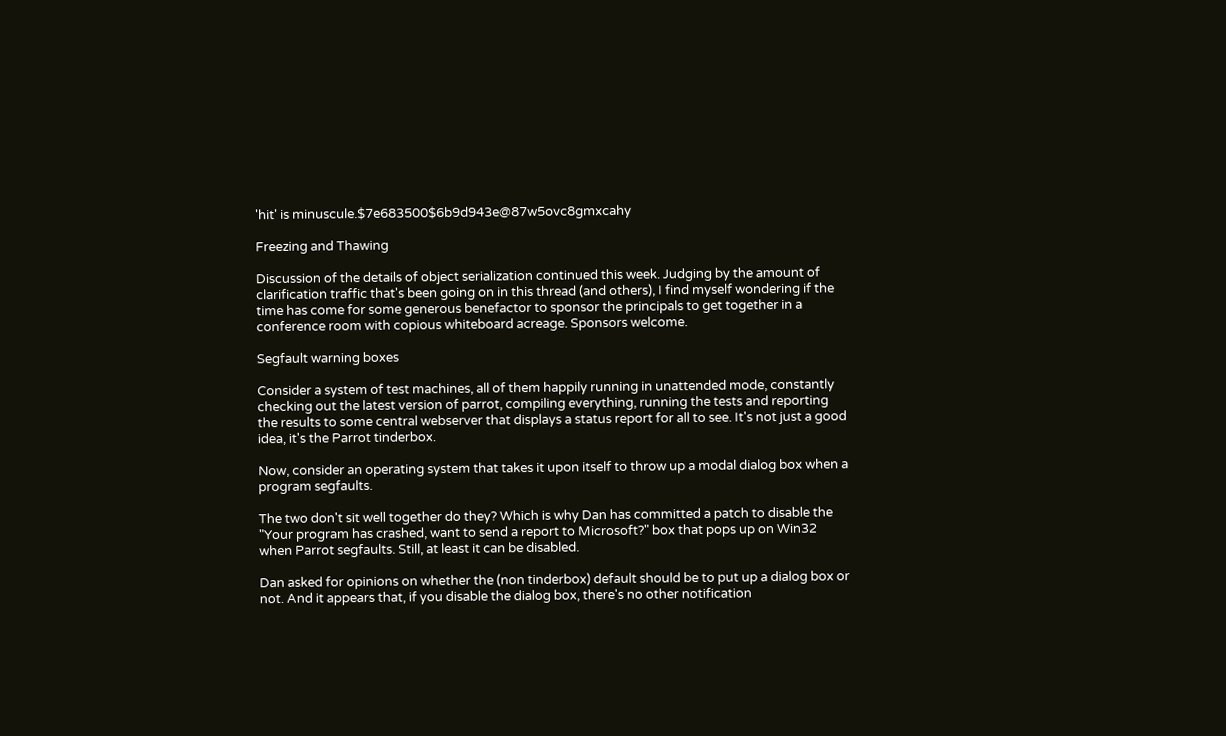'hit' is minuscule.$7e683500$6b9d943e@87w5ovc8gmxcahy

Freezing and Thawing

Discussion of the details of object serialization continued this week. Judging by the amount of clarification traffic that's been going on in this thread (and others), I find myself wondering if the time has come for some generous benefactor to sponsor the principals to get together in a conference room with copious whiteboard acreage. Sponsors welcome.

Segfault warning boxes

Consider a system of test machines, all of them happily running in unattended mode, constantly checking out the latest version of parrot, compiling everything, running the tests and reporting the results to some central webserver that displays a status report for all to see. It's not just a good idea, it's the Parrot tinderbox.

Now, consider an operating system that takes it upon itself to throw up a modal dialog box when a program segfaults.

The two don't sit well together do they? Which is why Dan has committed a patch to disable the "Your program has crashed, want to send a report to Microsoft?" box that pops up on Win32 when Parrot segfaults. Still, at least it can be disabled.

Dan asked for opinions on whether the (non tinderbox) default should be to put up a dialog box or not. And it appears that, if you disable the dialog box, there's no other notification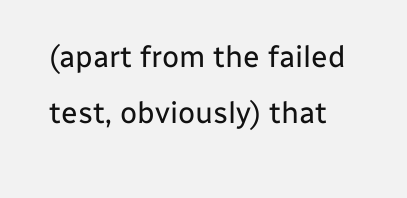(apart from the failed test, obviously) that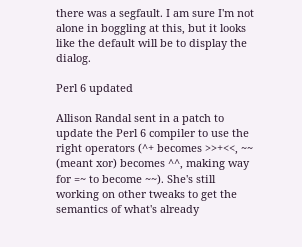there was a segfault. I am sure I'm not alone in boggling at this, but it looks like the default will be to display the dialog.

Perl 6 updated

Allison Randal sent in a patch to update the Perl 6 compiler to use the right operators (^+ becomes >>+<<, ~~ (meant xor) becomes ^^, making way for =~ to become ~~). She's still working on other tweaks to get the semantics of what's already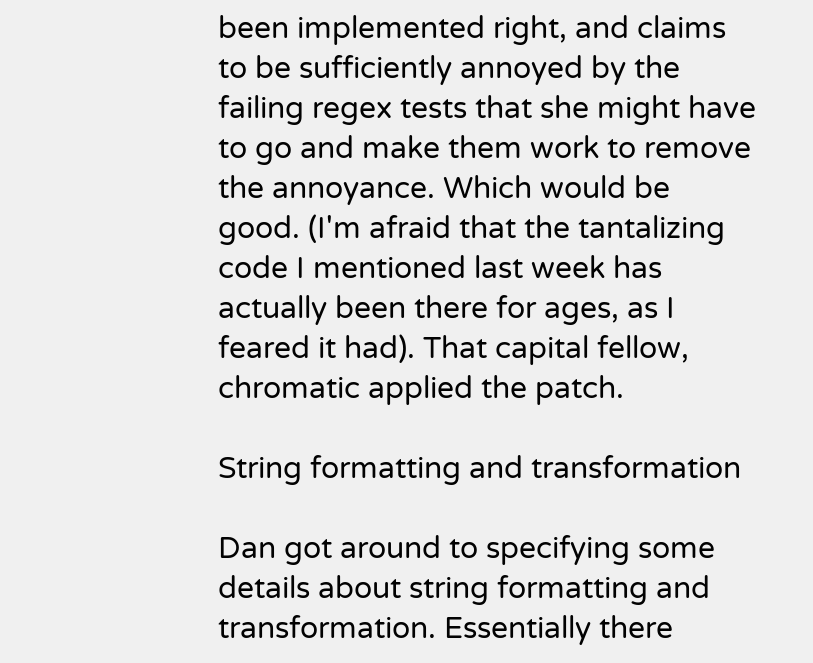been implemented right, and claims to be sufficiently annoyed by the failing regex tests that she might have to go and make them work to remove the annoyance. Which would be good. (I'm afraid that the tantalizing code I mentioned last week has actually been there for ages, as I feared it had). That capital fellow, chromatic applied the patch.

String formatting and transformation

Dan got around to specifying some details about string formatting and transformation. Essentially there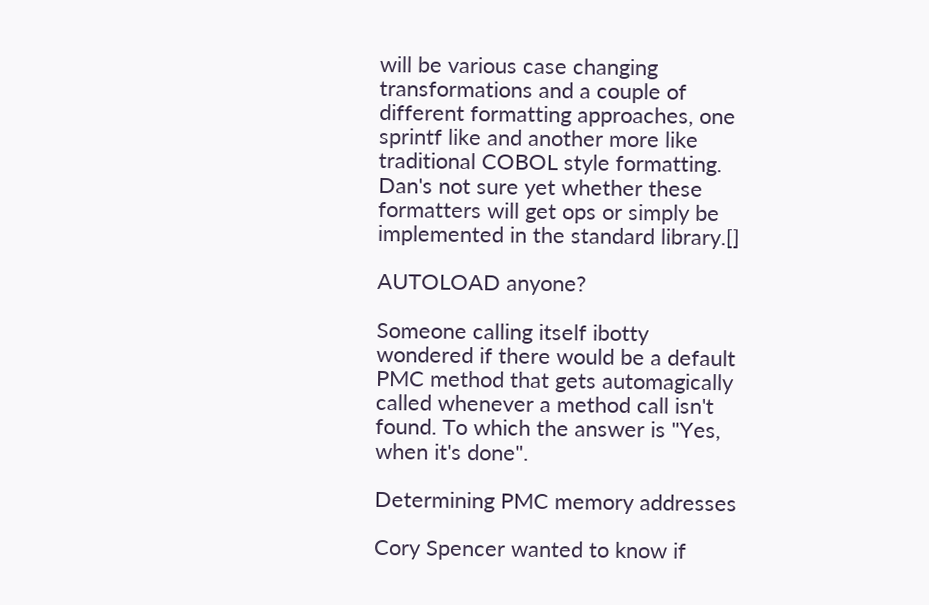will be various case changing transformations and a couple of different formatting approaches, one sprintf like and another more like traditional COBOL style formatting. Dan's not sure yet whether these formatters will get ops or simply be implemented in the standard library.[]

AUTOLOAD anyone?

Someone calling itself ibotty wondered if there would be a default PMC method that gets automagically called whenever a method call isn't found. To which the answer is "Yes, when it's done".

Determining PMC memory addresses

Cory Spencer wanted to know if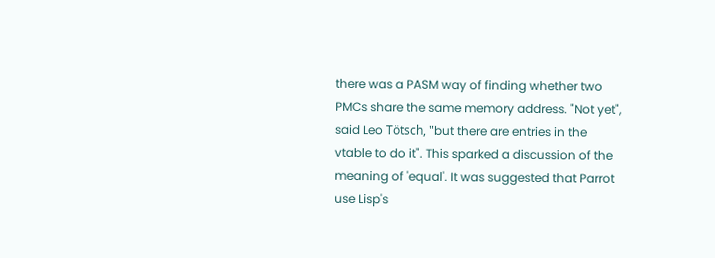there was a PASM way of finding whether two PMCs share the same memory address. "Not yet", said Leo Tötsch, "but there are entries in the vtable to do it". This sparked a discussion of the meaning of 'equal'. It was suggested that Parrot use Lisp's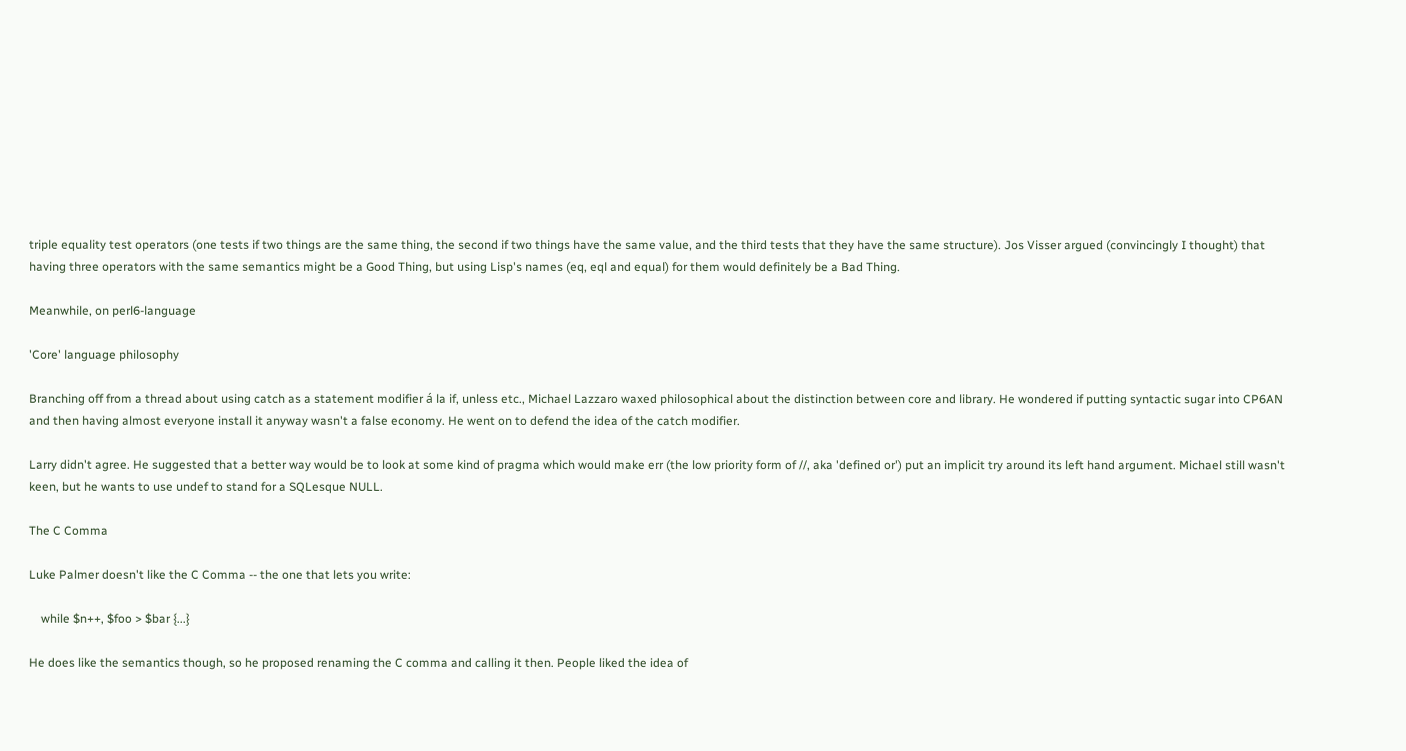triple equality test operators (one tests if two things are the same thing, the second if two things have the same value, and the third tests that they have the same structure). Jos Visser argued (convincingly I thought) that having three operators with the same semantics might be a Good Thing, but using Lisp's names (eq, eql and equal) for them would definitely be a Bad Thing.

Meanwhile, on perl6-language

'Core' language philosophy

Branching off from a thread about using catch as a statement modifier á la if, unless etc., Michael Lazzaro waxed philosophical about the distinction between core and library. He wondered if putting syntactic sugar into CP6AN and then having almost everyone install it anyway wasn't a false economy. He went on to defend the idea of the catch modifier.

Larry didn't agree. He suggested that a better way would be to look at some kind of pragma which would make err (the low priority form of //, aka 'defined or') put an implicit try around its left hand argument. Michael still wasn't keen, but he wants to use undef to stand for a SQLesque NULL.

The C Comma

Luke Palmer doesn't like the C Comma -- the one that lets you write:

    while $n++, $foo > $bar {...}

He does like the semantics though, so he proposed renaming the C comma and calling it then. People liked the idea of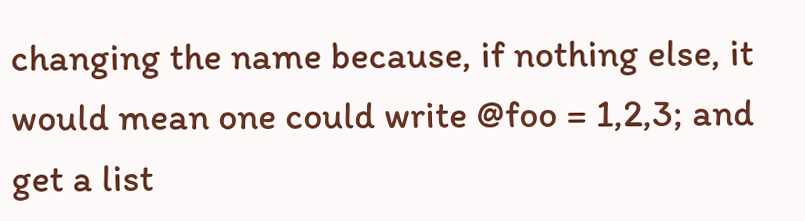changing the name because, if nothing else, it would mean one could write @foo = 1,2,3; and get a list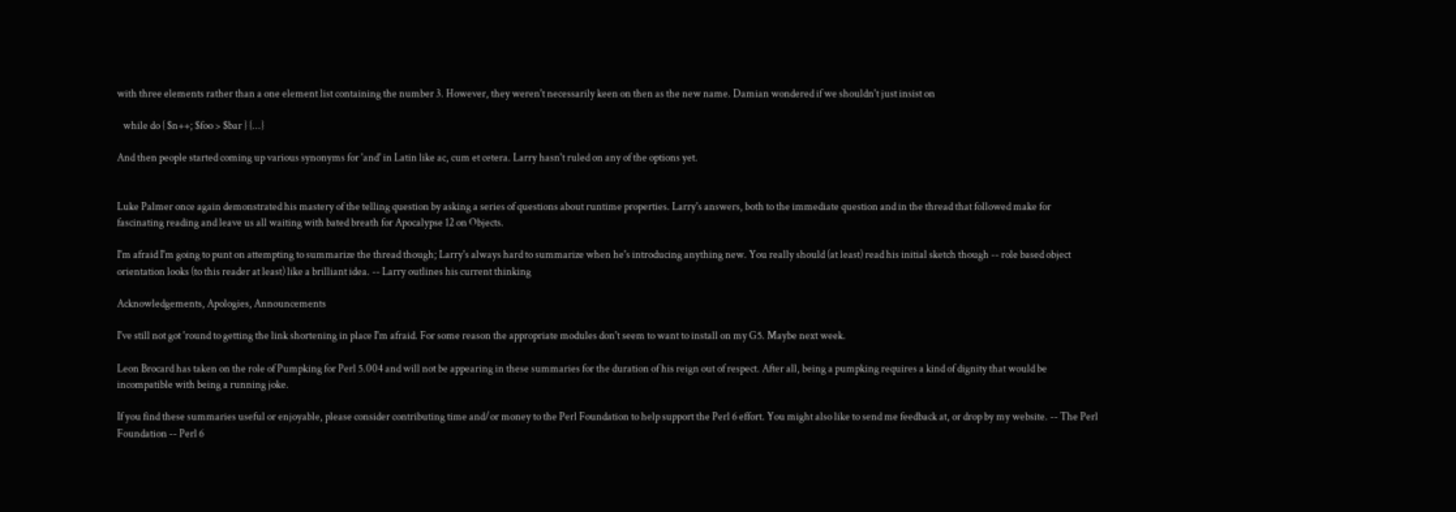with three elements rather than a one element list containing the number 3. However, they weren't necessarily keen on then as the new name. Damian wondered if we shouldn't just insist on

   while do { $n++; $foo > $bar } {...}

And then people started coming up various synonyms for 'and' in Latin like ac, cum et cetera. Larry hasn't ruled on any of the options yet.


Luke Palmer once again demonstrated his mastery of the telling question by asking a series of questions about runtime properties. Larry's answers, both to the immediate question and in the thread that followed make for fascinating reading and leave us all waiting with bated breath for Apocalypse 12 on Objects.

I'm afraid I'm going to punt on attempting to summarize the thread though; Larry's always hard to summarize when he's introducing anything new. You really should (at least) read his initial sketch though -- role based object orientation looks (to this reader at least) like a brilliant idea. -- Larry outlines his current thinking

Acknowledgements, Apologies, Announcements

I've still not got 'round to getting the link shortening in place I'm afraid. For some reason the appropriate modules don't seem to want to install on my G5. Maybe next week.

Leon Brocard has taken on the role of Pumpking for Perl 5.004 and will not be appearing in these summaries for the duration of his reign out of respect. After all, being a pumpking requires a kind of dignity that would be incompatible with being a running joke.

If you find these summaries useful or enjoyable, please consider contributing time and/or money to the Perl Foundation to help support the Perl 6 effort. You might also like to send me feedback at, or drop by my website. -- The Perl Foundation -- Perl 6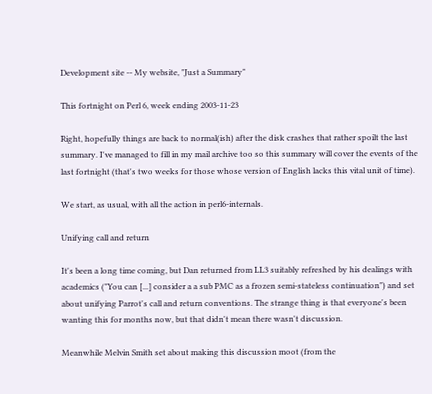Development site -- My website, "Just a Summary"

This fortnight on Perl 6, week ending 2003-11-23

Right, hopefully things are back to normal(ish) after the disk crashes that rather spoilt the last summary. I've managed to fill in my mail archive too so this summary will cover the events of the last fortnight (that's two weeks for those whose version of English lacks this vital unit of time).

We start, as usual, with all the action in perl6-internals.

Unifying call and return

It's been a long time coming, but Dan returned from LL3 suitably refreshed by his dealings with academics ("You can [...] consider a a sub PMC as a frozen semi-stateless continuation") and set about unifying Parrot's call and return conventions. The strange thing is that everyone's been wanting this for months now, but that didn't mean there wasn't discussion.

Meanwhile Melvin Smith set about making this discussion moot (from the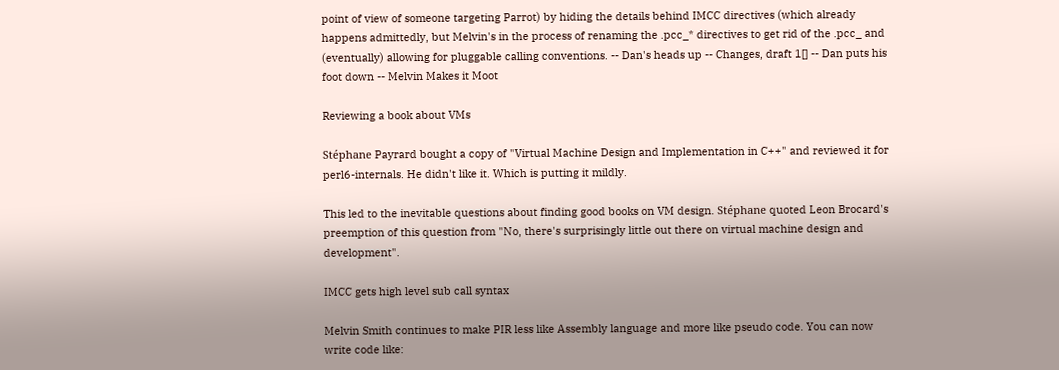point of view of someone targeting Parrot) by hiding the details behind IMCC directives (which already happens admittedly, but Melvin's in the process of renaming the .pcc_* directives to get rid of the .pcc_ and (eventually) allowing for pluggable calling conventions. -- Dan's heads up -- Changes, draft 1[] -- Dan puts his foot down -- Melvin Makes it Moot

Reviewing a book about VMs

Stéphane Payrard bought a copy of "Virtual Machine Design and Implementation in C++" and reviewed it for perl6-internals. He didn't like it. Which is putting it mildly.

This led to the inevitable questions about finding good books on VM design. Stéphane quoted Leon Brocard's preemption of this question from "No, there's surprisingly little out there on virtual machine design and development".

IMCC gets high level sub call syntax

Melvin Smith continues to make PIR less like Assembly language and more like pseudo code. You can now write code like: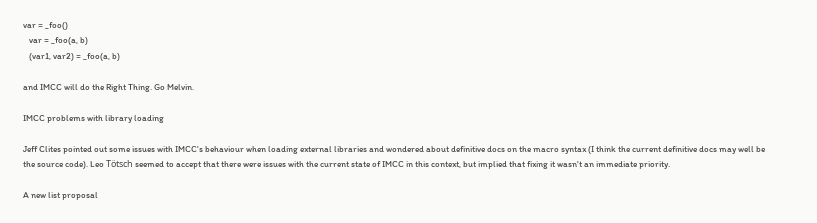var = _foo()
   var = _foo(a, b)
   (var1, var2) = _foo(a, b)

and IMCC will do the Right Thing. Go Melvin.

IMCC problems with library loading

Jeff Clites pointed out some issues with IMCC's behaviour when loading external libraries and wondered about definitive docs on the macro syntax (I think the current definitive docs may well be the source code). Leo Tötsch seemed to accept that there were issues with the current state of IMCC in this context, but implied that fixing it wasn't an immediate priority.

A new list proposal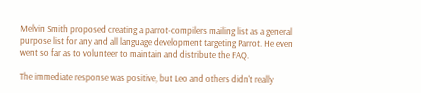Melvin Smith proposed creating a parrot-compilers mailing list as a general purpose list for any and all language development targeting Parrot. He even went so far as to volunteer to maintain and distribute the FAQ.

The immediate response was positive, but Leo and others didn't really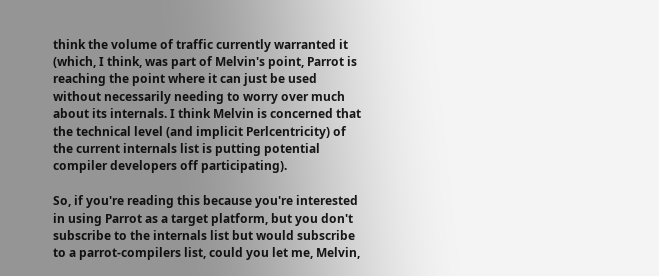think the volume of traffic currently warranted it (which, I think, was part of Melvin's point, Parrot is reaching the point where it can just be used without necessarily needing to worry over much about its internals. I think Melvin is concerned that the technical level (and implicit Perlcentricity) of the current internals list is putting potential compiler developers off participating).

So, if you're reading this because you're interested in using Parrot as a target platform, but you don't subscribe to the internals list but would subscribe to a parrot-compilers list, could you let me, Melvin,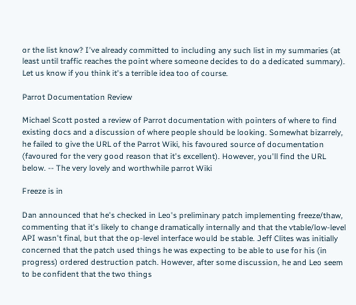or the list know? I've already committed to including any such list in my summaries (at least until traffic reaches the point where someone decides to do a dedicated summary). Let us know if you think it's a terrible idea too of course.

Parrot Documentation Review

Michael Scott posted a review of Parrot documentation with pointers of where to find existing docs and a discussion of where people should be looking. Somewhat bizarrely, he failed to give the URL of the Parrot Wiki, his favoured source of documentation (favoured for the very good reason that it's excellent). However, you'll find the URL below. -- The very lovely and worthwhile parrot Wiki

Freeze is in

Dan announced that he's checked in Leo's preliminary patch implementing freeze/thaw, commenting that it's likely to change dramatically internally and that the vtable/low-level API wasn't final, but that the op-level interface would be stable. Jeff Clites was initially concerned that the patch used things he was expecting to be able to use for his (in progress) ordered destruction patch. However, after some discussion, he and Leo seem to be confident that the two things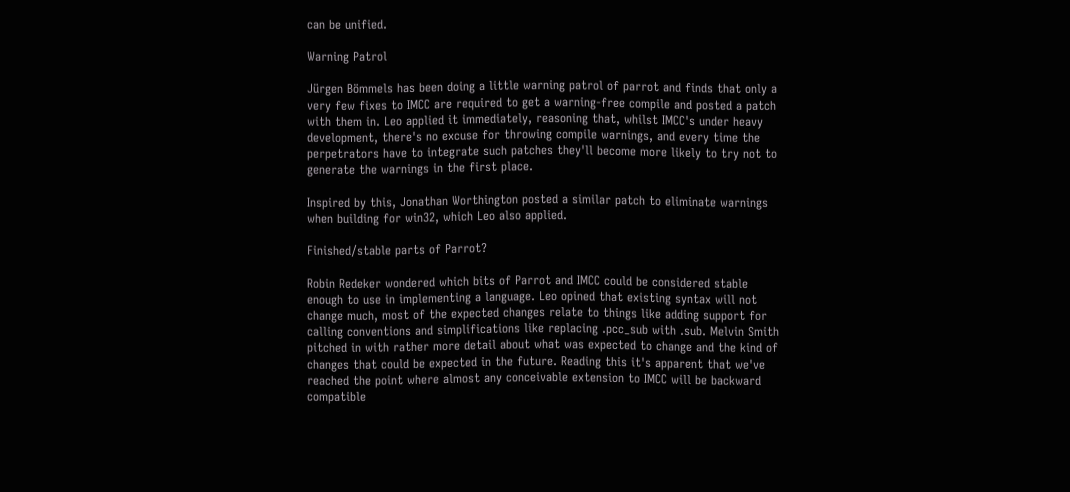can be unified.

Warning Patrol

Jürgen Bömmels has been doing a little warning patrol of parrot and finds that only a very few fixes to IMCC are required to get a warning-free compile and posted a patch with them in. Leo applied it immediately, reasoning that, whilst IMCC's under heavy development, there's no excuse for throwing compile warnings, and every time the perpetrators have to integrate such patches they'll become more likely to try not to generate the warnings in the first place.

Inspired by this, Jonathan Worthington posted a similar patch to eliminate warnings when building for win32, which Leo also applied.

Finished/stable parts of Parrot?

Robin Redeker wondered which bits of Parrot and IMCC could be considered stable enough to use in implementing a language. Leo opined that existing syntax will not change much, most of the expected changes relate to things like adding support for calling conventions and simplifications like replacing .pcc_sub with .sub. Melvin Smith pitched in with rather more detail about what was expected to change and the kind of changes that could be expected in the future. Reading this it's apparent that we've reached the point where almost any conceivable extension to IMCC will be backward compatible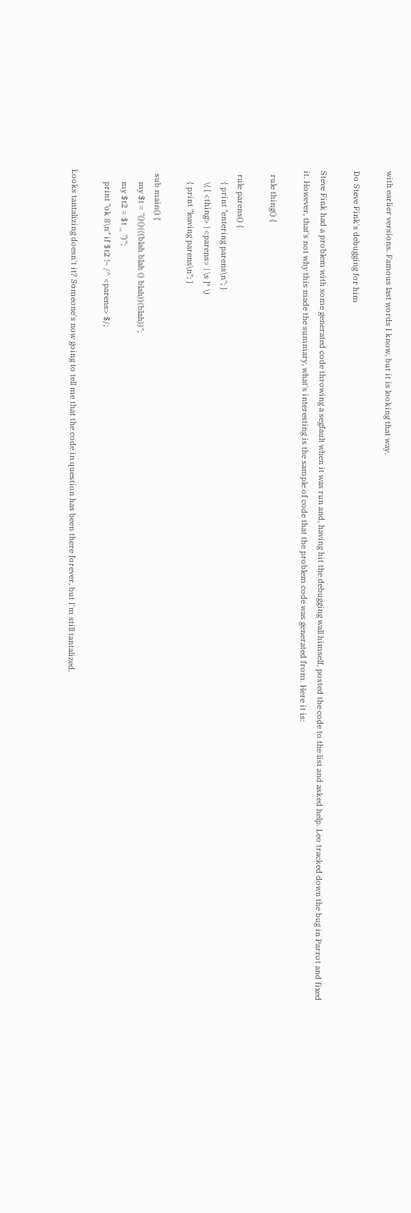with earlier versions. Famous last words I know, but it is looking that way.

Do Steve Fink's debugging for him

Steve Fink had a problem with some generated code throwing a segfault when it was run and, having hit the debugging wall himself, posted the code to the list and asked help. Leo tracked down the bug in Parrot and fixed it. However, that's not why this made the summary, what's interesting is the sample of code that the problem code was generated from. Here it is:

  rule thing() {

  rule parens() {
      { print "entering parens\n"; }
      \( [ <thing> | <parens> | \s ]* \)
      { print "leaving parens\n"; }

  sub main() {
      my $t = "()()(((blah blah () blah))(blah))";
      my $t2 = $t _ ")";
      print "ok 8\n" if $t2 !~ /^ <parens> $/;

Looks tantalizing doesn't it? Someone's now going to tell me that the code in question has been there forever, but I'm still tantalized.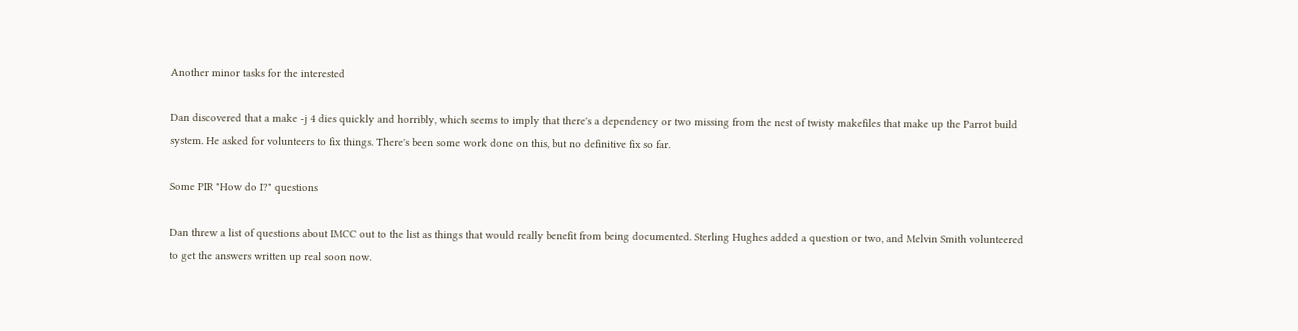Another minor tasks for the interested

Dan discovered that a make -j 4 dies quickly and horribly, which seems to imply that there's a dependency or two missing from the nest of twisty makefiles that make up the Parrot build system. He asked for volunteers to fix things. There's been some work done on this, but no definitive fix so far.

Some PIR "How do I?" questions

Dan threw a list of questions about IMCC out to the list as things that would really benefit from being documented. Sterling Hughes added a question or two, and Melvin Smith volunteered to get the answers written up real soon now.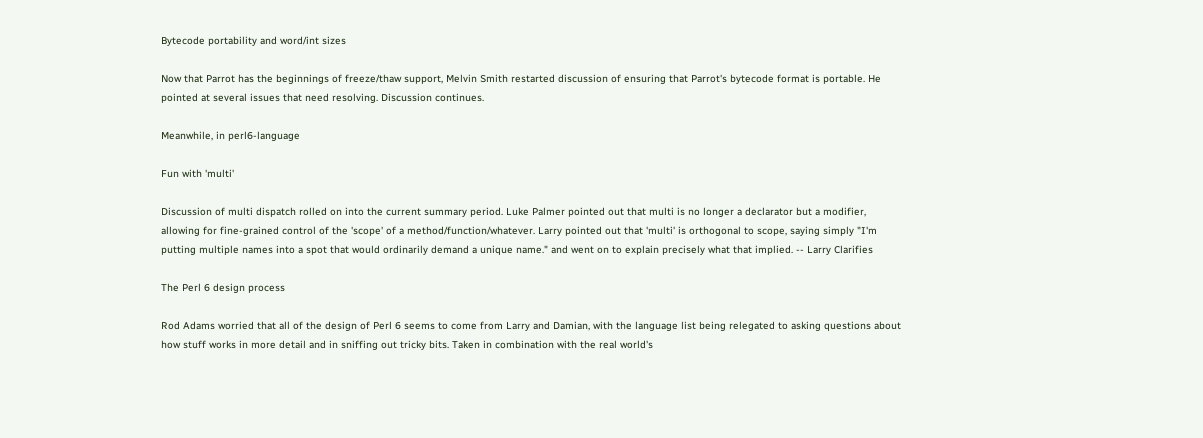Bytecode portability and word/int sizes

Now that Parrot has the beginnings of freeze/thaw support, Melvin Smith restarted discussion of ensuring that Parrot's bytecode format is portable. He pointed at several issues that need resolving. Discussion continues.

Meanwhile, in perl6-language

Fun with 'multi'

Discussion of multi dispatch rolled on into the current summary period. Luke Palmer pointed out that multi is no longer a declarator but a modifier, allowing for fine-grained control of the 'scope' of a method/function/whatever. Larry pointed out that 'multi' is orthogonal to scope, saying simply "I'm putting multiple names into a spot that would ordinarily demand a unique name." and went on to explain precisely what that implied. -- Larry Clarifies

The Perl 6 design process

Rod Adams worried that all of the design of Perl 6 seems to come from Larry and Damian, with the language list being relegated to asking questions about how stuff works in more detail and in sniffing out tricky bits. Taken in combination with the real world's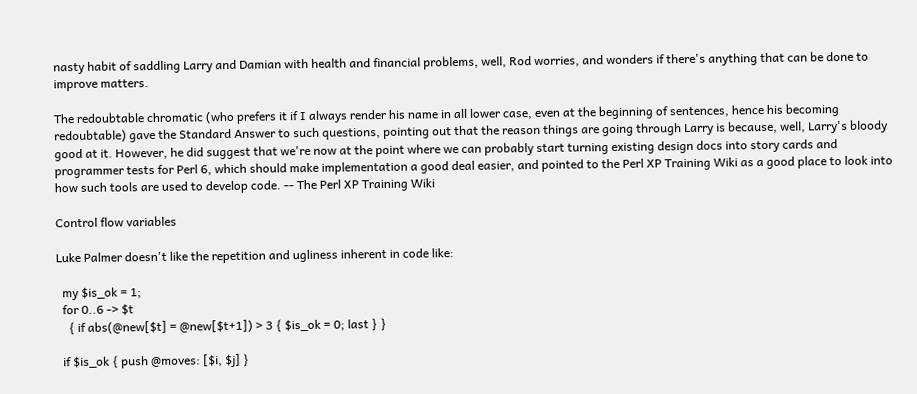nasty habit of saddling Larry and Damian with health and financial problems, well, Rod worries, and wonders if there's anything that can be done to improve matters.

The redoubtable chromatic (who prefers it if I always render his name in all lower case, even at the beginning of sentences, hence his becoming redoubtable) gave the Standard Answer to such questions, pointing out that the reason things are going through Larry is because, well, Larry's bloody good at it. However, he did suggest that we're now at the point where we can probably start turning existing design docs into story cards and programmer tests for Perl 6, which should make implementation a good deal easier, and pointed to the Perl XP Training Wiki as a good place to look into how such tools are used to develop code. -- The Perl XP Training Wiki

Control flow variables

Luke Palmer doesn't like the repetition and ugliness inherent in code like:

  my $is_ok = 1;
  for 0..6 -> $t
    { if abs(@new[$t] = @new[$t+1]) > 3 { $is_ok = 0; last } }

  if $is_ok { push @moves: [$i, $j] }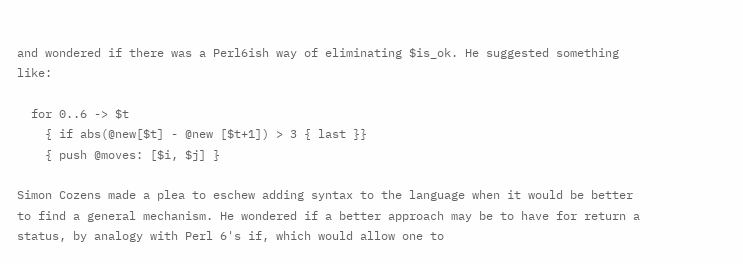and wondered if there was a Perl6ish way of eliminating $is_ok. He suggested something like:

  for 0..6 -> $t
    { if abs(@new[$t] - @new [$t+1]) > 3 { last }}
    { push @moves: [$i, $j] }

Simon Cozens made a plea to eschew adding syntax to the language when it would be better to find a general mechanism. He wondered if a better approach may be to have for return a status, by analogy with Perl 6's if, which would allow one to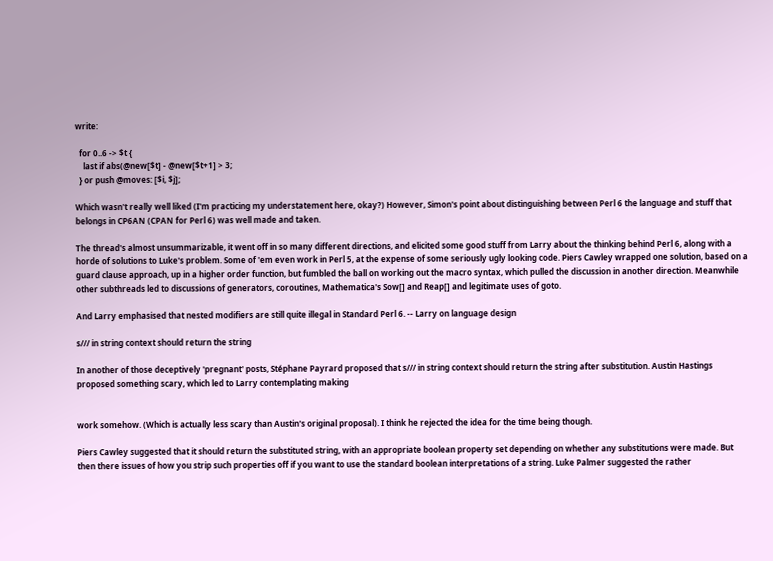write:

  for 0..6 -> $t {
    last if abs(@new[$t] - @new[$t+1] > 3;
  } or push @moves: [$i, $j];

Which wasn't really well liked (I'm practicing my understatement here, okay?) However, Simon's point about distinguishing between Perl 6 the language and stuff that belongs in CP6AN (CPAN for Perl 6) was well made and taken.

The thread's almost unsummarizable, it went off in so many different directions, and elicited some good stuff from Larry about the thinking behind Perl 6, along with a horde of solutions to Luke's problem. Some of 'em even work in Perl 5, at the expense of some seriously ugly looking code. Piers Cawley wrapped one solution, based on a guard clause approach, up in a higher order function, but fumbled the ball on working out the macro syntax, which pulled the discussion in another direction. Meanwhile other subthreads led to discussions of generators, coroutines, Mathematica's Sow[] and Reap[] and legitimate uses of goto.

And Larry emphasised that nested modifiers are still quite illegal in Standard Perl 6. -- Larry on language design

s/// in string context should return the string

In another of those deceptively 'pregnant' posts, Stéphane Payrard proposed that s/// in string context should return the string after substitution. Austin Hastings proposed something scary, which led to Larry contemplating making


work somehow. (Which is actually less scary than Austin's original proposal). I think he rejected the idea for the time being though.

Piers Cawley suggested that it should return the substituted string, with an appropriate boolean property set depending on whether any substitutions were made. But then there issues of how you strip such properties off if you want to use the standard boolean interpretations of a string. Luke Palmer suggested the rather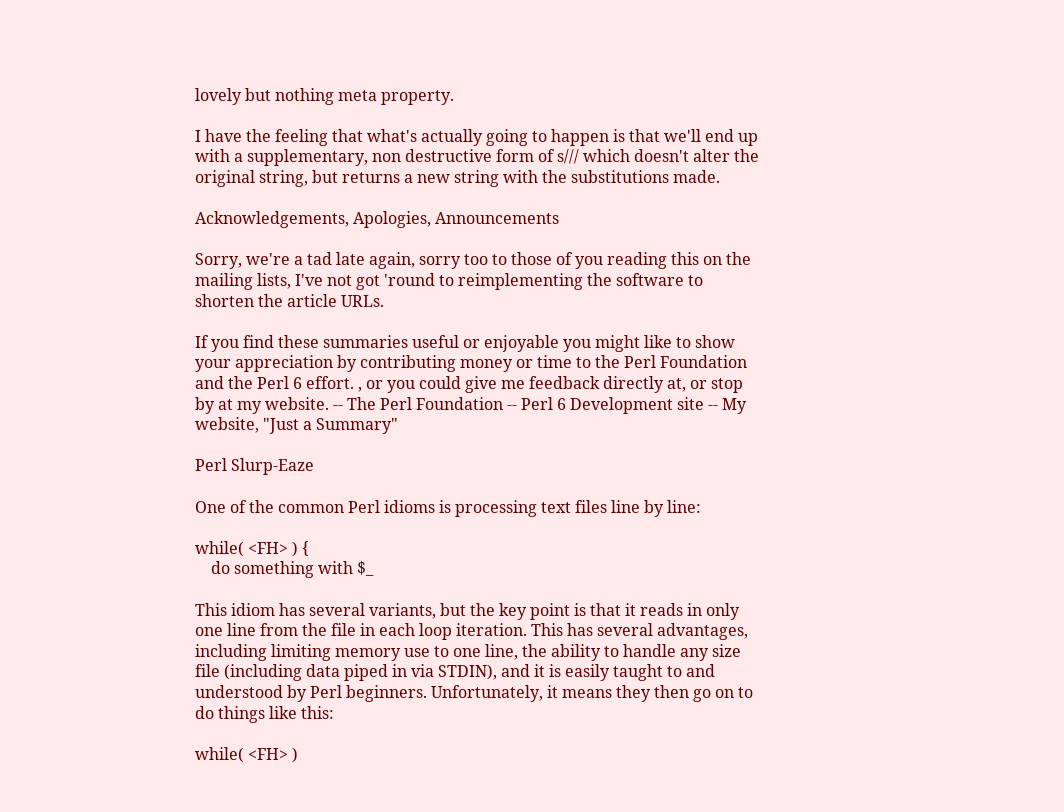lovely but nothing meta property.

I have the feeling that what's actually going to happen is that we'll end up with a supplementary, non destructive form of s/// which doesn't alter the original string, but returns a new string with the substitutions made.

Acknowledgements, Apologies, Announcements

Sorry, we're a tad late again, sorry too to those of you reading this on the mailing lists, I've not got 'round to reimplementing the software to shorten the article URLs.

If you find these summaries useful or enjoyable you might like to show your appreciation by contributing money or time to the Perl Foundation and the Perl 6 effort. , or you could give me feedback directly at, or stop by at my website. -- The Perl Foundation -- Perl 6 Development site -- My website, "Just a Summary"

Perl Slurp-Eaze

One of the common Perl idioms is processing text files line by line:

while( <FH> ) {
    do something with $_

This idiom has several variants, but the key point is that it reads in only one line from the file in each loop iteration. This has several advantages, including limiting memory use to one line, the ability to handle any size file (including data piped in via STDIN), and it is easily taught to and understood by Perl beginners. Unfortunately, it means they then go on to do things like this:

while( <FH> )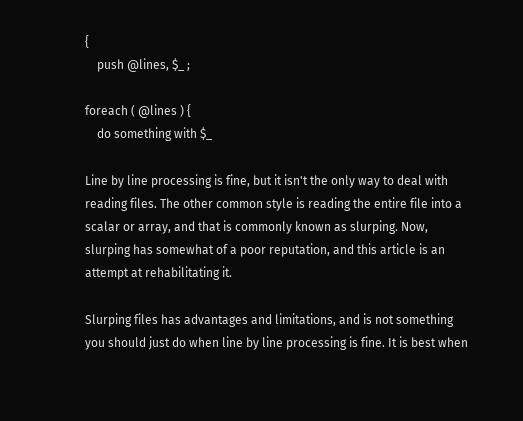{
    push @lines, $_ ;

foreach ( @lines ) {
    do something with $_

Line by line processing is fine, but it isn't the only way to deal with reading files. The other common style is reading the entire file into a scalar or array, and that is commonly known as slurping. Now, slurping has somewhat of a poor reputation, and this article is an attempt at rehabilitating it.

Slurping files has advantages and limitations, and is not something you should just do when line by line processing is fine. It is best when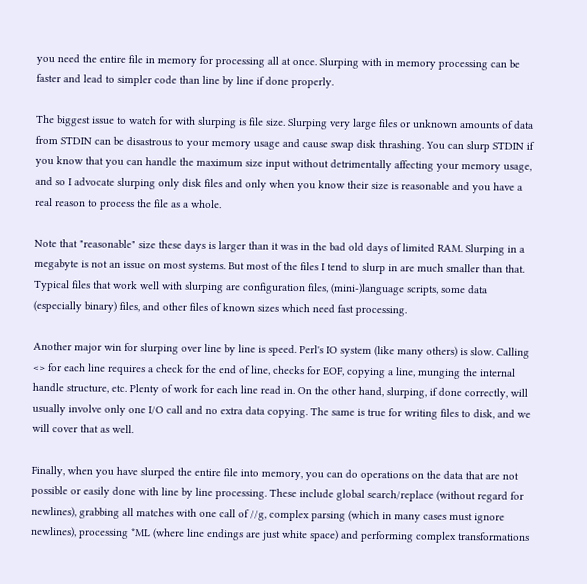you need the entire file in memory for processing all at once. Slurping with in memory processing can be faster and lead to simpler code than line by line if done properly.

The biggest issue to watch for with slurping is file size. Slurping very large files or unknown amounts of data from STDIN can be disastrous to your memory usage and cause swap disk thrashing. You can slurp STDIN if you know that you can handle the maximum size input without detrimentally affecting your memory usage, and so I advocate slurping only disk files and only when you know their size is reasonable and you have a real reason to process the file as a whole.

Note that "reasonable" size these days is larger than it was in the bad old days of limited RAM. Slurping in a megabyte is not an issue on most systems. But most of the files I tend to slurp in are much smaller than that. Typical files that work well with slurping are configuration files, (mini-)language scripts, some data (especially binary) files, and other files of known sizes which need fast processing.

Another major win for slurping over line by line is speed. Perl's IO system (like many others) is slow. Calling <> for each line requires a check for the end of line, checks for EOF, copying a line, munging the internal handle structure, etc. Plenty of work for each line read in. On the other hand, slurping, if done correctly, will usually involve only one I/O call and no extra data copying. The same is true for writing files to disk, and we will cover that as well.

Finally, when you have slurped the entire file into memory, you can do operations on the data that are not possible or easily done with line by line processing. These include global search/replace (without regard for newlines), grabbing all matches with one call of //g, complex parsing (which in many cases must ignore newlines), processing *ML (where line endings are just white space) and performing complex transformations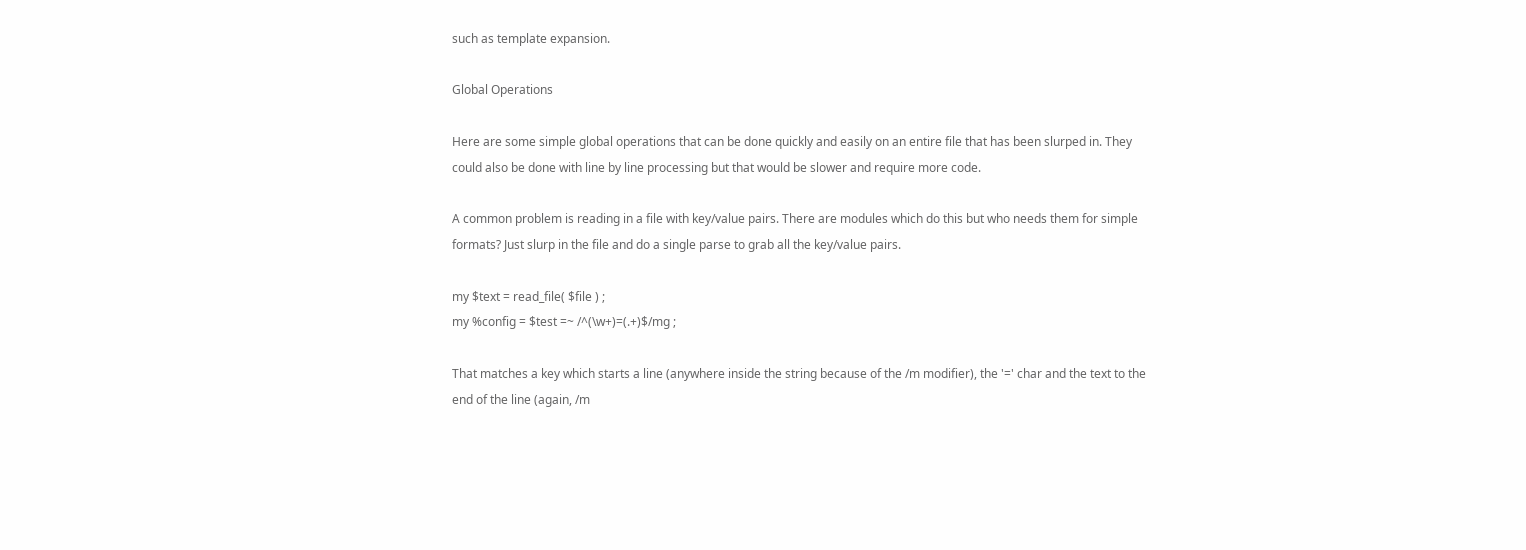such as template expansion.

Global Operations

Here are some simple global operations that can be done quickly and easily on an entire file that has been slurped in. They could also be done with line by line processing but that would be slower and require more code.

A common problem is reading in a file with key/value pairs. There are modules which do this but who needs them for simple formats? Just slurp in the file and do a single parse to grab all the key/value pairs.

my $text = read_file( $file ) ;
my %config = $test =~ /^(\w+)=(.+)$/mg ;

That matches a key which starts a line (anywhere inside the string because of the /m modifier), the '=' char and the text to the end of the line (again, /m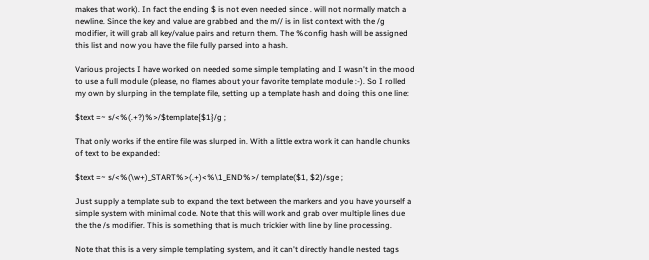makes that work). In fact the ending $ is not even needed since . will not normally match a newline. Since the key and value are grabbed and the m// is in list context with the /g modifier, it will grab all key/value pairs and return them. The %config hash will be assigned this list and now you have the file fully parsed into a hash.

Various projects I have worked on needed some simple templating and I wasn't in the mood to use a full module (please, no flames about your favorite template module :-). So I rolled my own by slurping in the template file, setting up a template hash and doing this one line:

$text =~ s/<%(.+?)%>/$template{$1}/g ;

That only works if the entire file was slurped in. With a little extra work it can handle chunks of text to be expanded:

$text =~ s/<%(\w+)_START%>(.+)<%\1_END%>/ template($1, $2)/sge ;

Just supply a template sub to expand the text between the markers and you have yourself a simple system with minimal code. Note that this will work and grab over multiple lines due the the /s modifier. This is something that is much trickier with line by line processing.

Note that this is a very simple templating system, and it can't directly handle nested tags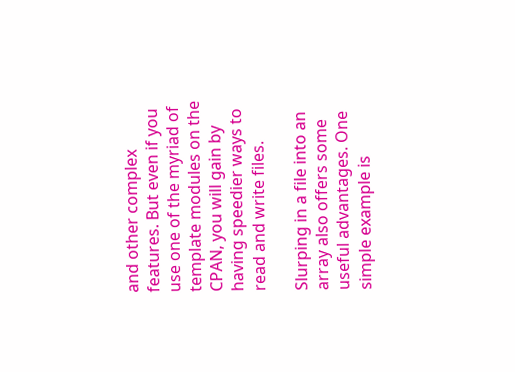and other complex features. But even if you use one of the myriad of template modules on the CPAN, you will gain by having speedier ways to read and write files.

Slurping in a file into an array also offers some useful advantages. One simple example is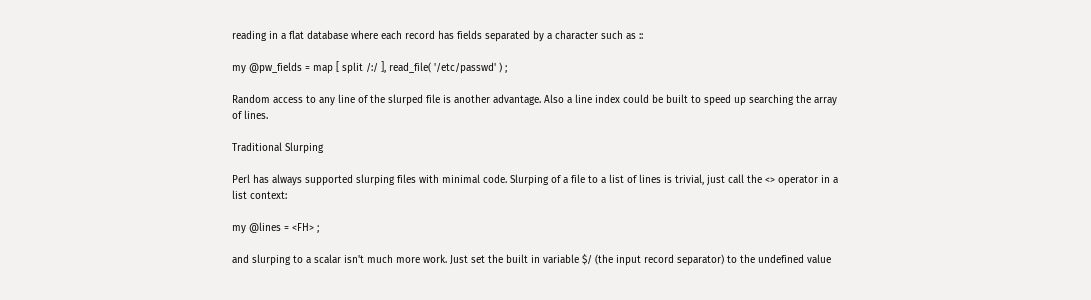reading in a flat database where each record has fields separated by a character such as ::

my @pw_fields = map [ split /:/ ], read_file( '/etc/passwd' ) ;

Random access to any line of the slurped file is another advantage. Also a line index could be built to speed up searching the array of lines.

Traditional Slurping

Perl has always supported slurping files with minimal code. Slurping of a file to a list of lines is trivial, just call the <> operator in a list context:

my @lines = <FH> ;

and slurping to a scalar isn't much more work. Just set the built in variable $/ (the input record separator) to the undefined value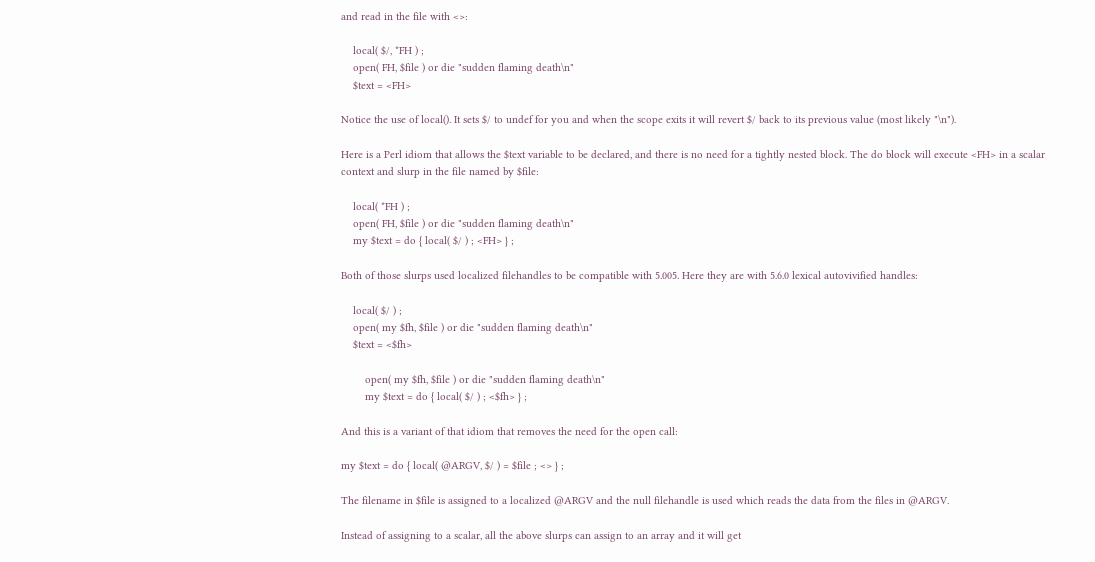and read in the file with <>:

    local( $/, *FH ) ;
    open( FH, $file ) or die "sudden flaming death\n"
    $text = <FH>

Notice the use of local(). It sets $/ to undef for you and when the scope exits it will revert $/ back to its previous value (most likely "\n").

Here is a Perl idiom that allows the $text variable to be declared, and there is no need for a tightly nested block. The do block will execute <FH> in a scalar context and slurp in the file named by $file:

    local( *FH ) ;
    open( FH, $file ) or die "sudden flaming death\n"
    my $text = do { local( $/ ) ; <FH> } ;

Both of those slurps used localized filehandles to be compatible with 5.005. Here they are with 5.6.0 lexical autovivified handles:

    local( $/ ) ;
    open( my $fh, $file ) or die "sudden flaming death\n"
    $text = <$fh>

        open( my $fh, $file ) or die "sudden flaming death\n"
        my $text = do { local( $/ ) ; <$fh> } ;

And this is a variant of that idiom that removes the need for the open call:

my $text = do { local( @ARGV, $/ ) = $file ; <> } ;

The filename in $file is assigned to a localized @ARGV and the null filehandle is used which reads the data from the files in @ARGV.

Instead of assigning to a scalar, all the above slurps can assign to an array and it will get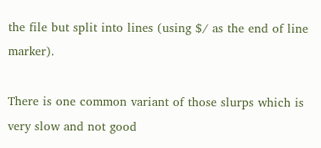the file but split into lines (using $/ as the end of line marker).

There is one common variant of those slurps which is very slow and not good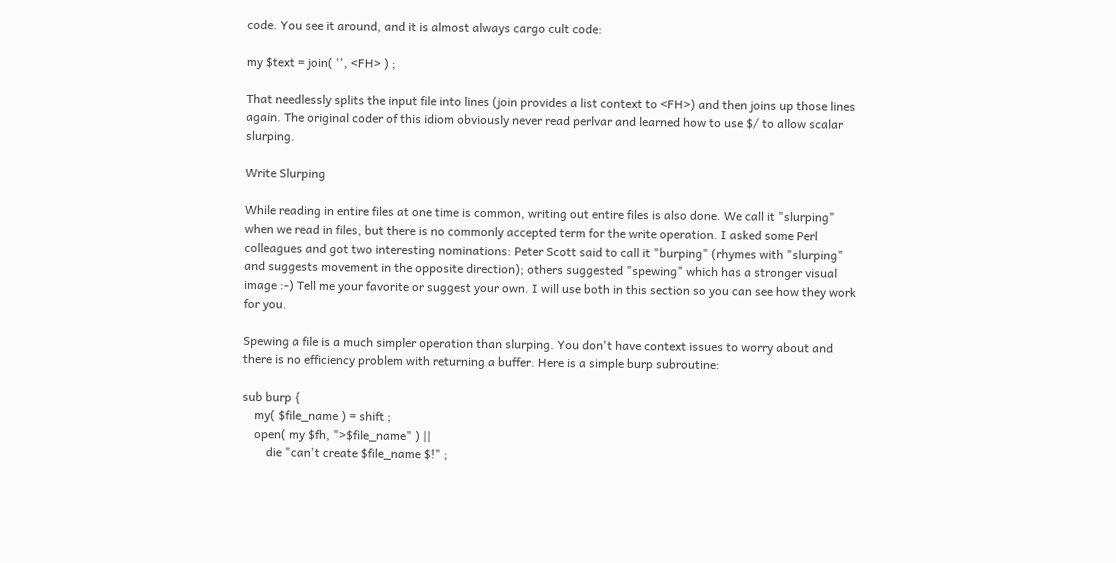code. You see it around, and it is almost always cargo cult code:

my $text = join( '', <FH> ) ;

That needlessly splits the input file into lines (join provides a list context to <FH>) and then joins up those lines again. The original coder of this idiom obviously never read perlvar and learned how to use $/ to allow scalar slurping.

Write Slurping

While reading in entire files at one time is common, writing out entire files is also done. We call it "slurping" when we read in files, but there is no commonly accepted term for the write operation. I asked some Perl colleagues and got two interesting nominations: Peter Scott said to call it "burping" (rhymes with "slurping" and suggests movement in the opposite direction); others suggested "spewing" which has a stronger visual image :-) Tell me your favorite or suggest your own. I will use both in this section so you can see how they work for you.

Spewing a file is a much simpler operation than slurping. You don't have context issues to worry about and there is no efficiency problem with returning a buffer. Here is a simple burp subroutine:

sub burp {
    my( $file_name ) = shift ;
    open( my $fh, ">$file_name" ) ||
        die "can't create $file_name $!" ;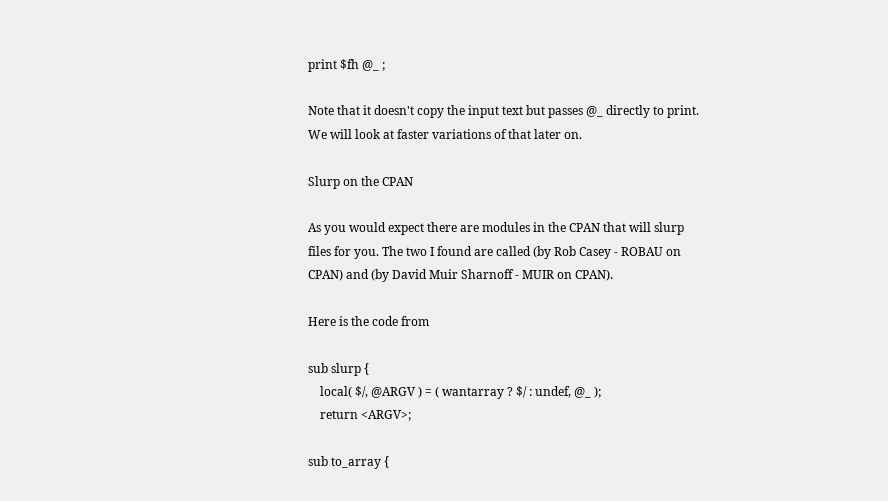print $fh @_ ;

Note that it doesn't copy the input text but passes @_ directly to print. We will look at faster variations of that later on.

Slurp on the CPAN

As you would expect there are modules in the CPAN that will slurp files for you. The two I found are called (by Rob Casey - ROBAU on CPAN) and (by David Muir Sharnoff - MUIR on CPAN).

Here is the code from

sub slurp {
    local( $/, @ARGV ) = ( wantarray ? $/ : undef, @_ );
    return <ARGV>;

sub to_array {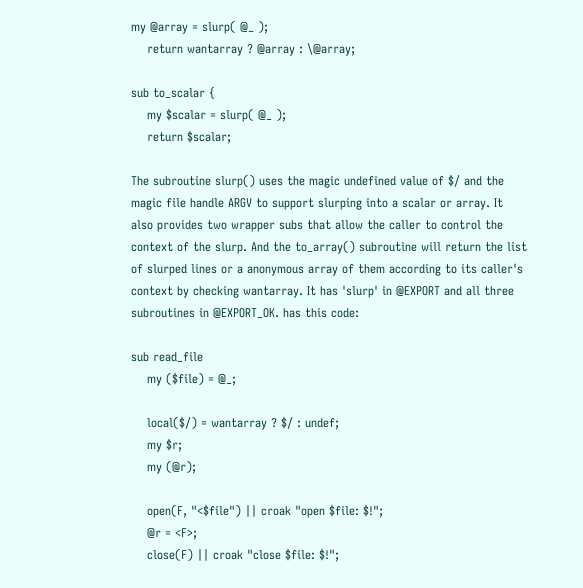my @array = slurp( @_ );
    return wantarray ? @array : \@array;

sub to_scalar {
    my $scalar = slurp( @_ );
    return $scalar;

The subroutine slurp() uses the magic undefined value of $/ and the magic file handle ARGV to support slurping into a scalar or array. It also provides two wrapper subs that allow the caller to control the context of the slurp. And the to_array() subroutine will return the list of slurped lines or a anonymous array of them according to its caller's context by checking wantarray. It has 'slurp' in @EXPORT and all three subroutines in @EXPORT_OK. has this code:

sub read_file
    my ($file) = @_;

    local($/) = wantarray ? $/ : undef;
    my $r;
    my (@r);

    open(F, "<$file") || croak "open $file: $!";
    @r = <F>;
    close(F) || croak "close $file: $!";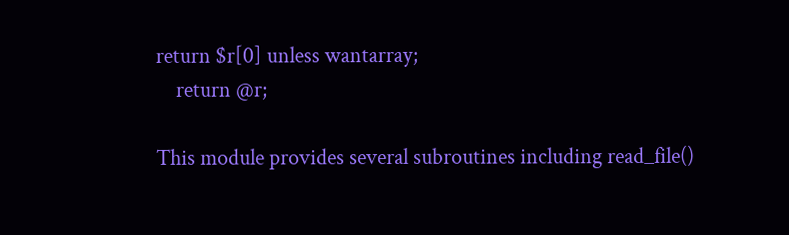return $r[0] unless wantarray;
    return @r;

This module provides several subroutines including read_file()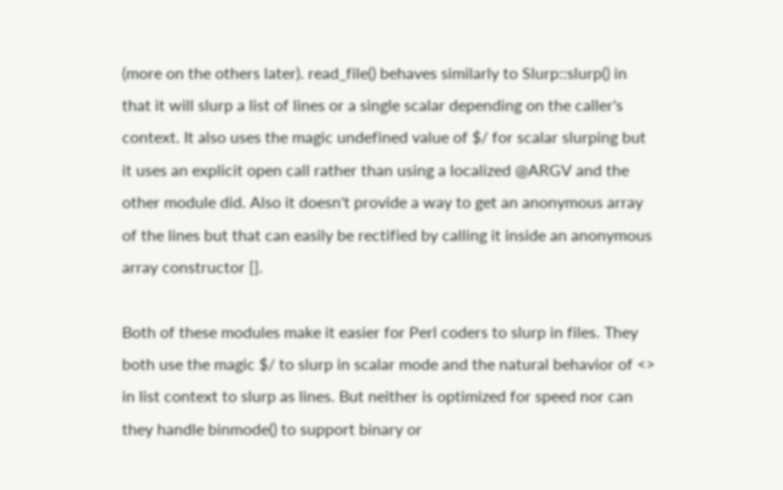(more on the others later). read_file() behaves similarly to Slurp::slurp() in that it will slurp a list of lines or a single scalar depending on the caller's context. It also uses the magic undefined value of $/ for scalar slurping but it uses an explicit open call rather than using a localized @ARGV and the other module did. Also it doesn't provide a way to get an anonymous array of the lines but that can easily be rectified by calling it inside an anonymous array constructor [].

Both of these modules make it easier for Perl coders to slurp in files. They both use the magic $/ to slurp in scalar mode and the natural behavior of <> in list context to slurp as lines. But neither is optimized for speed nor can they handle binmode() to support binary or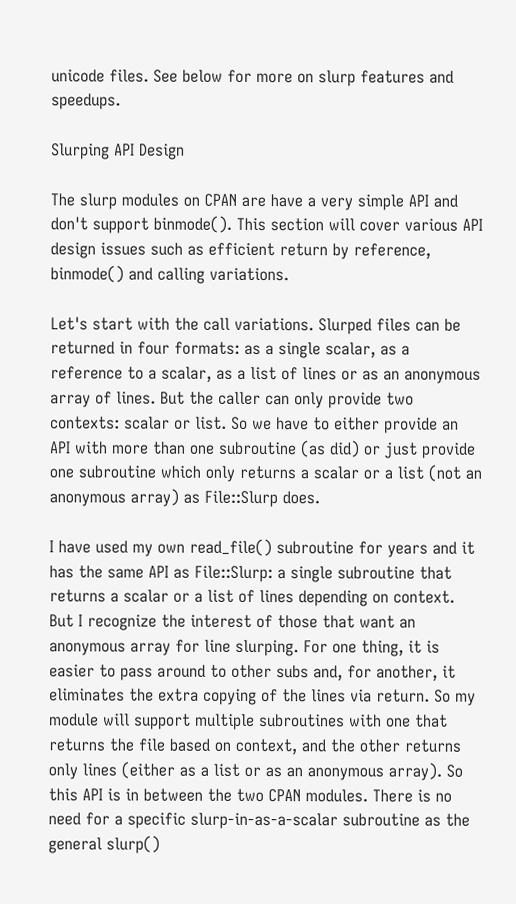unicode files. See below for more on slurp features and speedups.

Slurping API Design

The slurp modules on CPAN are have a very simple API and don't support binmode(). This section will cover various API design issues such as efficient return by reference, binmode() and calling variations.

Let's start with the call variations. Slurped files can be returned in four formats: as a single scalar, as a reference to a scalar, as a list of lines or as an anonymous array of lines. But the caller can only provide two contexts: scalar or list. So we have to either provide an API with more than one subroutine (as did) or just provide one subroutine which only returns a scalar or a list (not an anonymous array) as File::Slurp does.

I have used my own read_file() subroutine for years and it has the same API as File::Slurp: a single subroutine that returns a scalar or a list of lines depending on context. But I recognize the interest of those that want an anonymous array for line slurping. For one thing, it is easier to pass around to other subs and, for another, it eliminates the extra copying of the lines via return. So my module will support multiple subroutines with one that returns the file based on context, and the other returns only lines (either as a list or as an anonymous array). So this API is in between the two CPAN modules. There is no need for a specific slurp-in-as-a-scalar subroutine as the general slurp()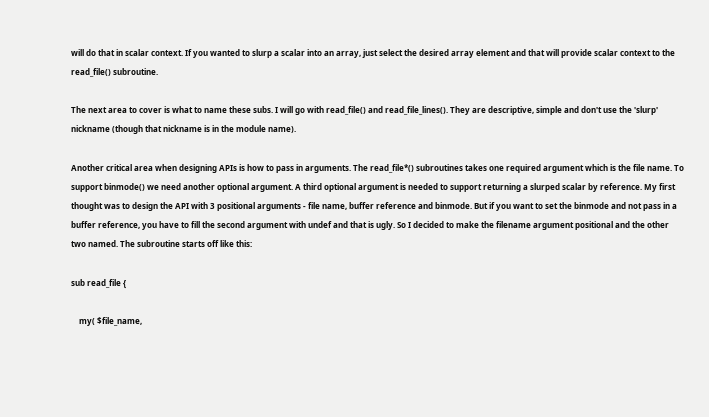will do that in scalar context. If you wanted to slurp a scalar into an array, just select the desired array element and that will provide scalar context to the read_file() subroutine.

The next area to cover is what to name these subs. I will go with read_file() and read_file_lines(). They are descriptive, simple and don't use the 'slurp' nickname (though that nickname is in the module name).

Another critical area when designing APIs is how to pass in arguments. The read_file*() subroutines takes one required argument which is the file name. To support binmode() we need another optional argument. A third optional argument is needed to support returning a slurped scalar by reference. My first thought was to design the API with 3 positional arguments - file name, buffer reference and binmode. But if you want to set the binmode and not pass in a buffer reference, you have to fill the second argument with undef and that is ugly. So I decided to make the filename argument positional and the other two named. The subroutine starts off like this:

sub read_file {

    my( $file_name,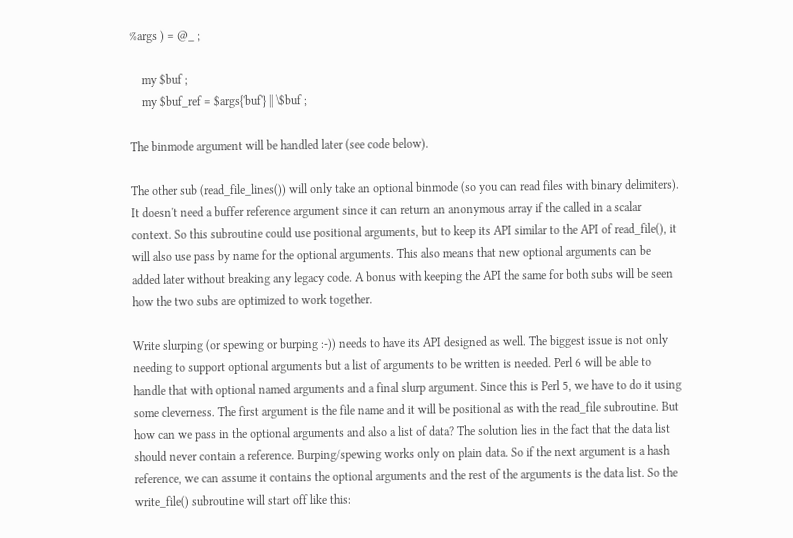%args ) = @_ ;

    my $buf ;
    my $buf_ref = $args{'buf'} || \$buf ;

The binmode argument will be handled later (see code below).

The other sub (read_file_lines()) will only take an optional binmode (so you can read files with binary delimiters). It doesn't need a buffer reference argument since it can return an anonymous array if the called in a scalar context. So this subroutine could use positional arguments, but to keep its API similar to the API of read_file(), it will also use pass by name for the optional arguments. This also means that new optional arguments can be added later without breaking any legacy code. A bonus with keeping the API the same for both subs will be seen how the two subs are optimized to work together.

Write slurping (or spewing or burping :-)) needs to have its API designed as well. The biggest issue is not only needing to support optional arguments but a list of arguments to be written is needed. Perl 6 will be able to handle that with optional named arguments and a final slurp argument. Since this is Perl 5, we have to do it using some cleverness. The first argument is the file name and it will be positional as with the read_file subroutine. But how can we pass in the optional arguments and also a list of data? The solution lies in the fact that the data list should never contain a reference. Burping/spewing works only on plain data. So if the next argument is a hash reference, we can assume it contains the optional arguments and the rest of the arguments is the data list. So the write_file() subroutine will start off like this: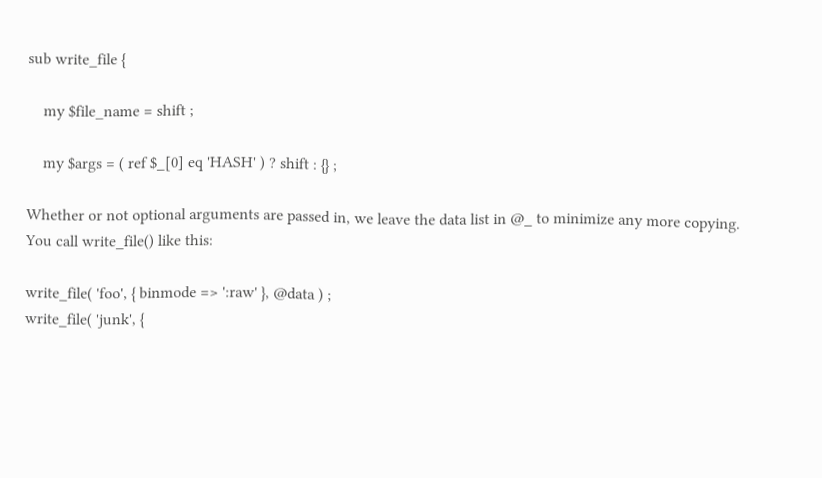sub write_file {

    my $file_name = shift ;

    my $args = ( ref $_[0] eq 'HASH' ) ? shift : {} ;

Whether or not optional arguments are passed in, we leave the data list in @_ to minimize any more copying. You call write_file() like this:

write_file( 'foo', { binmode => ':raw' }, @data ) ;
write_file( 'junk', {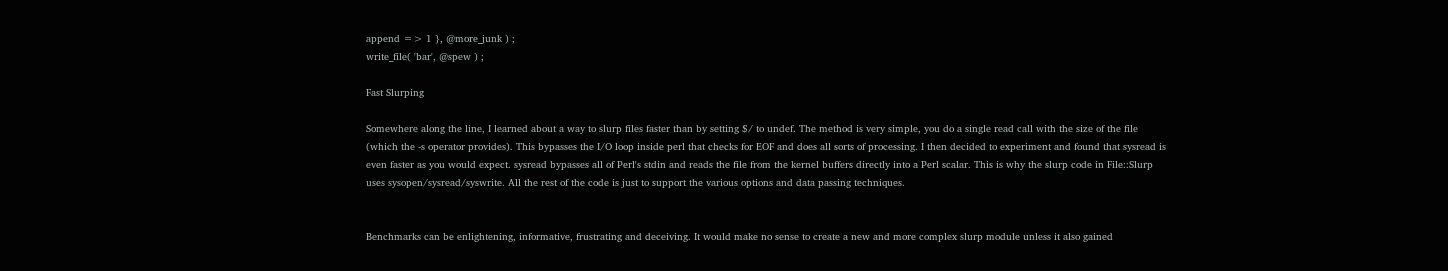append => 1 }, @more_junk ) ;
write_file( 'bar', @spew ) ;

Fast Slurping

Somewhere along the line, I learned about a way to slurp files faster than by setting $/ to undef. The method is very simple, you do a single read call with the size of the file (which the -s operator provides). This bypasses the I/O loop inside perl that checks for EOF and does all sorts of processing. I then decided to experiment and found that sysread is even faster as you would expect. sysread bypasses all of Perl's stdin and reads the file from the kernel buffers directly into a Perl scalar. This is why the slurp code in File::Slurp uses sysopen/sysread/syswrite. All the rest of the code is just to support the various options and data passing techniques.


Benchmarks can be enlightening, informative, frustrating and deceiving. It would make no sense to create a new and more complex slurp module unless it also gained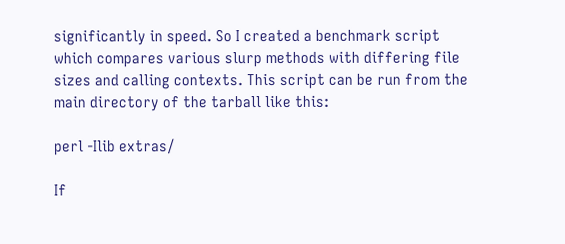significantly in speed. So I created a benchmark script which compares various slurp methods with differing file sizes and calling contexts. This script can be run from the main directory of the tarball like this:

perl -Ilib extras/

If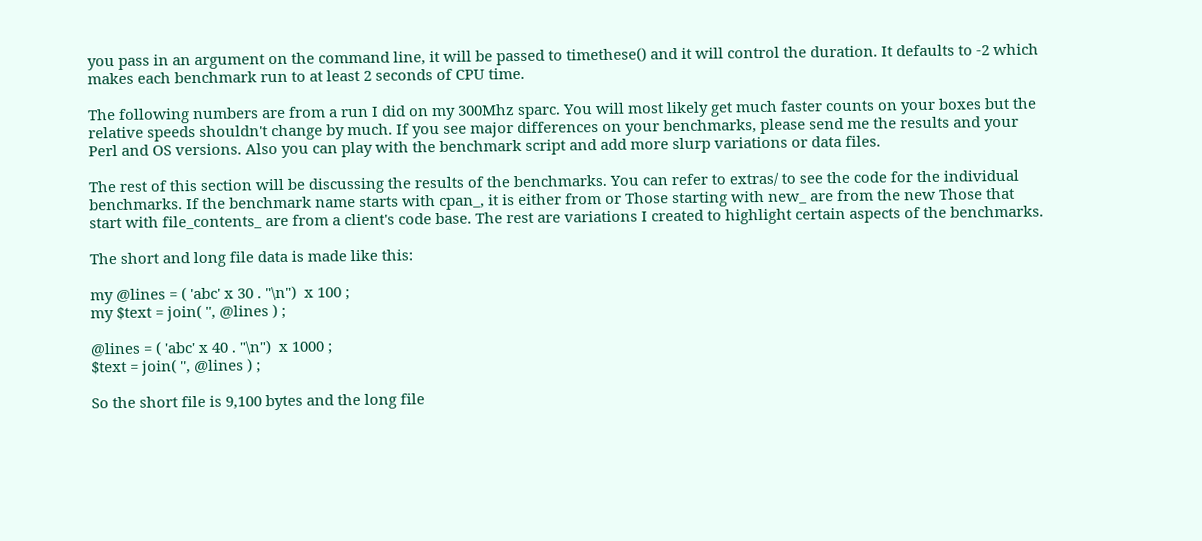you pass in an argument on the command line, it will be passed to timethese() and it will control the duration. It defaults to -2 which makes each benchmark run to at least 2 seconds of CPU time.

The following numbers are from a run I did on my 300Mhz sparc. You will most likely get much faster counts on your boxes but the relative speeds shouldn't change by much. If you see major differences on your benchmarks, please send me the results and your Perl and OS versions. Also you can play with the benchmark script and add more slurp variations or data files.

The rest of this section will be discussing the results of the benchmarks. You can refer to extras/ to see the code for the individual benchmarks. If the benchmark name starts with cpan_, it is either from or Those starting with new_ are from the new Those that start with file_contents_ are from a client's code base. The rest are variations I created to highlight certain aspects of the benchmarks.

The short and long file data is made like this:

my @lines = ( 'abc' x 30 . "\n")  x 100 ;
my $text = join( '', @lines ) ;

@lines = ( 'abc' x 40 . "\n")  x 1000 ;
$text = join( '', @lines ) ;

So the short file is 9,100 bytes and the long file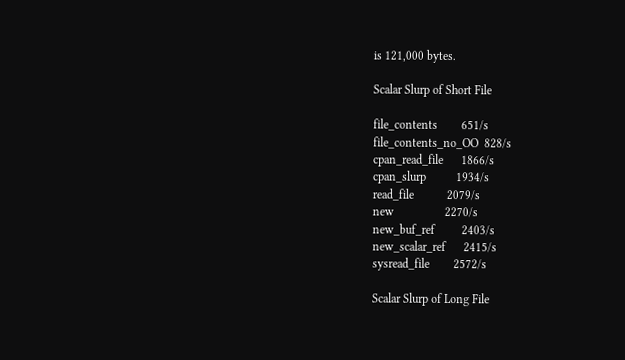is 121,000 bytes.

Scalar Slurp of Short File

file_contents        651/s
file_contents_no_OO  828/s
cpan_read_file      1866/s
cpan_slurp          1934/s
read_file           2079/s
new                 2270/s
new_buf_ref         2403/s
new_scalar_ref      2415/s
sysread_file        2572/s

Scalar Slurp of Long File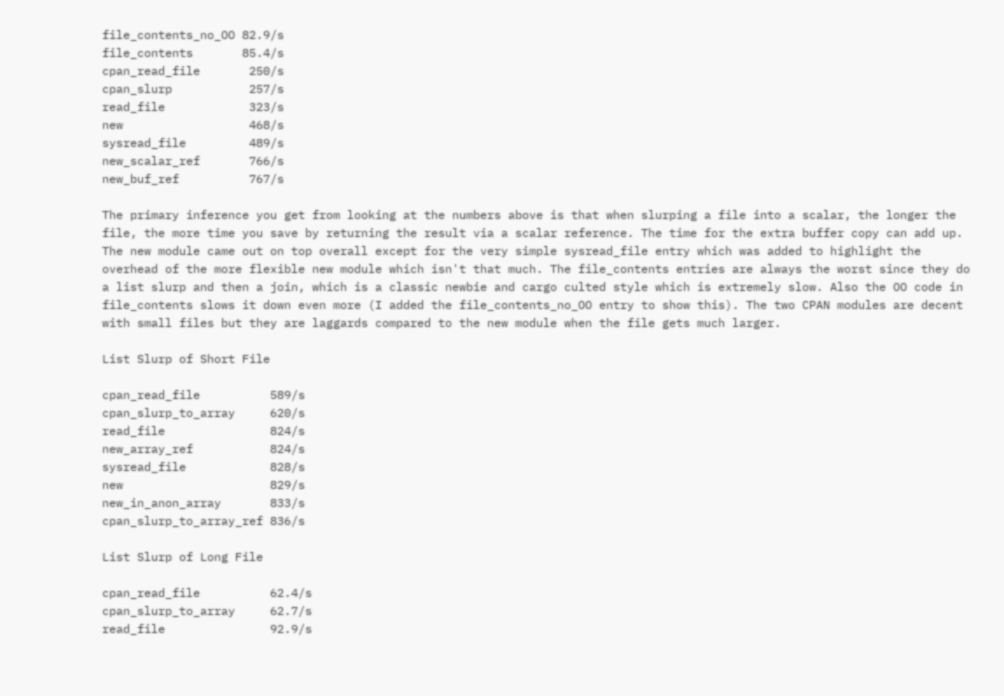file_contents_no_OO 82.9/s
file_contents       85.4/s
cpan_read_file       250/s
cpan_slurp           257/s
read_file            323/s
new                  468/s
sysread_file         489/s
new_scalar_ref       766/s
new_buf_ref          767/s

The primary inference you get from looking at the numbers above is that when slurping a file into a scalar, the longer the file, the more time you save by returning the result via a scalar reference. The time for the extra buffer copy can add up. The new module came out on top overall except for the very simple sysread_file entry which was added to highlight the overhead of the more flexible new module which isn't that much. The file_contents entries are always the worst since they do a list slurp and then a join, which is a classic newbie and cargo culted style which is extremely slow. Also the OO code in file_contents slows it down even more (I added the file_contents_no_OO entry to show this). The two CPAN modules are decent with small files but they are laggards compared to the new module when the file gets much larger.

List Slurp of Short File

cpan_read_file          589/s
cpan_slurp_to_array     620/s
read_file               824/s
new_array_ref           824/s
sysread_file            828/s
new                     829/s
new_in_anon_array       833/s
cpan_slurp_to_array_ref 836/s

List Slurp of Long File

cpan_read_file          62.4/s
cpan_slurp_to_array     62.7/s
read_file               92.9/s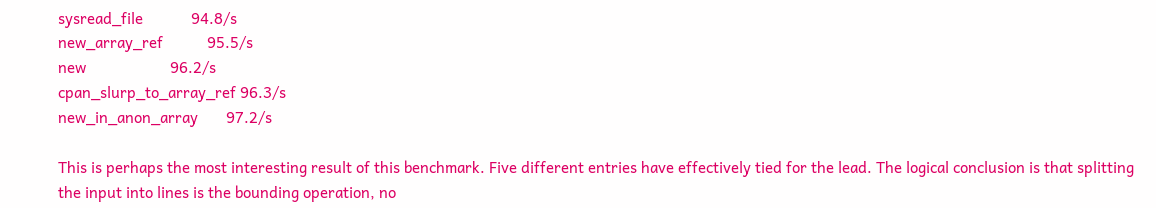sysread_file            94.8/s
new_array_ref           95.5/s
new                     96.2/s
cpan_slurp_to_array_ref 96.3/s
new_in_anon_array       97.2/s

This is perhaps the most interesting result of this benchmark. Five different entries have effectively tied for the lead. The logical conclusion is that splitting the input into lines is the bounding operation, no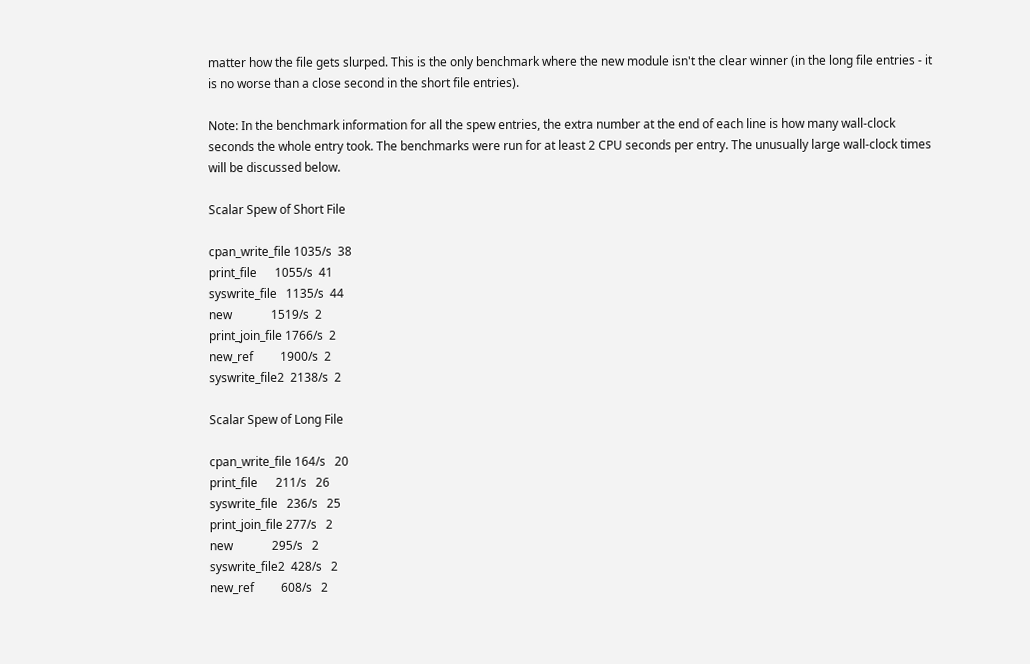matter how the file gets slurped. This is the only benchmark where the new module isn't the clear winner (in the long file entries - it is no worse than a close second in the short file entries).

Note: In the benchmark information for all the spew entries, the extra number at the end of each line is how many wall-clock seconds the whole entry took. The benchmarks were run for at least 2 CPU seconds per entry. The unusually large wall-clock times will be discussed below.

Scalar Spew of Short File

cpan_write_file 1035/s  38
print_file      1055/s  41
syswrite_file   1135/s  44
new             1519/s  2
print_join_file 1766/s  2
new_ref         1900/s  2
syswrite_file2  2138/s  2

Scalar Spew of Long File

cpan_write_file 164/s   20
print_file      211/s   26
syswrite_file   236/s   25
print_join_file 277/s   2
new             295/s   2
syswrite_file2  428/s   2
new_ref         608/s   2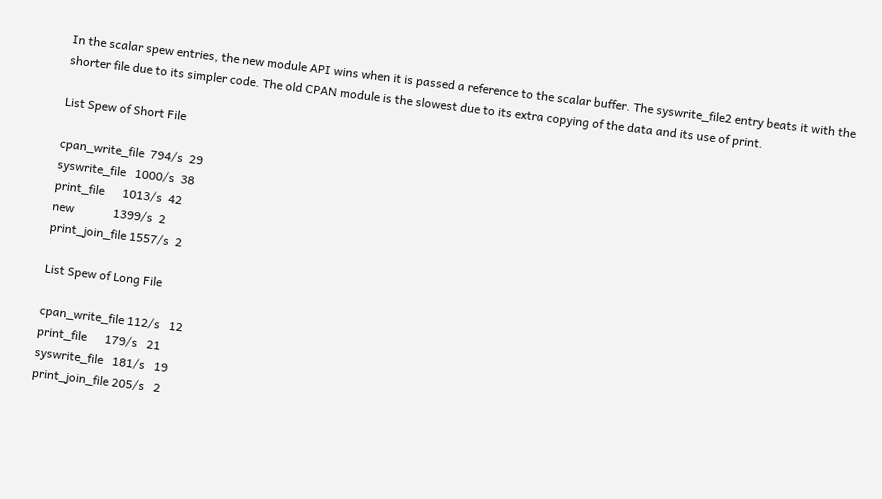In the scalar spew entries, the new module API wins when it is passed a reference to the scalar buffer. The syswrite_file2 entry beats it with the shorter file due to its simpler code. The old CPAN module is the slowest due to its extra copying of the data and its use of print.

List Spew of Short File

cpan_write_file  794/s  29
syswrite_file   1000/s  38
print_file      1013/s  42
new             1399/s  2
print_join_file 1557/s  2

List Spew of Long File

cpan_write_file 112/s   12
print_file      179/s   21
syswrite_file   181/s   19
print_join_file 205/s   2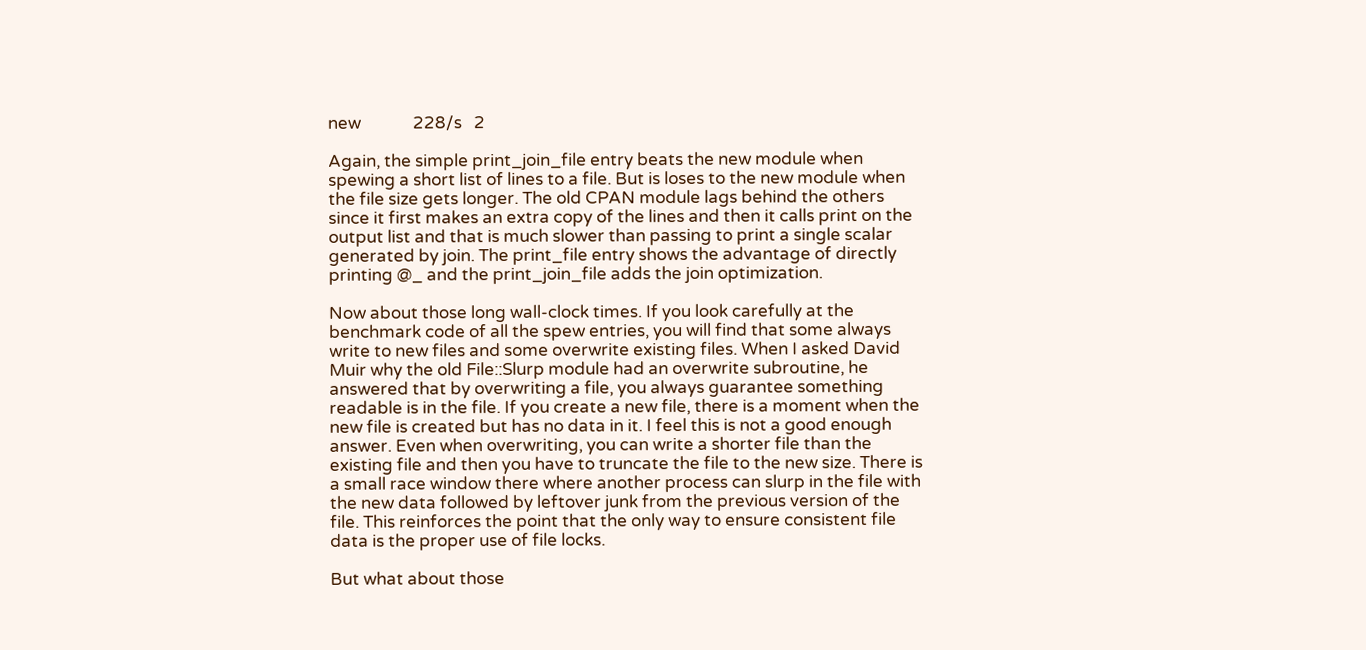new             228/s   2

Again, the simple print_join_file entry beats the new module when spewing a short list of lines to a file. But is loses to the new module when the file size gets longer. The old CPAN module lags behind the others since it first makes an extra copy of the lines and then it calls print on the output list and that is much slower than passing to print a single scalar generated by join. The print_file entry shows the advantage of directly printing @_ and the print_join_file adds the join optimization.

Now about those long wall-clock times. If you look carefully at the benchmark code of all the spew entries, you will find that some always write to new files and some overwrite existing files. When I asked David Muir why the old File::Slurp module had an overwrite subroutine, he answered that by overwriting a file, you always guarantee something readable is in the file. If you create a new file, there is a moment when the new file is created but has no data in it. I feel this is not a good enough answer. Even when overwriting, you can write a shorter file than the existing file and then you have to truncate the file to the new size. There is a small race window there where another process can slurp in the file with the new data followed by leftover junk from the previous version of the file. This reinforces the point that the only way to ensure consistent file data is the proper use of file locks.

But what about those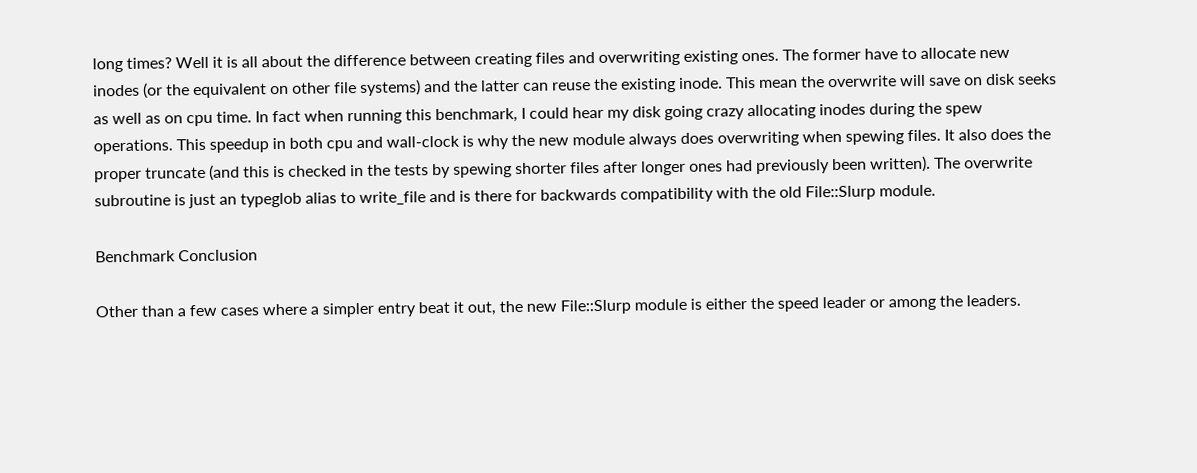long times? Well it is all about the difference between creating files and overwriting existing ones. The former have to allocate new inodes (or the equivalent on other file systems) and the latter can reuse the existing inode. This mean the overwrite will save on disk seeks as well as on cpu time. In fact when running this benchmark, I could hear my disk going crazy allocating inodes during the spew operations. This speedup in both cpu and wall-clock is why the new module always does overwriting when spewing files. It also does the proper truncate (and this is checked in the tests by spewing shorter files after longer ones had previously been written). The overwrite subroutine is just an typeglob alias to write_file and is there for backwards compatibility with the old File::Slurp module.

Benchmark Conclusion

Other than a few cases where a simpler entry beat it out, the new File::Slurp module is either the speed leader or among the leaders.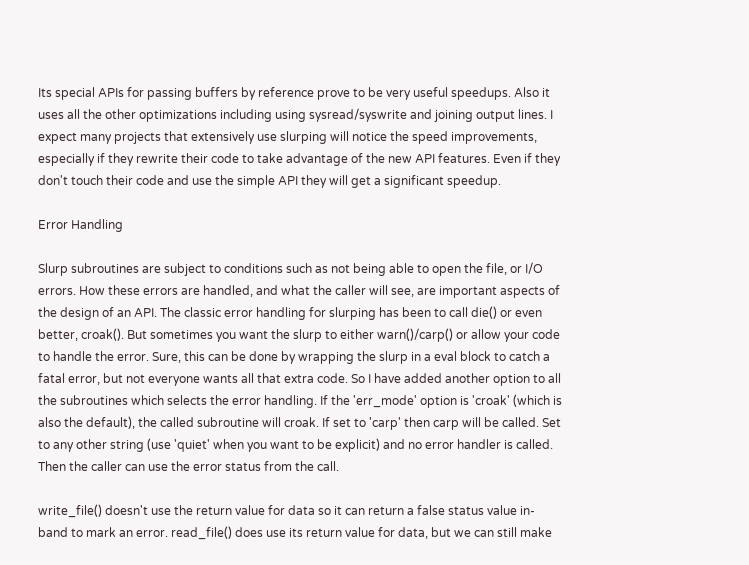Its special APIs for passing buffers by reference prove to be very useful speedups. Also it uses all the other optimizations including using sysread/syswrite and joining output lines. I expect many projects that extensively use slurping will notice the speed improvements, especially if they rewrite their code to take advantage of the new API features. Even if they don't touch their code and use the simple API they will get a significant speedup.

Error Handling

Slurp subroutines are subject to conditions such as not being able to open the file, or I/O errors. How these errors are handled, and what the caller will see, are important aspects of the design of an API. The classic error handling for slurping has been to call die() or even better, croak(). But sometimes you want the slurp to either warn()/carp() or allow your code to handle the error. Sure, this can be done by wrapping the slurp in a eval block to catch a fatal error, but not everyone wants all that extra code. So I have added another option to all the subroutines which selects the error handling. If the 'err_mode' option is 'croak' (which is also the default), the called subroutine will croak. If set to 'carp' then carp will be called. Set to any other string (use 'quiet' when you want to be explicit) and no error handler is called. Then the caller can use the error status from the call.

write_file() doesn't use the return value for data so it can return a false status value in-band to mark an error. read_file() does use its return value for data, but we can still make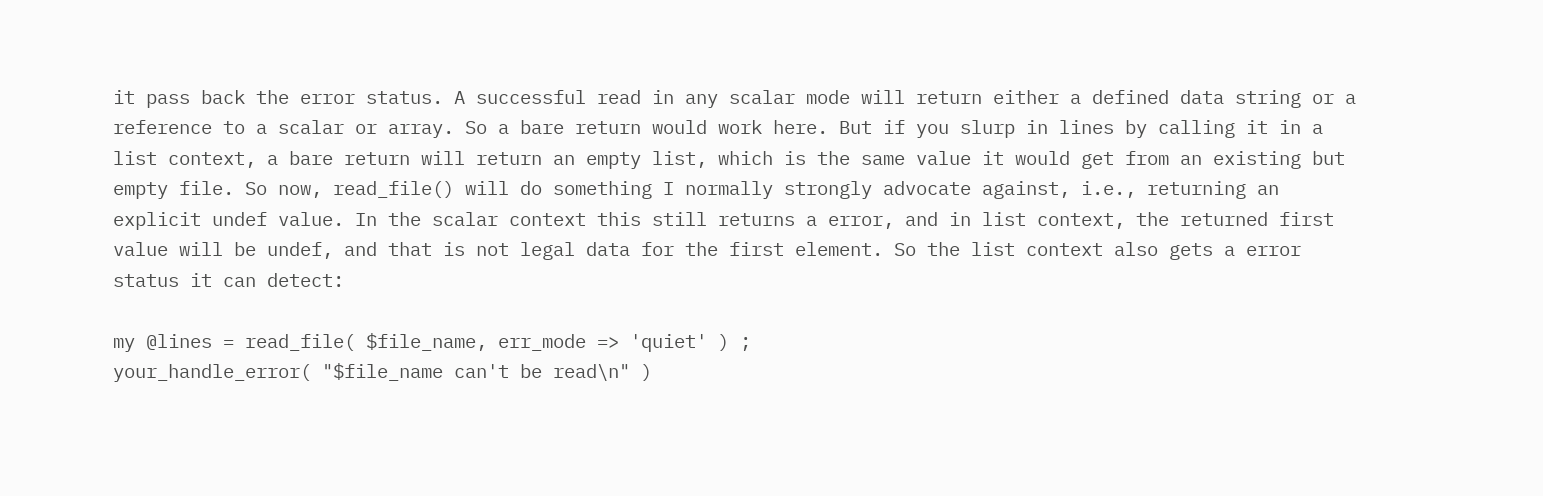it pass back the error status. A successful read in any scalar mode will return either a defined data string or a reference to a scalar or array. So a bare return would work here. But if you slurp in lines by calling it in a list context, a bare return will return an empty list, which is the same value it would get from an existing but empty file. So now, read_file() will do something I normally strongly advocate against, i.e., returning an explicit undef value. In the scalar context this still returns a error, and in list context, the returned first value will be undef, and that is not legal data for the first element. So the list context also gets a error status it can detect:

my @lines = read_file( $file_name, err_mode => 'quiet' ) ;
your_handle_error( "$file_name can't be read\n" )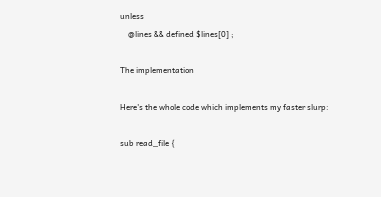unless
    @lines && defined $lines[0] ;

The implementation

Here's the whole code which implements my faster slurp:

sub read_file {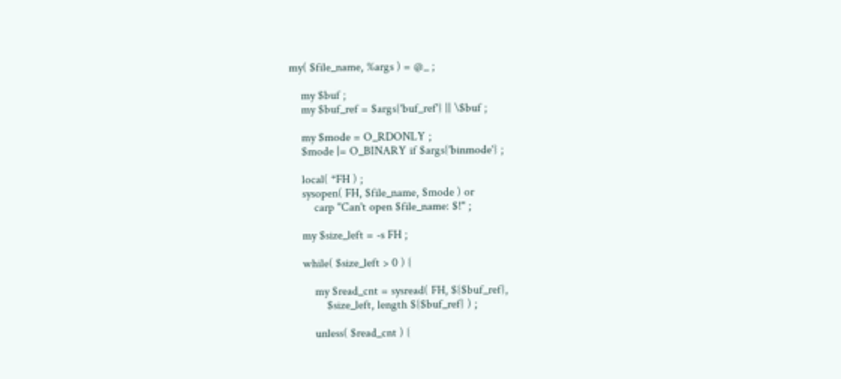my( $file_name, %args ) = @_ ;

    my $buf ;
    my $buf_ref = $args{'buf_ref'} || \$buf ;

    my $mode = O_RDONLY ;
    $mode |= O_BINARY if $args{'binmode'} ;

    local( *FH ) ;
    sysopen( FH, $file_name, $mode ) or
        carp "Can't open $file_name: $!" ;

    my $size_left = -s FH ;

    while( $size_left > 0 ) {

        my $read_cnt = sysread( FH, ${$buf_ref},
            $size_left, length ${$buf_ref} ) ;

        unless( $read_cnt ) {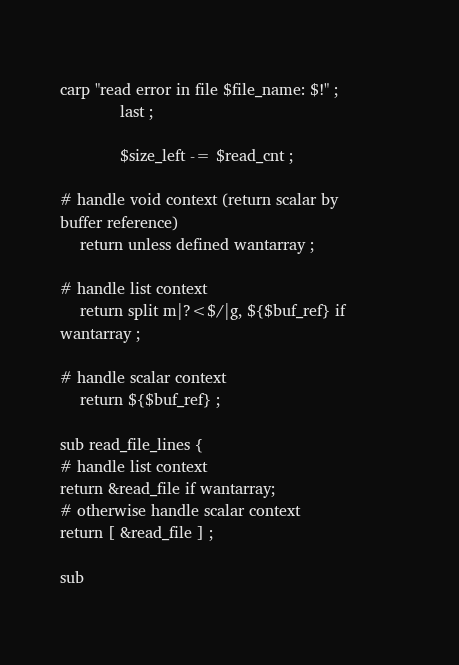carp "read error in file $file_name: $!" ;
            last ;

            $size_left -= $read_cnt ;

# handle void context (return scalar by buffer reference)
    return unless defined wantarray ;

# handle list context
    return split m|?<$/|g, ${$buf_ref} if wantarray ;

# handle scalar context
    return ${$buf_ref} ;

sub read_file_lines {
# handle list context
return &read_file if wantarray;
# otherwise handle scalar context
return [ &read_file ] ;

sub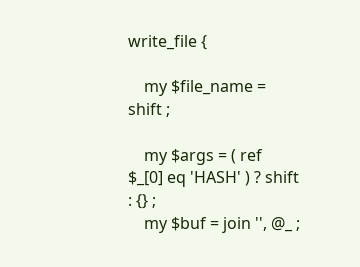write_file {

    my $file_name = shift ;

    my $args = ( ref $_[0] eq 'HASH' ) ? shift : {} ;
    my $buf = join '', @_ ;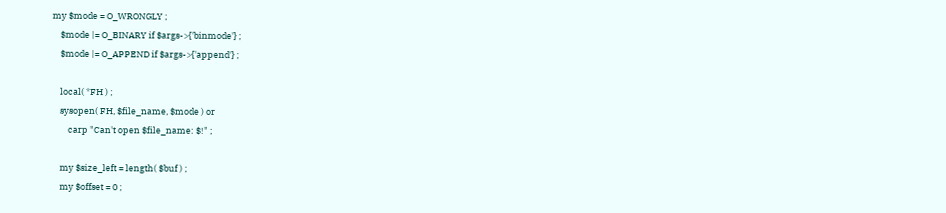my $mode = O_WRONGLY ;
    $mode |= O_BINARY if $args->{'binmode'} ;
    $mode |= O_APPEND if $args->{'append'} ;

    local( *FH ) ;
    sysopen( FH, $file_name, $mode ) or
        carp "Can't open $file_name: $!" ;

    my $size_left = length( $buf ) ;
    my $offset = 0 ;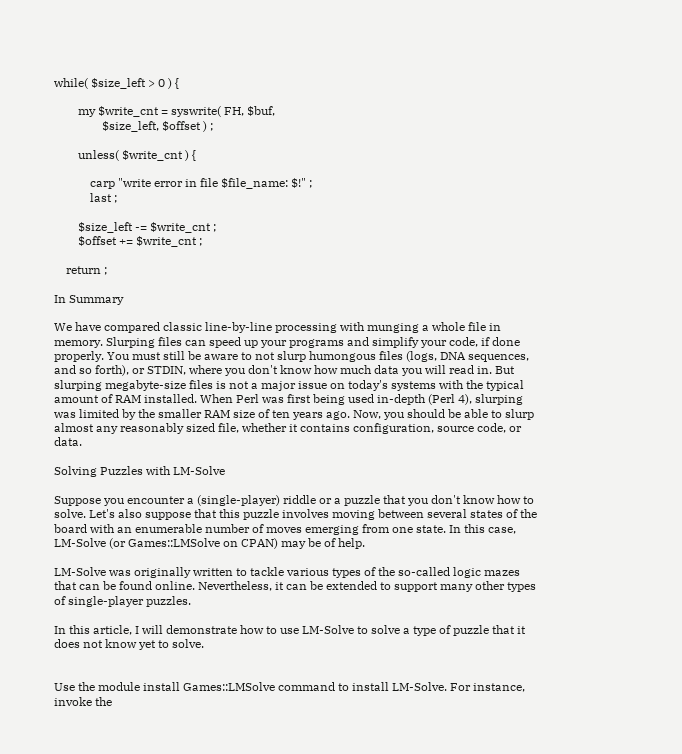while( $size_left > 0 ) {

        my $write_cnt = syswrite( FH, $buf,
                $size_left, $offset ) ;

        unless( $write_cnt ) {

            carp "write error in file $file_name: $!" ;
            last ;

        $size_left -= $write_cnt ;
        $offset += $write_cnt ;

    return ;

In Summary

We have compared classic line-by-line processing with munging a whole file in memory. Slurping files can speed up your programs and simplify your code, if done properly. You must still be aware to not slurp humongous files (logs, DNA sequences, and so forth), or STDIN, where you don't know how much data you will read in. But slurping megabyte-size files is not a major issue on today's systems with the typical amount of RAM installed. When Perl was first being used in-depth (Perl 4), slurping was limited by the smaller RAM size of ten years ago. Now, you should be able to slurp almost any reasonably sized file, whether it contains configuration, source code, or data.

Solving Puzzles with LM-Solve

Suppose you encounter a (single-player) riddle or a puzzle that you don't know how to solve. Let's also suppose that this puzzle involves moving between several states of the board with an enumerable number of moves emerging from one state. In this case, LM-Solve (or Games::LMSolve on CPAN) may be of help.

LM-Solve was originally written to tackle various types of the so-called logic mazes that can be found online. Nevertheless, it can be extended to support many other types of single-player puzzles.

In this article, I will demonstrate how to use LM-Solve to solve a type of puzzle that it does not know yet to solve.


Use the module install Games::LMSolve command to install LM-Solve. For instance, invoke the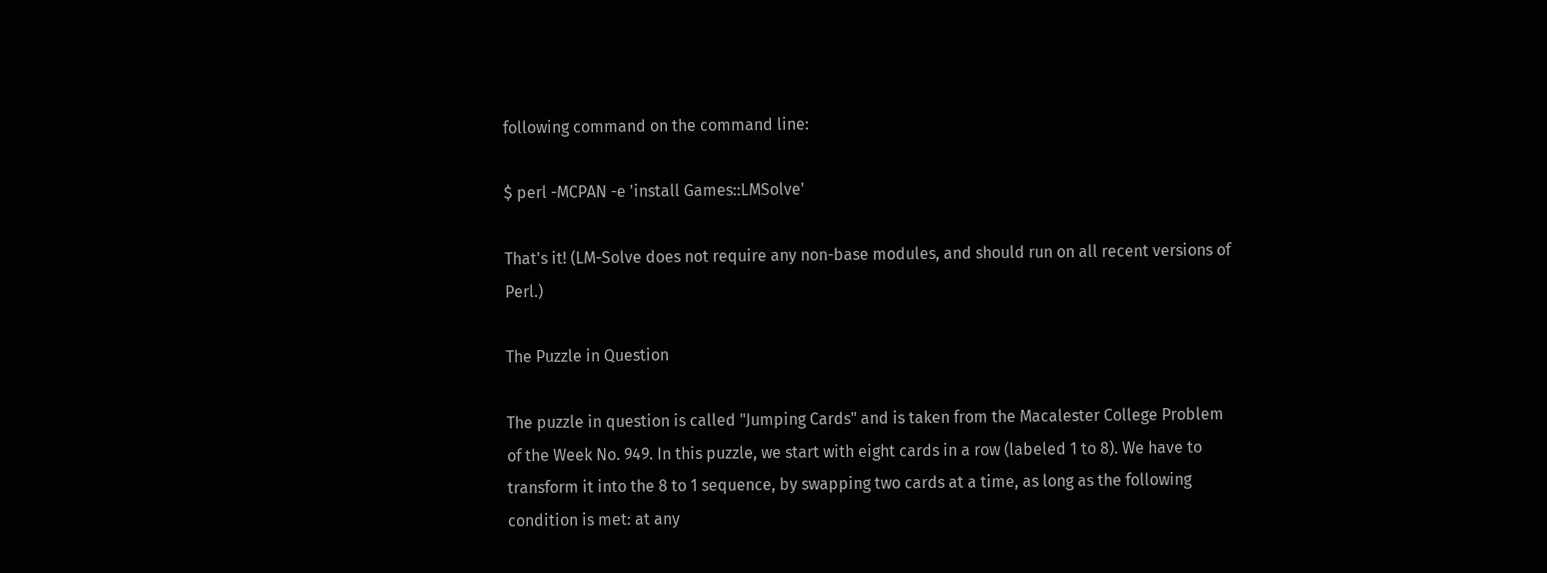following command on the command line:

$ perl -MCPAN -e 'install Games::LMSolve'

That's it! (LM-Solve does not require any non-base modules, and should run on all recent versions of Perl.)

The Puzzle in Question

The puzzle in question is called "Jumping Cards" and is taken from the Macalester College Problem of the Week No. 949. In this puzzle, we start with eight cards in a row (labeled 1 to 8). We have to transform it into the 8 to 1 sequence, by swapping two cards at a time, as long as the following condition is met: at any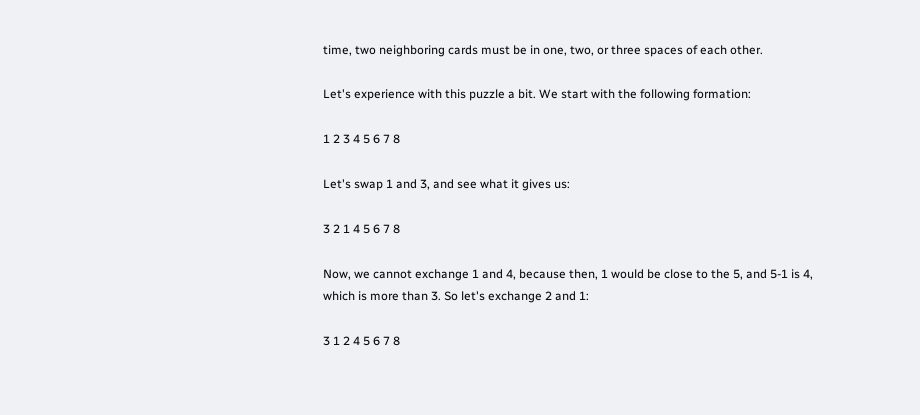time, two neighboring cards must be in one, two, or three spaces of each other.

Let's experience with this puzzle a bit. We start with the following formation:

1 2 3 4 5 6 7 8

Let's swap 1 and 3, and see what it gives us:

3 2 1 4 5 6 7 8

Now, we cannot exchange 1 and 4, because then, 1 would be close to the 5, and 5-1 is 4, which is more than 3. So let's exchange 2 and 1:

3 1 2 4 5 6 7 8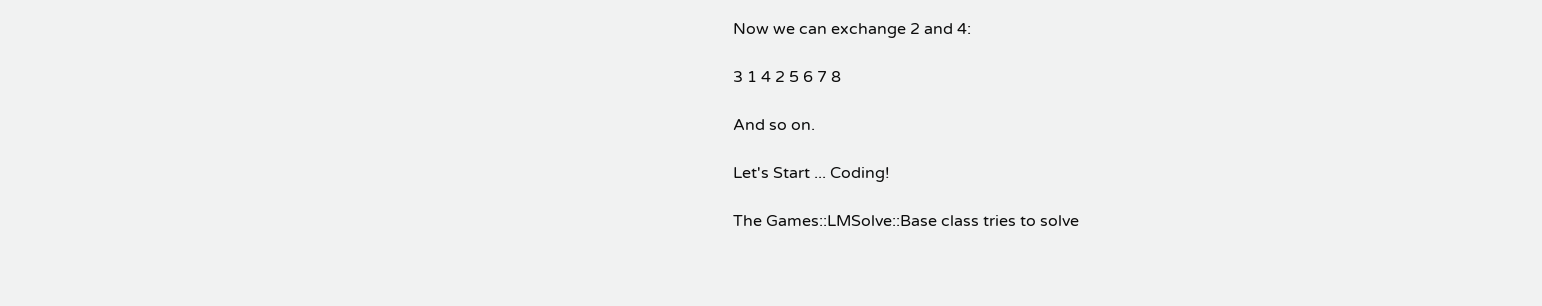Now we can exchange 2 and 4:

3 1 4 2 5 6 7 8

And so on.

Let's Start ... Coding!

The Games::LMSolve::Base class tries to solve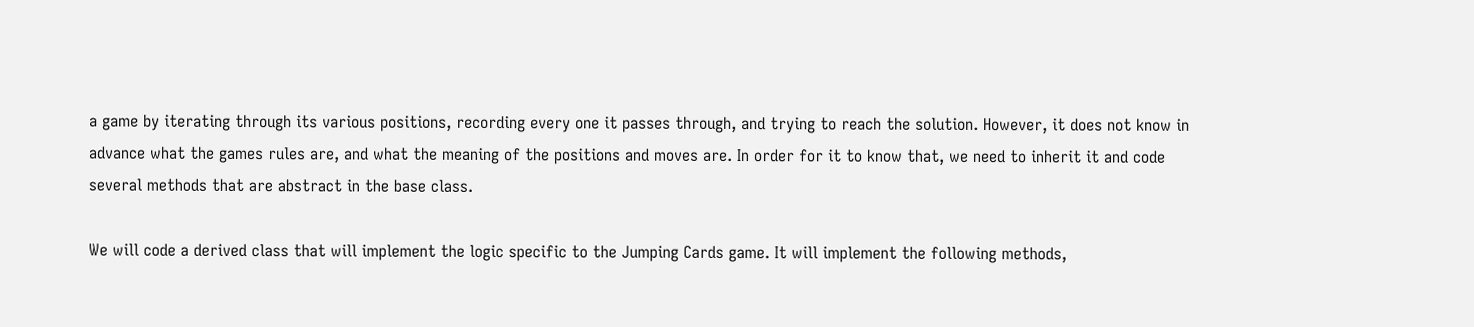a game by iterating through its various positions, recording every one it passes through, and trying to reach the solution. However, it does not know in advance what the games rules are, and what the meaning of the positions and moves are. In order for it to know that, we need to inherit it and code several methods that are abstract in the base class.

We will code a derived class that will implement the logic specific to the Jumping Cards game. It will implement the following methods,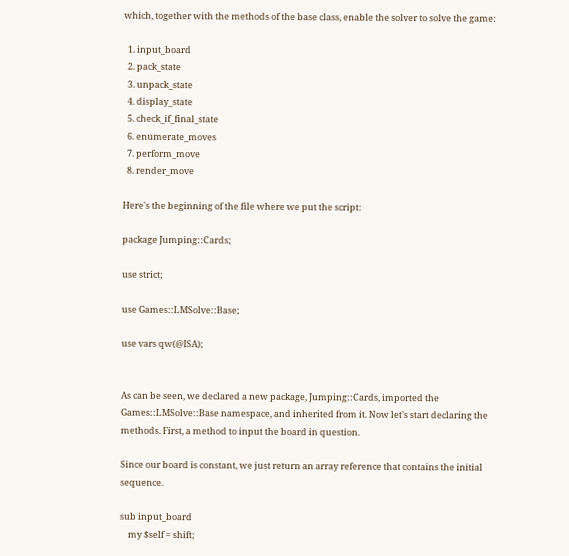which, together with the methods of the base class, enable the solver to solve the game:

  1. input_board
  2. pack_state
  3. unpack_state
  4. display_state
  5. check_if_final_state
  6. enumerate_moves
  7. perform_move
  8. render_move

Here's the beginning of the file where we put the script:

package Jumping::Cards;

use strict;

use Games::LMSolve::Base;

use vars qw(@ISA);


As can be seen, we declared a new package, Jumping::Cards, imported the Games::LMSolve::Base namespace, and inherited from it. Now let's start declaring the methods. First, a method to input the board in question.

Since our board is constant, we just return an array reference that contains the initial sequence.

sub input_board
    my $self = shift;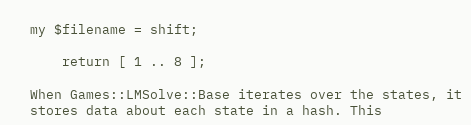my $filename = shift;

    return [ 1 .. 8 ];

When Games::LMSolve::Base iterates over the states, it stores data about each state in a hash. This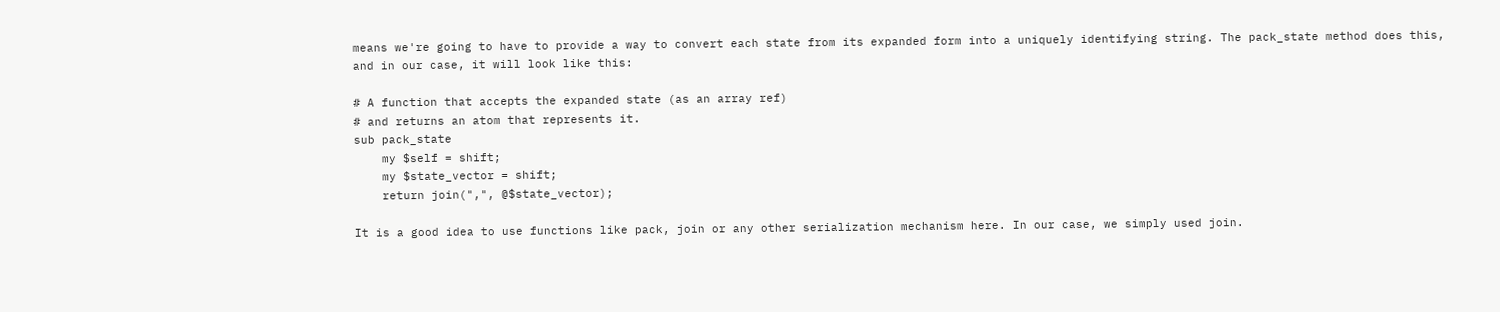means we're going to have to provide a way to convert each state from its expanded form into a uniquely identifying string. The pack_state method does this, and in our case, it will look like this:

# A function that accepts the expanded state (as an array ref)
# and returns an atom that represents it.
sub pack_state
    my $self = shift;
    my $state_vector = shift;
    return join(",", @$state_vector);

It is a good idea to use functions like pack, join or any other serialization mechanism here. In our case, we simply used join.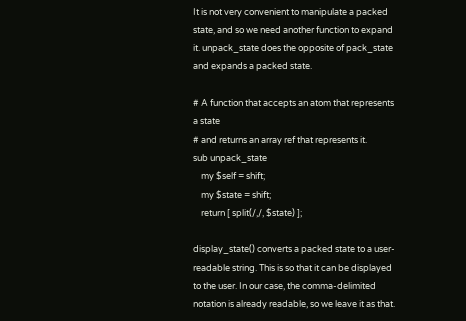It is not very convenient to manipulate a packed state, and so we need another function to expand it. unpack_state does the opposite of pack_state and expands a packed state.

# A function that accepts an atom that represents a state
# and returns an array ref that represents it.
sub unpack_state
    my $self = shift;
    my $state = shift;
    return [ split(/,/, $state) ];

display_state() converts a packed state to a user-readable string. This is so that it can be displayed to the user. In our case, the comma-delimited notation is already readable, so we leave it as that.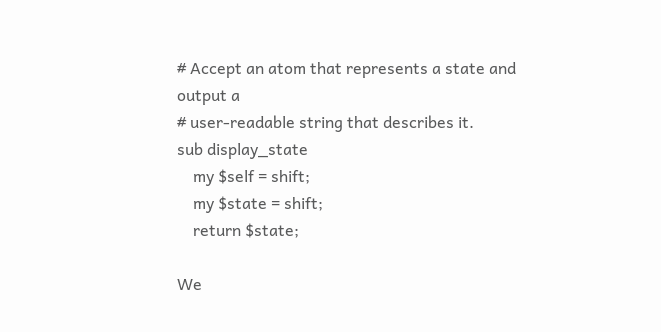# Accept an atom that represents a state and output a
# user-readable string that describes it.
sub display_state
    my $self = shift;
    my $state = shift;
    return $state;

We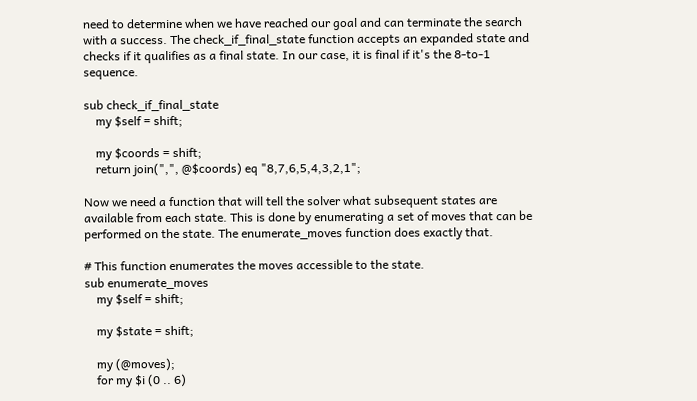need to determine when we have reached our goal and can terminate the search with a success. The check_if_final_state function accepts an expanded state and checks if it qualifies as a final state. In our case, it is final if it's the 8-to-1 sequence.

sub check_if_final_state
    my $self = shift;

    my $coords = shift;
    return join(",", @$coords) eq "8,7,6,5,4,3,2,1";

Now we need a function that will tell the solver what subsequent states are available from each state. This is done by enumerating a set of moves that can be performed on the state. The enumerate_moves function does exactly that.

# This function enumerates the moves accessible to the state.
sub enumerate_moves
    my $self = shift;

    my $state = shift;

    my (@moves);
    for my $i (0 .. 6)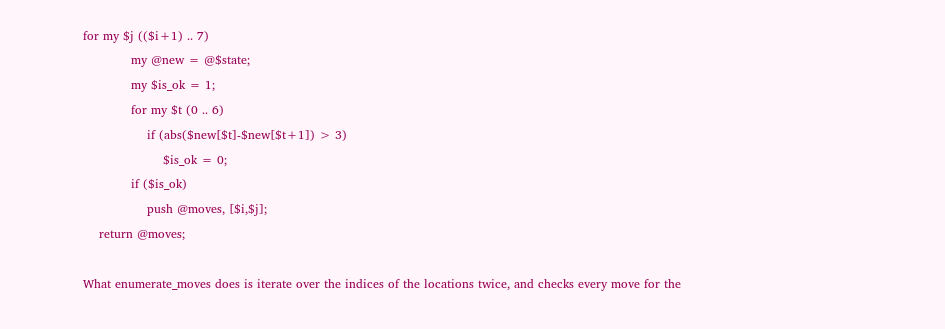for my $j (($i+1) .. 7)
            my @new = @$state;
            my $is_ok = 1;
            for my $t (0 .. 6)
                if (abs($new[$t]-$new[$t+1]) > 3)
                    $is_ok = 0;
            if ($is_ok)
                push @moves, [$i,$j];
    return @moves;

What enumerate_moves does is iterate over the indices of the locations twice, and checks every move for the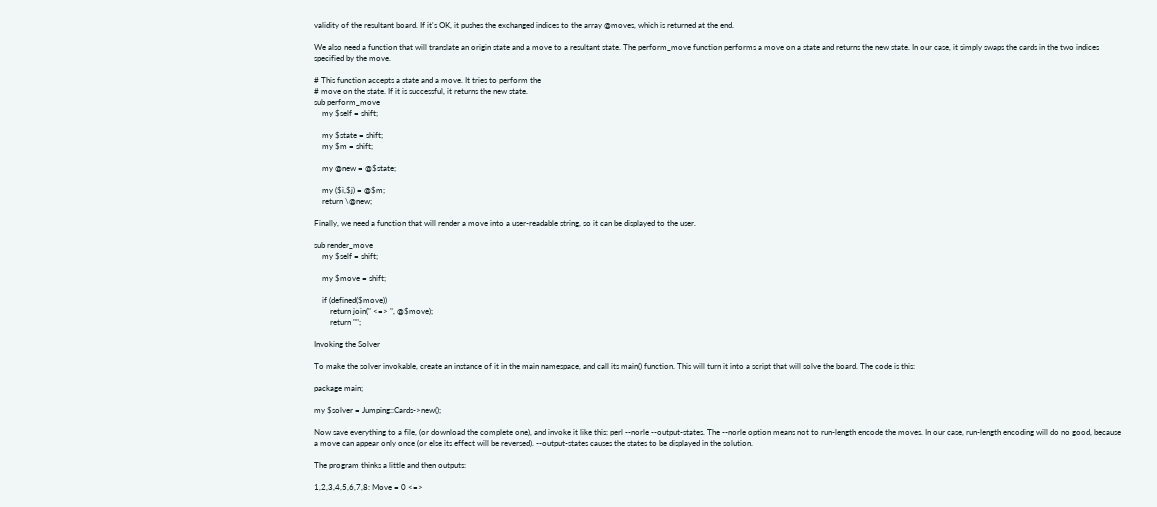validity of the resultant board. If it's OK, it pushes the exchanged indices to the array @moves, which is returned at the end.

We also need a function that will translate an origin state and a move to a resultant state. The perform_move function performs a move on a state and returns the new state. In our case, it simply swaps the cards in the two indices specified by the move.

# This function accepts a state and a move. It tries to perform the
# move on the state. If it is successful, it returns the new state.
sub perform_move
    my $self = shift;

    my $state = shift;
    my $m = shift;

    my @new = @$state;

    my ($i,$j) = @$m;
    return \@new;

Finally, we need a function that will render a move into a user-readable string, so it can be displayed to the user.

sub render_move
    my $self = shift;

    my $move = shift;

    if (defined($move))
        return join(" <=> ", @$move);
        return "";

Invoking the Solver

To make the solver invokable, create an instance of it in the main namespace, and call its main() function. This will turn it into a script that will solve the board. The code is this:

package main;

my $solver = Jumping::Cards->new();

Now save everything to a file, (or download the complete one), and invoke it like this: perl --norle --output-states. The --norle option means not to run-length encode the moves. In our case, run-length encoding will do no good, because a move can appear only once (or else its effect will be reversed). --output-states causes the states to be displayed in the solution.

The program thinks a little and then outputs:

1,2,3,4,5,6,7,8: Move = 0 <=>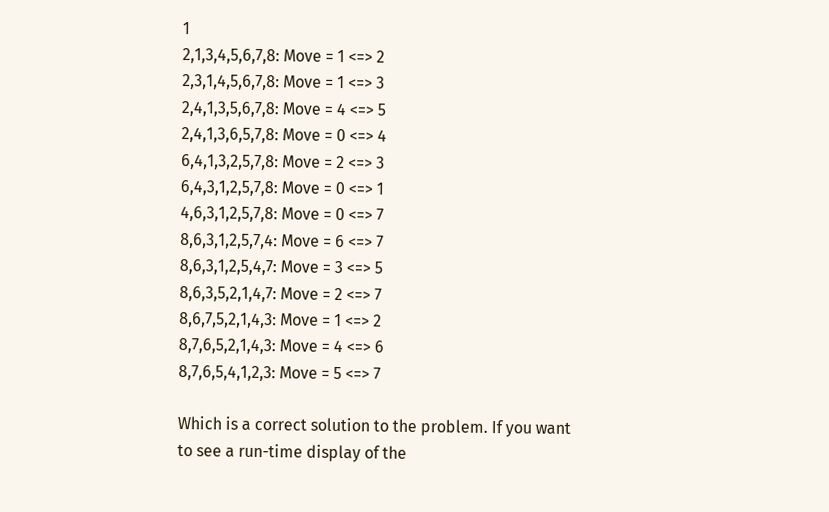1
2,1,3,4,5,6,7,8: Move = 1 <=> 2
2,3,1,4,5,6,7,8: Move = 1 <=> 3
2,4,1,3,5,6,7,8: Move = 4 <=> 5
2,4,1,3,6,5,7,8: Move = 0 <=> 4
6,4,1,3,2,5,7,8: Move = 2 <=> 3
6,4,3,1,2,5,7,8: Move = 0 <=> 1
4,6,3,1,2,5,7,8: Move = 0 <=> 7
8,6,3,1,2,5,7,4: Move = 6 <=> 7
8,6,3,1,2,5,4,7: Move = 3 <=> 5
8,6,3,5,2,1,4,7: Move = 2 <=> 7
8,6,7,5,2,1,4,3: Move = 1 <=> 2
8,7,6,5,2,1,4,3: Move = 4 <=> 6
8,7,6,5,4,1,2,3: Move = 5 <=> 7

Which is a correct solution to the problem. If you want to see a run-time display of the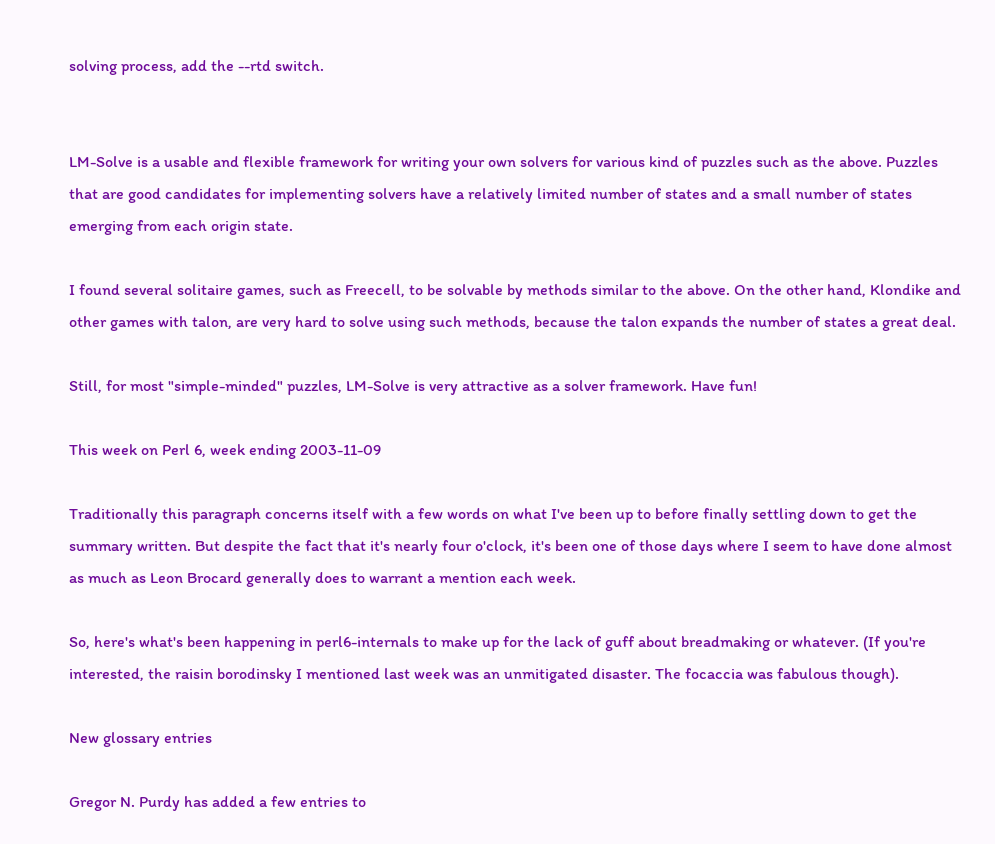solving process, add the --rtd switch.


LM-Solve is a usable and flexible framework for writing your own solvers for various kind of puzzles such as the above. Puzzles that are good candidates for implementing solvers have a relatively limited number of states and a small number of states emerging from each origin state.

I found several solitaire games, such as Freecell, to be solvable by methods similar to the above. On the other hand, Klondike and other games with talon, are very hard to solve using such methods, because the talon expands the number of states a great deal.

Still, for most "simple-minded" puzzles, LM-Solve is very attractive as a solver framework. Have fun!

This week on Perl 6, week ending 2003-11-09

Traditionally this paragraph concerns itself with a few words on what I've been up to before finally settling down to get the summary written. But despite the fact that it's nearly four o'clock, it's been one of those days where I seem to have done almost as much as Leon Brocard generally does to warrant a mention each week.

So, here's what's been happening in perl6-internals to make up for the lack of guff about breadmaking or whatever. (If you're interested, the raisin borodinsky I mentioned last week was an unmitigated disaster. The focaccia was fabulous though).

New glossary entries

Gregor N. Purdy has added a few entries to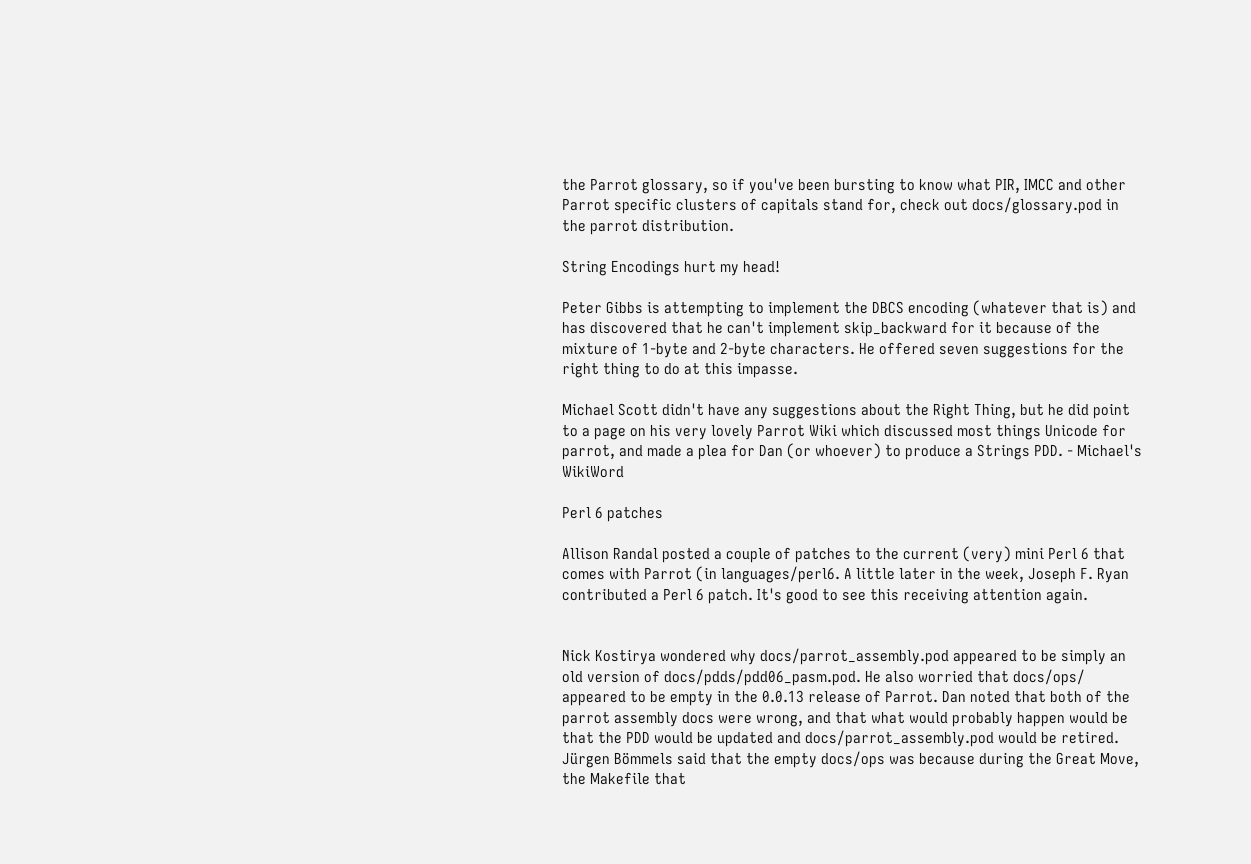the Parrot glossary, so if you've been bursting to know what PIR, IMCC and other Parrot specific clusters of capitals stand for, check out docs/glossary.pod in the parrot distribution.

String Encodings hurt my head!

Peter Gibbs is attempting to implement the DBCS encoding (whatever that is) and has discovered that he can't implement skip_backward for it because of the mixture of 1-byte and 2-byte characters. He offered seven suggestions for the right thing to do at this impasse.

Michael Scott didn't have any suggestions about the Right Thing, but he did point to a page on his very lovely Parrot Wiki which discussed most things Unicode for parrot, and made a plea for Dan (or whoever) to produce a Strings PDD. - Michael's WikiWord

Perl 6 patches

Allison Randal posted a couple of patches to the current (very) mini Perl 6 that comes with Parrot (in languages/perl6. A little later in the week, Joseph F. Ryan contributed a Perl 6 patch. It's good to see this receiving attention again.


Nick Kostirya wondered why docs/parrot_assembly.pod appeared to be simply an old version of docs/pdds/pdd06_pasm.pod. He also worried that docs/ops/ appeared to be empty in the 0.0.13 release of Parrot. Dan noted that both of the parrot assembly docs were wrong, and that what would probably happen would be that the PDD would be updated and docs/parrot_assembly.pod would be retired. Jürgen Bömmels said that the empty docs/ops was because during the Great Move, the Makefile that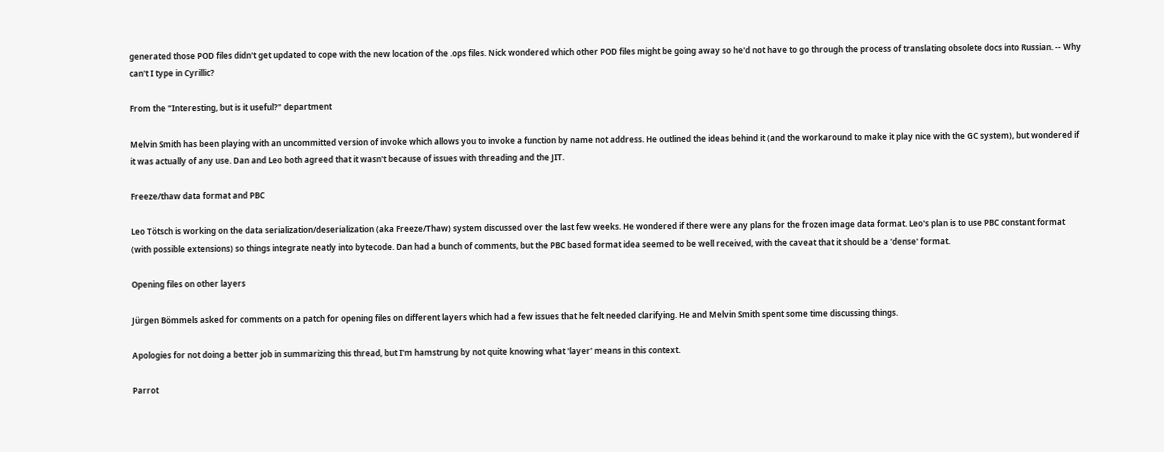generated those POD files didn't get updated to cope with the new location of the .ops files. Nick wondered which other POD files might be going away so he'd not have to go through the process of translating obsolete docs into Russian. -- Why can't I type in Cyrillic?

From the "Interesting, but is it useful?" department

Melvin Smith has been playing with an uncommitted version of invoke which allows you to invoke a function by name not address. He outlined the ideas behind it (and the workaround to make it play nice with the GC system), but wondered if it was actually of any use. Dan and Leo both agreed that it wasn't because of issues with threading and the JIT.

Freeze/thaw data format and PBC

Leo Tötsch is working on the data serialization/deserialization (aka Freeze/Thaw) system discussed over the last few weeks. He wondered if there were any plans for the frozen image data format. Leo's plan is to use PBC constant format (with possible extensions) so things integrate neatly into bytecode. Dan had a bunch of comments, but the PBC based format idea seemed to be well received, with the caveat that it should be a 'dense' format.

Opening files on other layers

Jürgen Bömmels asked for comments on a patch for opening files on different layers which had a few issues that he felt needed clarifying. He and Melvin Smith spent some time discussing things.

Apologies for not doing a better job in summarizing this thread, but I'm hamstrung by not quite knowing what 'layer' means in this context.

Parrot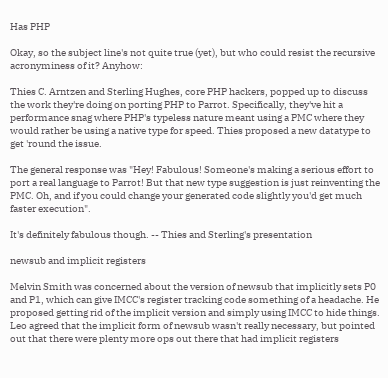Has PHP

Okay, so the subject line's not quite true (yet), but who could resist the recursive acronyminess of it? Anyhow:

Thies C. Arntzen and Sterling Hughes, core PHP hackers, popped up to discuss the work they're doing on porting PHP to Parrot. Specifically, they've hit a performance snag where PHP's typeless nature meant using a PMC where they would rather be using a native type for speed. Thies proposed a new datatype to get 'round the issue.

The general response was "Hey! Fabulous! Someone's making a serious effort to port a real language to Parrot! But that new type suggestion is just reinventing the PMC. Oh, and if you could change your generated code slightly you'd get much faster execution".

It's definitely fabulous though. -- Thies and Sterling's presentation

newsub and implicit registers

Melvin Smith was concerned about the version of newsub that implicitly sets P0 and P1, which can give IMCC's register tracking code something of a headache. He proposed getting rid of the implicit version and simply using IMCC to hide things. Leo agreed that the implicit form of newsub wasn't really necessary, but pointed out that there were plenty more ops out there that had implicit registers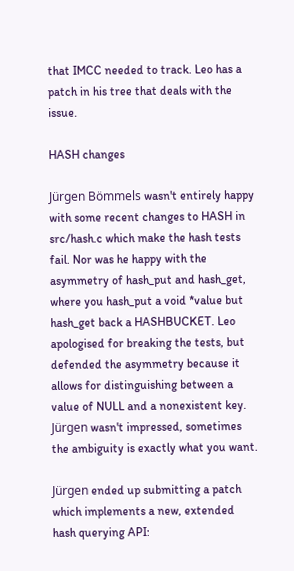that IMCC needed to track. Leo has a patch in his tree that deals with the issue.

HASH changes

Jürgen Bömmels wasn't entirely happy with some recent changes to HASH in src/hash.c which make the hash tests fail. Nor was he happy with the asymmetry of hash_put and hash_get, where you hash_put a void *value but hash_get back a HASHBUCKET. Leo apologised for breaking the tests, but defended the asymmetry because it allows for distinguishing between a value of NULL and a nonexistent key. Jürgen wasn't impressed, sometimes the ambiguity is exactly what you want.

Jürgen ended up submitting a patch which implements a new, extended hash querying API: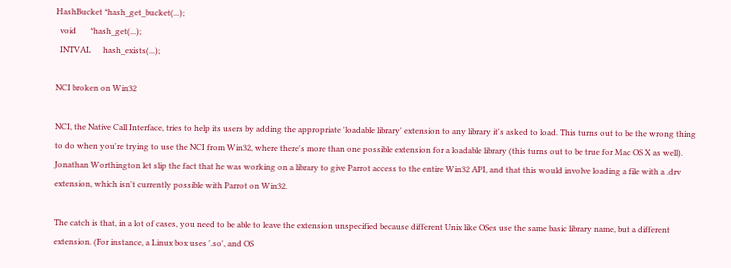HashBucket *hash_get_bucket(...);
  void       *hash_get(...);
  INTVAL      hash_exists(...);

NCI broken on Win32

NCI, the Native Call Interface, tries to help its users by adding the appropriate 'loadable library' extension to any library it's asked to load. This turns out to be the wrong thing to do when you're trying to use the NCI from Win32, where there's more than one possible extension for a loadable library (this turns out to be true for Mac OS X as well). Jonathan Worthington let slip the fact that he was working on a library to give Parrot access to the entire Win32 API, and that this would involve loading a file with a .drv extension, which isn't currently possible with Parrot on Win32.

The catch is that, in a lot of cases, you need to be able to leave the extension unspecified because different Unix like OSes use the same basic library name, but a different extension. (For instance, a Linux box uses '.so', and OS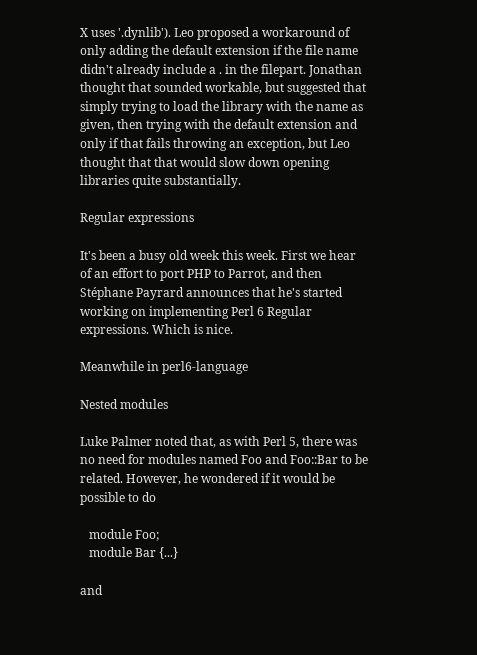X uses '.dynlib'). Leo proposed a workaround of only adding the default extension if the file name didn't already include a . in the filepart. Jonathan thought that sounded workable, but suggested that simply trying to load the library with the name as given, then trying with the default extension and only if that fails throwing an exception, but Leo thought that that would slow down opening libraries quite substantially.

Regular expressions

It's been a busy old week this week. First we hear of an effort to port PHP to Parrot, and then Stéphane Payrard announces that he's started working on implementing Perl 6 Regular expressions. Which is nice.

Meanwhile in perl6-language

Nested modules

Luke Palmer noted that, as with Perl 5, there was no need for modules named Foo and Foo::Bar to be related. However, he wondered if it would be possible to do

   module Foo;
   module Bar {...}

and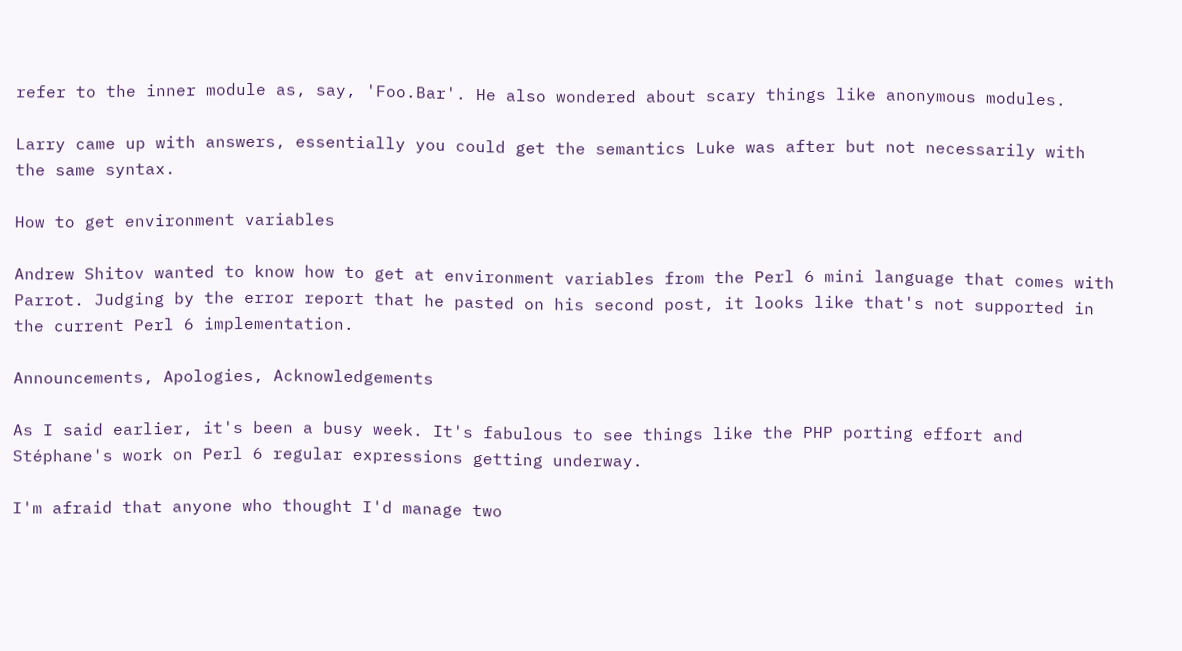refer to the inner module as, say, 'Foo.Bar'. He also wondered about scary things like anonymous modules.

Larry came up with answers, essentially you could get the semantics Luke was after but not necessarily with the same syntax.

How to get environment variables

Andrew Shitov wanted to know how to get at environment variables from the Perl 6 mini language that comes with Parrot. Judging by the error report that he pasted on his second post, it looks like that's not supported in the current Perl 6 implementation.

Announcements, Apologies, Acknowledgements

As I said earlier, it's been a busy week. It's fabulous to see things like the PHP porting effort and Stéphane's work on Perl 6 regular expressions getting underway.

I'm afraid that anyone who thought I'd manage two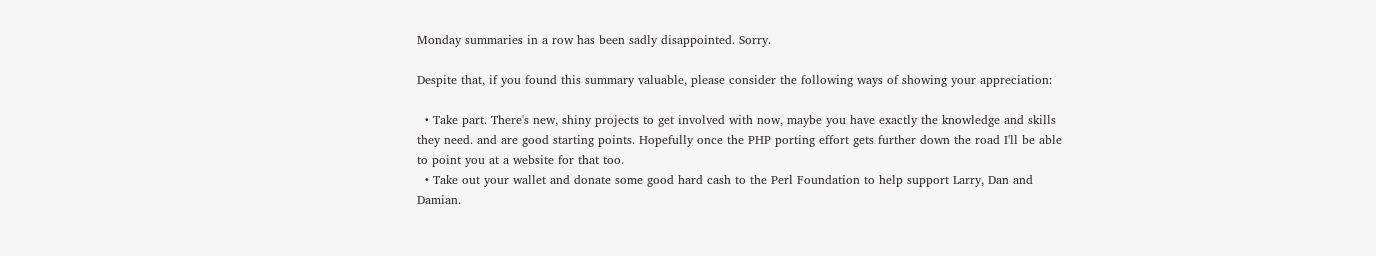Monday summaries in a row has been sadly disappointed. Sorry.

Despite that, if you found this summary valuable, please consider the following ways of showing your appreciation:

  • Take part. There's new, shiny projects to get involved with now, maybe you have exactly the knowledge and skills they need. and are good starting points. Hopefully once the PHP porting effort gets further down the road I'll be able to point you at a website for that too.
  • Take out your wallet and donate some good hard cash to the Perl Foundation to help support Larry, Dan and Damian.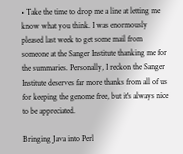• Take the time to drop me a line at letting me know what you think. I was enormously pleased last week to get some mail from someone at the Sanger Institute thanking me for the summaries. Personally, I reckon the Sanger Institute deserves far more thanks from all of us for keeping the genome free, but it's always nice to be appreciated.

Bringing Java into Perl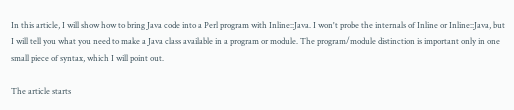In this article, I will show how to bring Java code into a Perl program with Inline::Java. I won't probe the internals of Inline or Inline::Java, but I will tell you what you need to make a Java class available in a program or module. The program/module distinction is important only in one small piece of syntax, which I will point out.

The article starts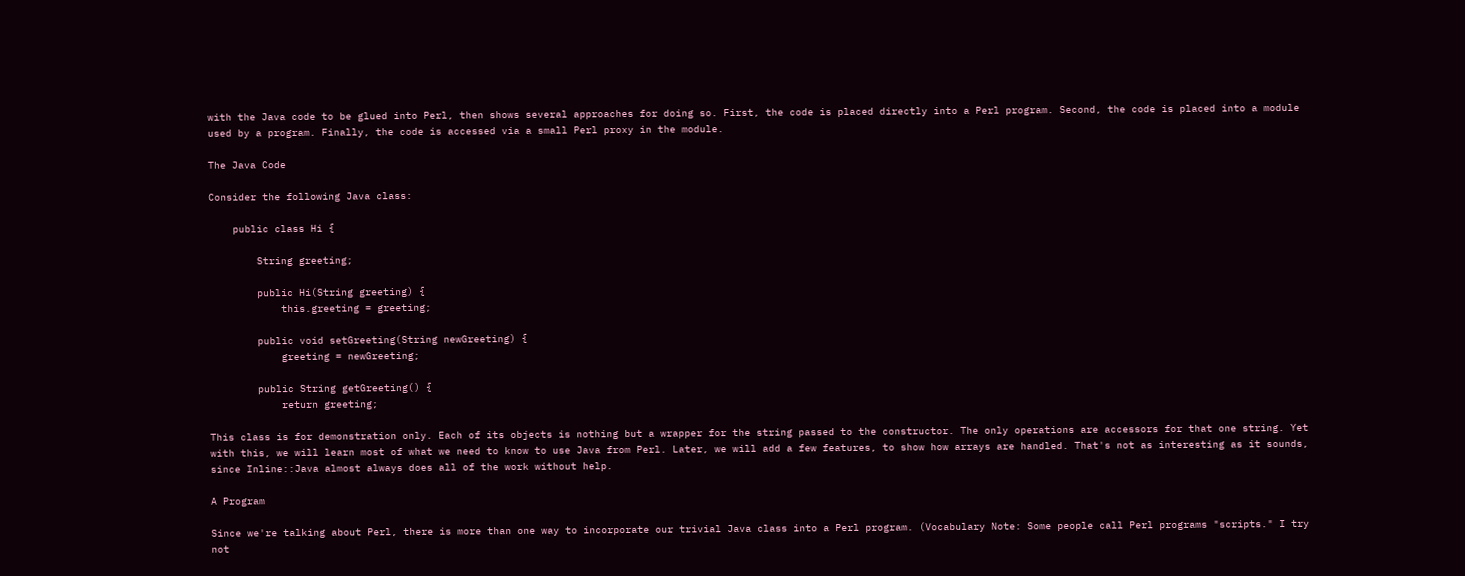with the Java code to be glued into Perl, then shows several approaches for doing so. First, the code is placed directly into a Perl program. Second, the code is placed into a module used by a program. Finally, the code is accessed via a small Perl proxy in the module.

The Java Code

Consider the following Java class:

    public class Hi {

        String greeting;

        public Hi(String greeting) {
            this.greeting = greeting;

        public void setGreeting(String newGreeting) {
            greeting = newGreeting;

        public String getGreeting() {
            return greeting;

This class is for demonstration only. Each of its objects is nothing but a wrapper for the string passed to the constructor. The only operations are accessors for that one string. Yet with this, we will learn most of what we need to know to use Java from Perl. Later, we will add a few features, to show how arrays are handled. That's not as interesting as it sounds, since Inline::Java almost always does all of the work without help.

A Program

Since we're talking about Perl, there is more than one way to incorporate our trivial Java class into a Perl program. (Vocabulary Note: Some people call Perl programs "scripts." I try not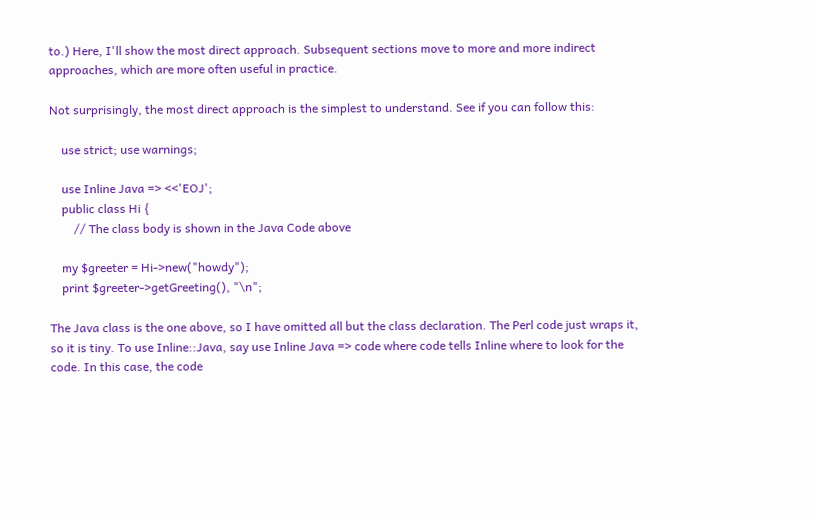to.) Here, I'll show the most direct approach. Subsequent sections move to more and more indirect approaches, which are more often useful in practice.

Not surprisingly, the most direct approach is the simplest to understand. See if you can follow this:

    use strict; use warnings;

    use Inline Java => <<'EOJ';
    public class Hi {
        // The class body is shown in the Java Code above

    my $greeter = Hi->new("howdy");
    print $greeter->getGreeting(), "\n";

The Java class is the one above, so I have omitted all but the class declaration. The Perl code just wraps it, so it is tiny. To use Inline::Java, say use Inline Java => code where code tells Inline where to look for the code. In this case, the code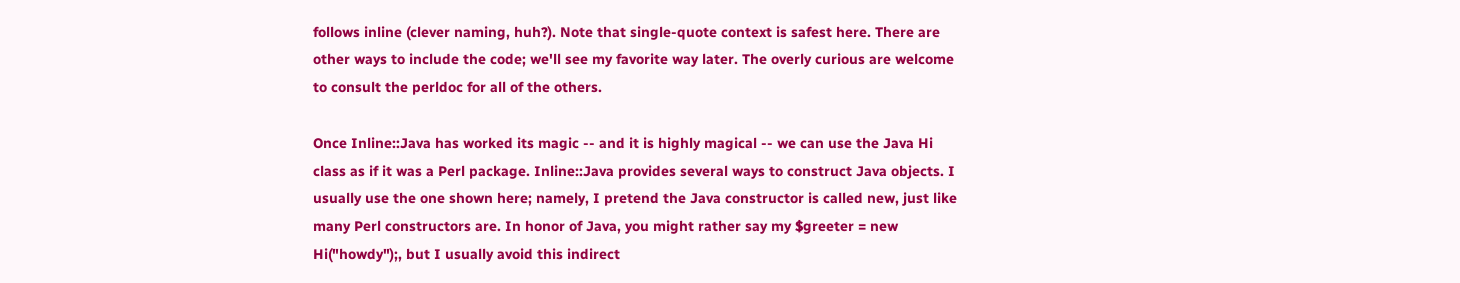follows inline (clever naming, huh?). Note that single-quote context is safest here. There are other ways to include the code; we'll see my favorite way later. The overly curious are welcome to consult the perldoc for all of the others.

Once Inline::Java has worked its magic -- and it is highly magical -- we can use the Java Hi class as if it was a Perl package. Inline::Java provides several ways to construct Java objects. I usually use the one shown here; namely, I pretend the Java constructor is called new, just like many Perl constructors are. In honor of Java, you might rather say my $greeter = new Hi("howdy");, but I usually avoid this indirect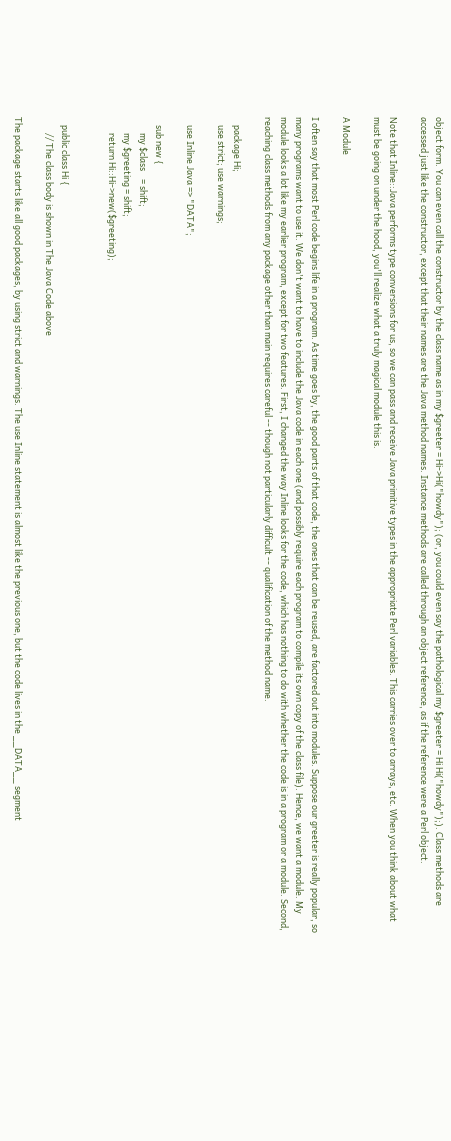object form. You can even call the constructor by the class name as in my $greeter = Hi->Hi("howdy"); (or, you could even say the pathological my $greeter = Hi Hi("howdy");). Class methods are accessed just like the constructor, except that their names are the Java method names. Instance methods are called through an object reference, as if the reference were a Perl object.

Note that Inline::Java performs type conversions for us, so we can pass and receive Java primitive types in the appropriate Perl variables. This carries over to arrays, etc. When you think about what must be going on under the hood, you'll realize what a truly magical module this is.

A Module

I often say that most Perl code begins life in a program. As time goes by, the good parts of that code, the ones that can be reused, are factored out into modules. Suppose our greeter is really popular, so many programs want to use it. We don't want to have to include the Java code in each one (and possibly require each program to compile its own copy of the class file). Hence, we want a module. My module looks a lot like my earlier program, except for two features. First, I changed the way Inline looks for the code, which has nothing to do with whether the code is in a program or a module. Second, reaching class methods from any package other than main requires careful -- though not particularly difficult -- qualification of the method name.

    package Hi;
    use strict; use warnings;

    use Inline Java => "DATA";

    sub new {
        my $class    = shift;
        my $greeting = shift;
        return Hi::Hi->new($greeting);


    public class Hi {
        // The class body is shown in The Java Code above

The package starts like all good packages, by using strict and warnings. The use Inline statement is almost like the previous one, but the code lives in the __DATA__ segment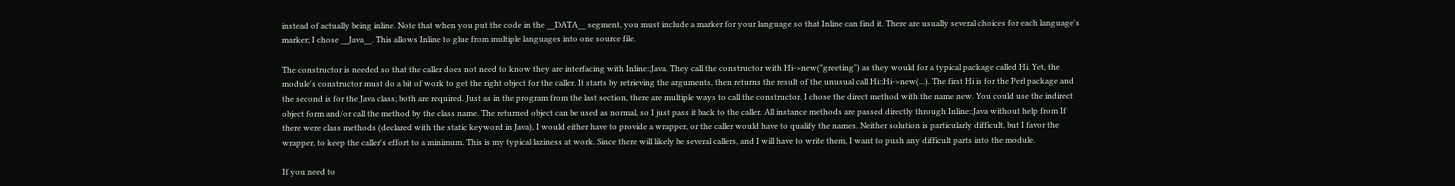instead of actually being inline. Note that when you put the code in the __DATA__ segment, you must include a marker for your language so that Inline can find it. There are usually several choices for each language's marker; I chose __Java__. This allows Inline to glue from multiple languages into one source file.

The constructor is needed so that the caller does not need to know they are interfacing with Inline::Java. They call the constructor with Hi->new("greeting") as they would for a typical package called Hi. Yet, the module's constructor must do a bit of work to get the right object for the caller. It starts by retrieving the arguments, then returns the result of the unusual call Hi::Hi->new(...). The first Hi is for the Perl package and the second is for the Java class; both are required. Just as in the program from the last section, there are multiple ways to call the constructor. I chose the direct method with the name new. You could use the indirect object form and/or call the method by the class name. The returned object can be used as normal, so I just pass it back to the caller. All instance methods are passed directly through Inline::Java without help from If there were class methods (declared with the static keyword in Java), I would either have to provide a wrapper, or the caller would have to qualify the names. Neither solution is particularly difficult, but I favor the wrapper, to keep the caller's effort to a minimum. This is my typical laziness at work. Since there will likely be several callers, and I will have to write them, I want to push any difficult parts into the module.

If you need to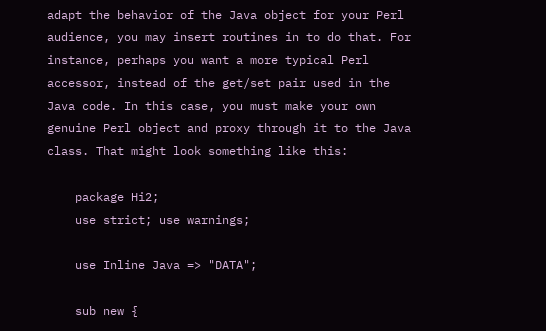adapt the behavior of the Java object for your Perl audience, you may insert routines in to do that. For instance, perhaps you want a more typical Perl accessor, instead of the get/set pair used in the Java code. In this case, you must make your own genuine Perl object and proxy through it to the Java class. That might look something like this:

    package Hi2;
    use strict; use warnings;

    use Inline Java => "DATA";

    sub new {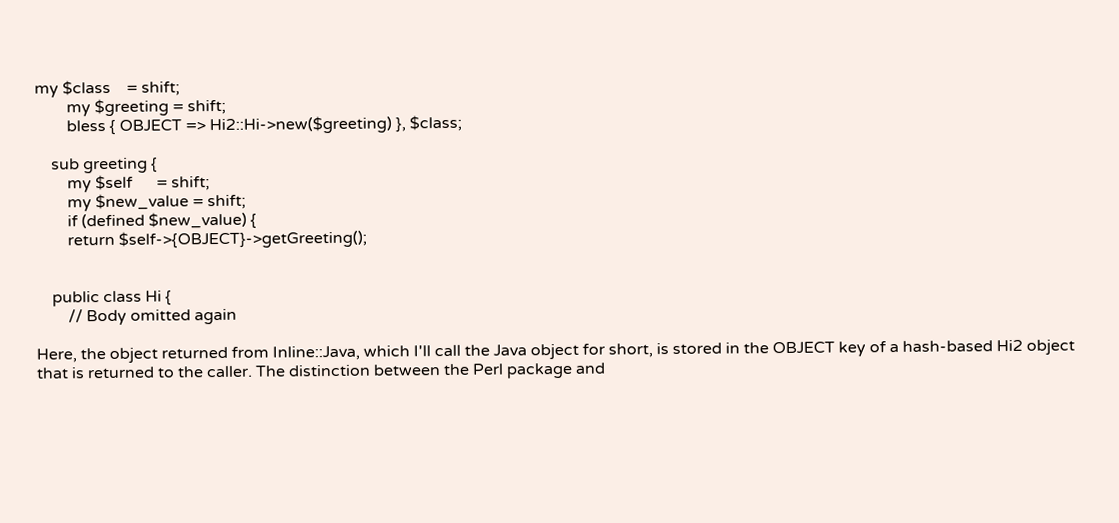my $class    = shift;
        my $greeting = shift;
        bless { OBJECT => Hi2::Hi->new($greeting) }, $class;

    sub greeting {
        my $self      = shift;
        my $new_value = shift;
        if (defined $new_value) {
        return $self->{OBJECT}->getGreeting();


    public class Hi {
        // Body omitted again

Here, the object returned from Inline::Java, which I'll call the Java object for short, is stored in the OBJECT key of a hash-based Hi2 object that is returned to the caller. The distinction between the Perl package and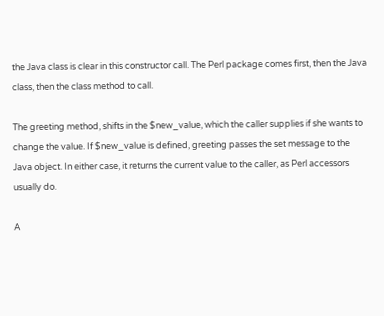the Java class is clear in this constructor call. The Perl package comes first, then the Java class, then the class method to call.

The greeting method, shifts in the $new_value, which the caller supplies if she wants to change the value. If $new_value is defined, greeting passes the set message to the Java object. In either case, it returns the current value to the caller, as Perl accessors usually do.

A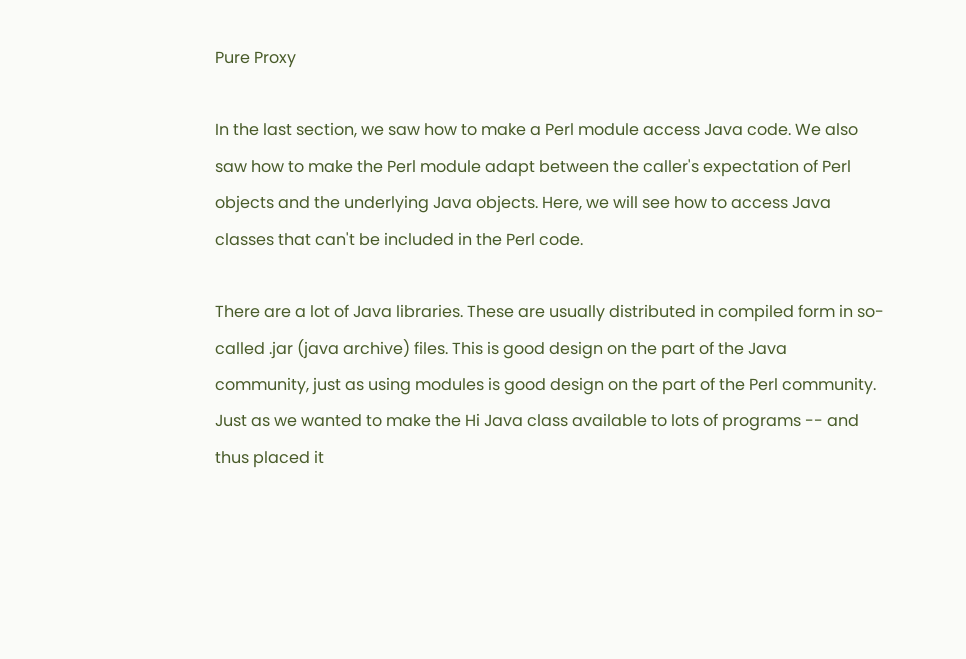Pure Proxy

In the last section, we saw how to make a Perl module access Java code. We also saw how to make the Perl module adapt between the caller's expectation of Perl objects and the underlying Java objects. Here, we will see how to access Java classes that can't be included in the Perl code.

There are a lot of Java libraries. These are usually distributed in compiled form in so-called .jar (java archive) files. This is good design on the part of the Java community, just as using modules is good design on the part of the Perl community. Just as we wanted to make the Hi Java class available to lots of programs -- and thus placed it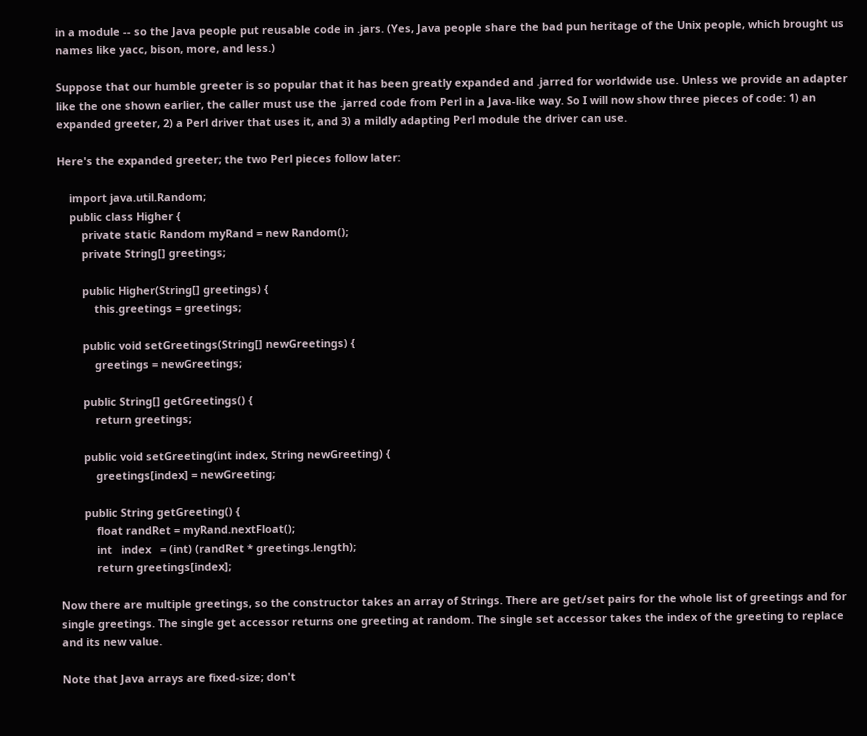in a module -- so the Java people put reusable code in .jars. (Yes, Java people share the bad pun heritage of the Unix people, which brought us names like yacc, bison, more, and less.)

Suppose that our humble greeter is so popular that it has been greatly expanded and .jarred for worldwide use. Unless we provide an adapter like the one shown earlier, the caller must use the .jarred code from Perl in a Java-like way. So I will now show three pieces of code: 1) an expanded greeter, 2) a Perl driver that uses it, and 3) a mildly adapting Perl module the driver can use.

Here's the expanded greeter; the two Perl pieces follow later:

    import java.util.Random;
    public class Higher {
        private static Random myRand = new Random();
        private String[] greetings;

        public Higher(String[] greetings) {
            this.greetings = greetings;

        public void setGreetings(String[] newGreetings) {
            greetings = newGreetings;

        public String[] getGreetings() {
            return greetings;

        public void setGreeting(int index, String newGreeting) {
            greetings[index] = newGreeting;

        public String getGreeting() {
            float randRet = myRand.nextFloat();
            int   index   = (int) (randRet * greetings.length);
            return greetings[index];

Now there are multiple greetings, so the constructor takes an array of Strings. There are get/set pairs for the whole list of greetings and for single greetings. The single get accessor returns one greeting at random. The single set accessor takes the index of the greeting to replace and its new value.

Note that Java arrays are fixed-size; don't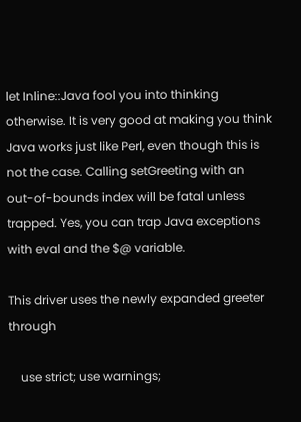let Inline::Java fool you into thinking otherwise. It is very good at making you think Java works just like Perl, even though this is not the case. Calling setGreeting with an out-of-bounds index will be fatal unless trapped. Yes, you can trap Java exceptions with eval and the $@ variable.

This driver uses the newly expanded greeter through

    use strict; use warnings;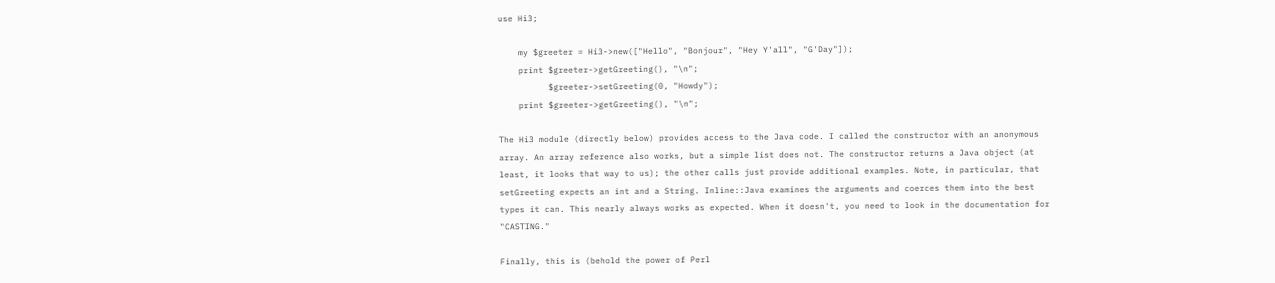use Hi3;

    my $greeter = Hi3->new(["Hello", "Bonjour", "Hey Y'all", "G'Day"]);
    print $greeter->getGreeting(), "\n";
          $greeter->setGreeting(0, "Howdy");
    print $greeter->getGreeting(), "\n";

The Hi3 module (directly below) provides access to the Java code. I called the constructor with an anonymous array. An array reference also works, but a simple list does not. The constructor returns a Java object (at least, it looks that way to us); the other calls just provide additional examples. Note, in particular, that setGreeting expects an int and a String. Inline::Java examines the arguments and coerces them into the best types it can. This nearly always works as expected. When it doesn't, you need to look in the documentation for "CASTING."

Finally, this is (behold the power of Perl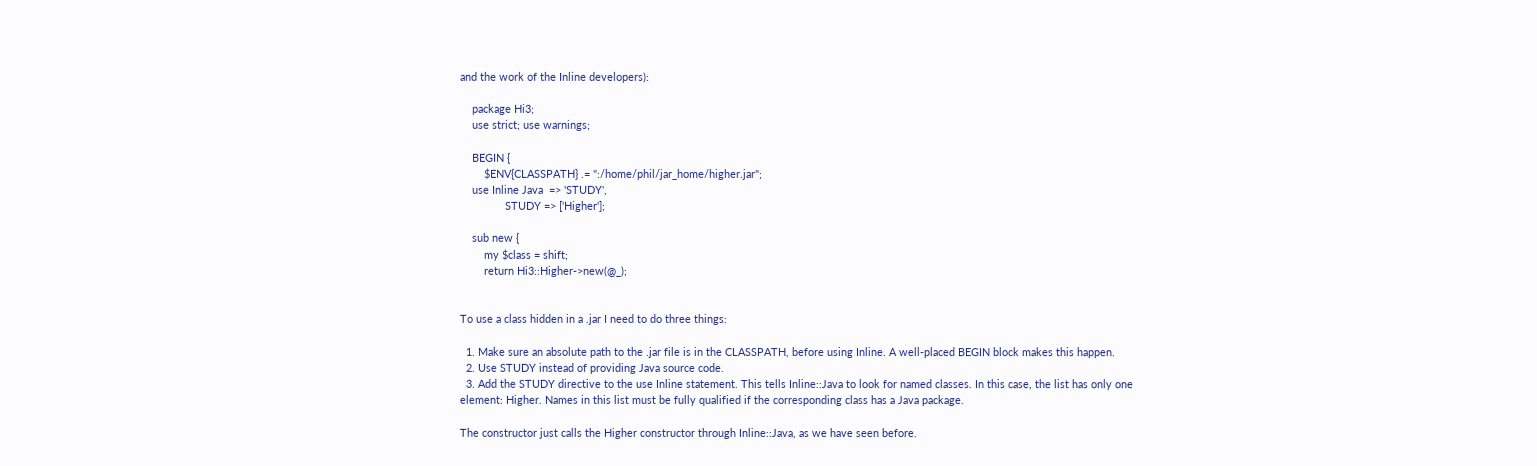and the work of the Inline developers):

    package Hi3;
    use strict; use warnings;

    BEGIN {
        $ENV{CLASSPATH} .= ":/home/phil/jar_home/higher.jar";
    use Inline Java  => 'STUDY',
               STUDY => ['Higher'];

    sub new {
        my $class = shift;
        return Hi3::Higher->new(@_);


To use a class hidden in a .jar I need to do three things:

  1. Make sure an absolute path to the .jar file is in the CLASSPATH, before using Inline. A well-placed BEGIN block makes this happen.
  2. Use STUDY instead of providing Java source code.
  3. Add the STUDY directive to the use Inline statement. This tells Inline::Java to look for named classes. In this case, the list has only one element: Higher. Names in this list must be fully qualified if the corresponding class has a Java package.

The constructor just calls the Higher constructor through Inline::Java, as we have seen before.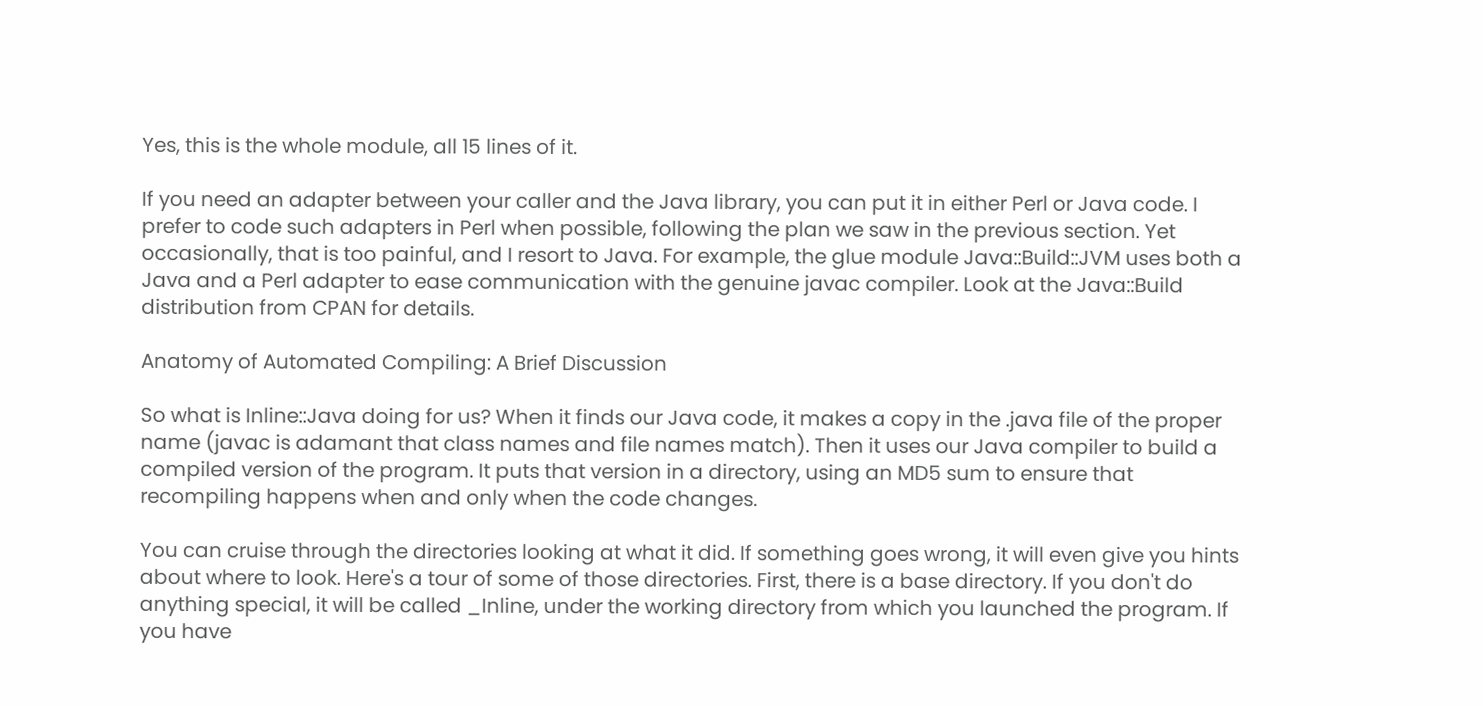Yes, this is the whole module, all 15 lines of it.

If you need an adapter between your caller and the Java library, you can put it in either Perl or Java code. I prefer to code such adapters in Perl when possible, following the plan we saw in the previous section. Yet occasionally, that is too painful, and I resort to Java. For example, the glue module Java::Build::JVM uses both a Java and a Perl adapter to ease communication with the genuine javac compiler. Look at the Java::Build distribution from CPAN for details.

Anatomy of Automated Compiling: A Brief Discussion

So what is Inline::Java doing for us? When it finds our Java code, it makes a copy in the .java file of the proper name (javac is adamant that class names and file names match). Then it uses our Java compiler to build a compiled version of the program. It puts that version in a directory, using an MD5 sum to ensure that recompiling happens when and only when the code changes.

You can cruise through the directories looking at what it did. If something goes wrong, it will even give you hints about where to look. Here's a tour of some of those directories. First, there is a base directory. If you don't do anything special, it will be called _Inline, under the working directory from which you launched the program. If you have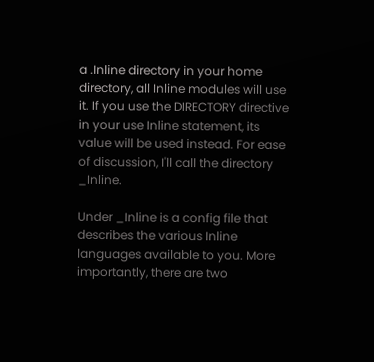a .Inline directory in your home directory, all Inline modules will use it. If you use the DIRECTORY directive in your use Inline statement, its value will be used instead. For ease of discussion, I'll call the directory _Inline.

Under _Inline is a config file that describes the various Inline languages available to you. More importantly, there are two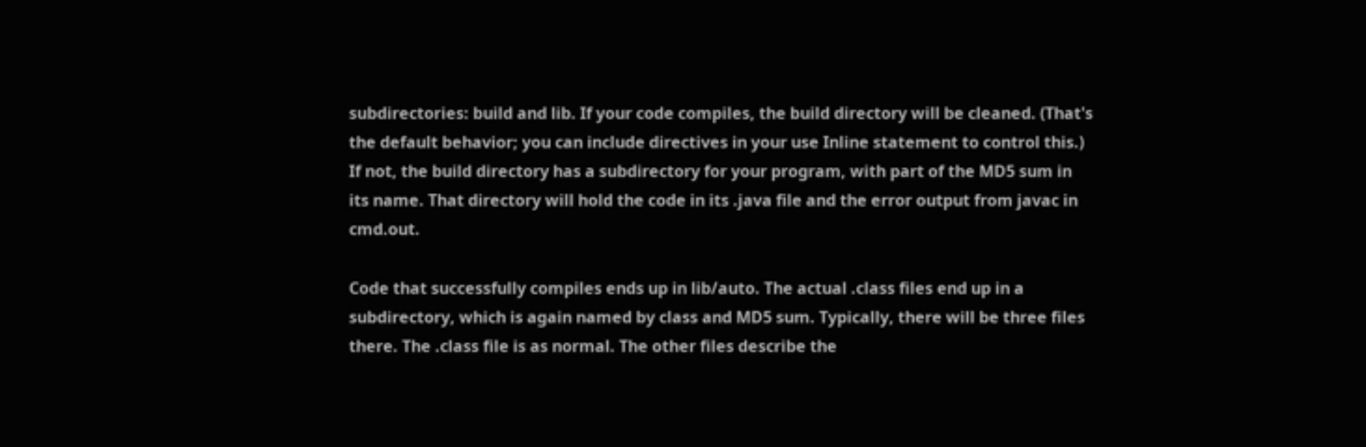subdirectories: build and lib. If your code compiles, the build directory will be cleaned. (That's the default behavior; you can include directives in your use Inline statement to control this.) If not, the build directory has a subdirectory for your program, with part of the MD5 sum in its name. That directory will hold the code in its .java file and the error output from javac in cmd.out.

Code that successfully compiles ends up in lib/auto. The actual .class files end up in a subdirectory, which is again named by class and MD5 sum. Typically, there will be three files there. The .class file is as normal. The other files describe the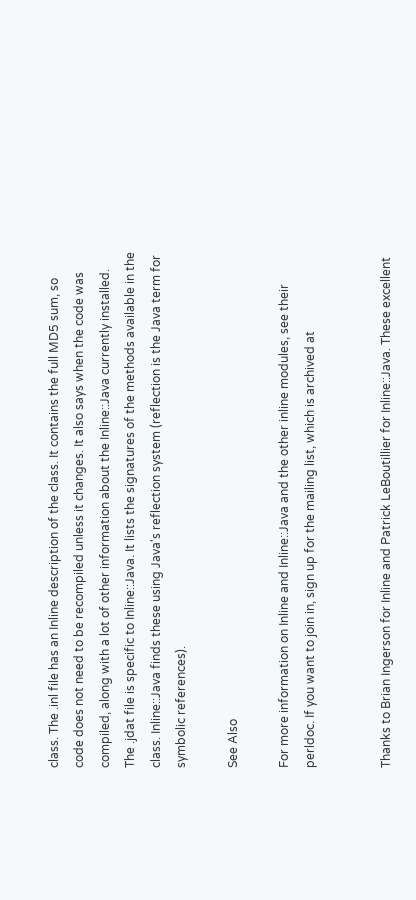class. The .inl file has an Inline description of the class. It contains the full MD5 sum, so code does not need to be recompiled unless it changes. It also says when the code was compiled, along with a lot of other information about the Inline::Java currently installed. The .jdat file is specific to Inline::Java. It lists the signatures of the methods available in the class. Inline::Java finds these using Java's reflection system (reflection is the Java term for symbolic references).

See Also

For more information on Inline and Inline::Java and the other inline modules, see their perldoc. If you want to join in, sign up for the mailing list, which is archived at


Thanks to Brian Ingerson for Inline and Patrick LeBoutillier for Inline::Java. These excellent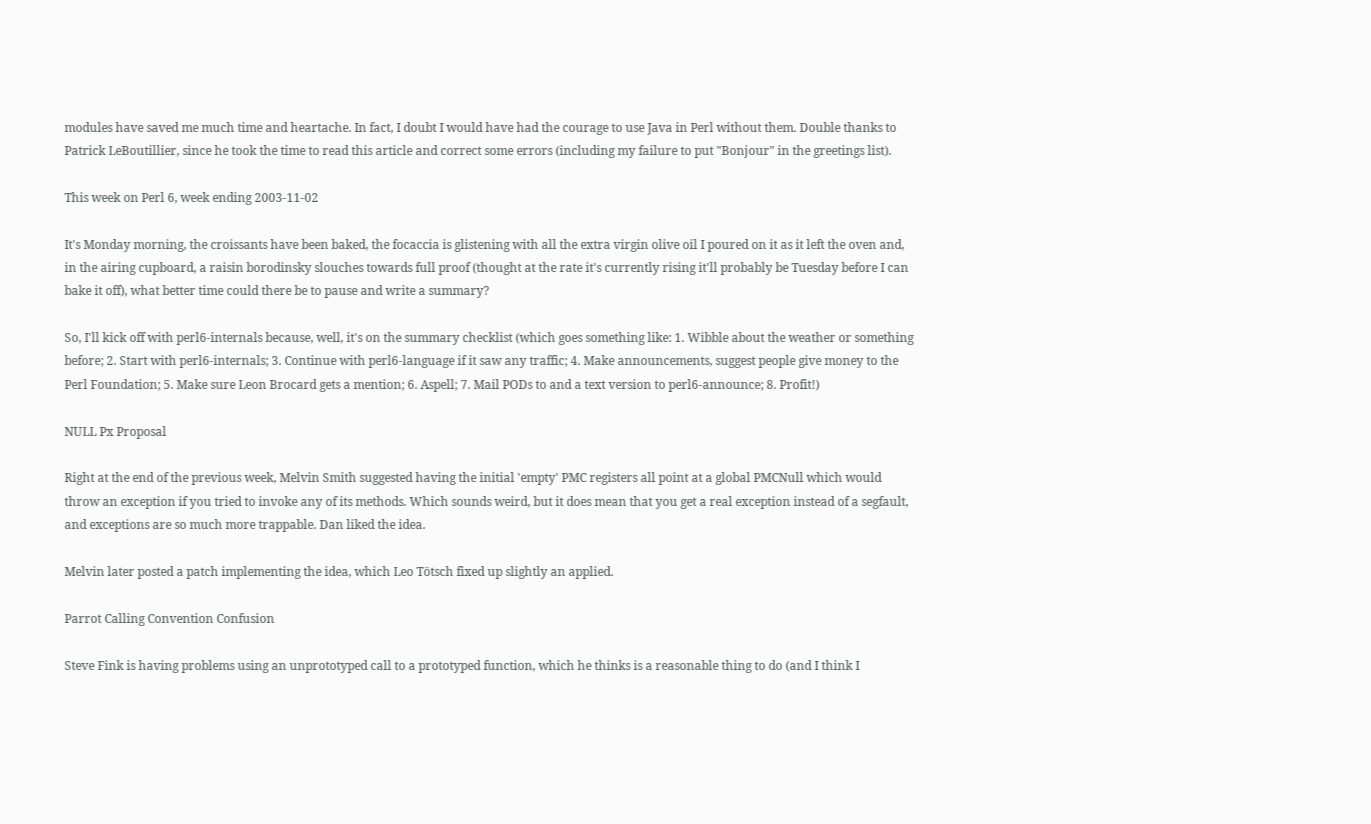modules have saved me much time and heartache. In fact, I doubt I would have had the courage to use Java in Perl without them. Double thanks to Patrick LeBoutillier, since he took the time to read this article and correct some errors (including my failure to put "Bonjour" in the greetings list).

This week on Perl 6, week ending 2003-11-02

It's Monday morning, the croissants have been baked, the focaccia is glistening with all the extra virgin olive oil I poured on it as it left the oven and, in the airing cupboard, a raisin borodinsky slouches towards full proof (thought at the rate it's currently rising it'll probably be Tuesday before I can bake it off), what better time could there be to pause and write a summary?

So, I'll kick off with perl6-internals because, well, it's on the summary checklist (which goes something like: 1. Wibble about the weather or something before; 2. Start with perl6-internals; 3. Continue with perl6-language if it saw any traffic; 4. Make announcements, suggest people give money to the Perl Foundation; 5. Make sure Leon Brocard gets a mention; 6. Aspell; 7. Mail PODs to and a text version to perl6-announce; 8. Profit!)

NULL Px Proposal

Right at the end of the previous week, Melvin Smith suggested having the initial 'empty' PMC registers all point at a global PMCNull which would throw an exception if you tried to invoke any of its methods. Which sounds weird, but it does mean that you get a real exception instead of a segfault, and exceptions are so much more trappable. Dan liked the idea.

Melvin later posted a patch implementing the idea, which Leo Tötsch fixed up slightly an applied.

Parrot Calling Convention Confusion

Steve Fink is having problems using an unprototyped call to a prototyped function, which he thinks is a reasonable thing to do (and I think I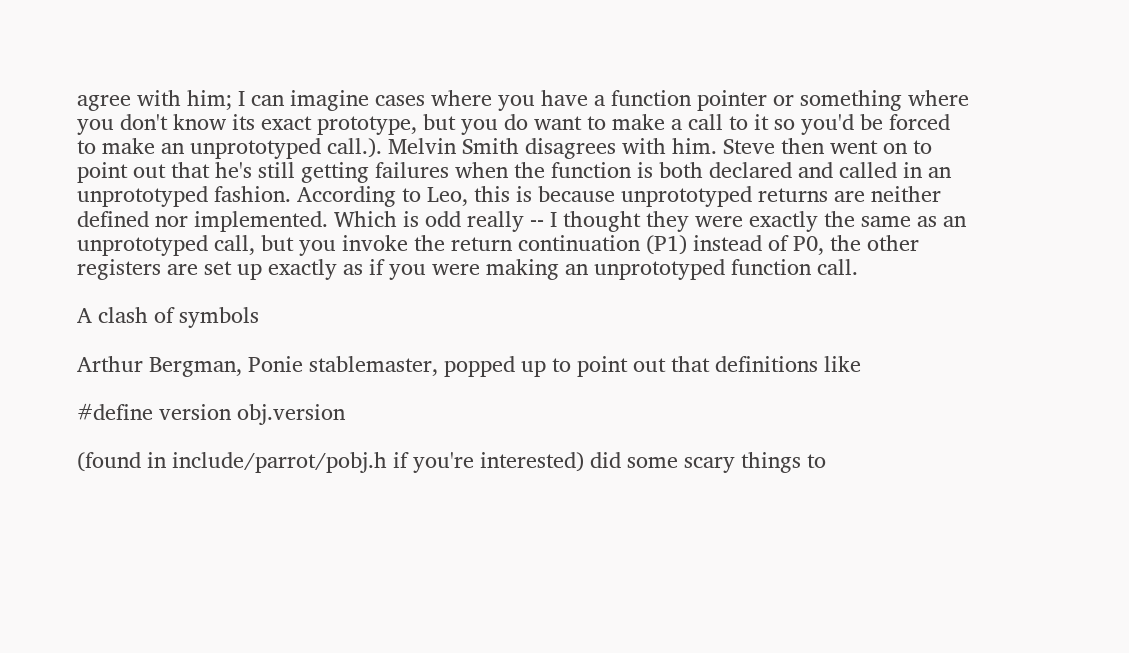agree with him; I can imagine cases where you have a function pointer or something where you don't know its exact prototype, but you do want to make a call to it so you'd be forced to make an unprototyped call.). Melvin Smith disagrees with him. Steve then went on to point out that he's still getting failures when the function is both declared and called in an unprototyped fashion. According to Leo, this is because unprototyped returns are neither defined nor implemented. Which is odd really -- I thought they were exactly the same as an unprototyped call, but you invoke the return continuation (P1) instead of P0, the other registers are set up exactly as if you were making an unprototyped function call.

A clash of symbols

Arthur Bergman, Ponie stablemaster, popped up to point out that definitions like

#define version obj.version

(found in include/parrot/pobj.h if you're interested) did some scary things to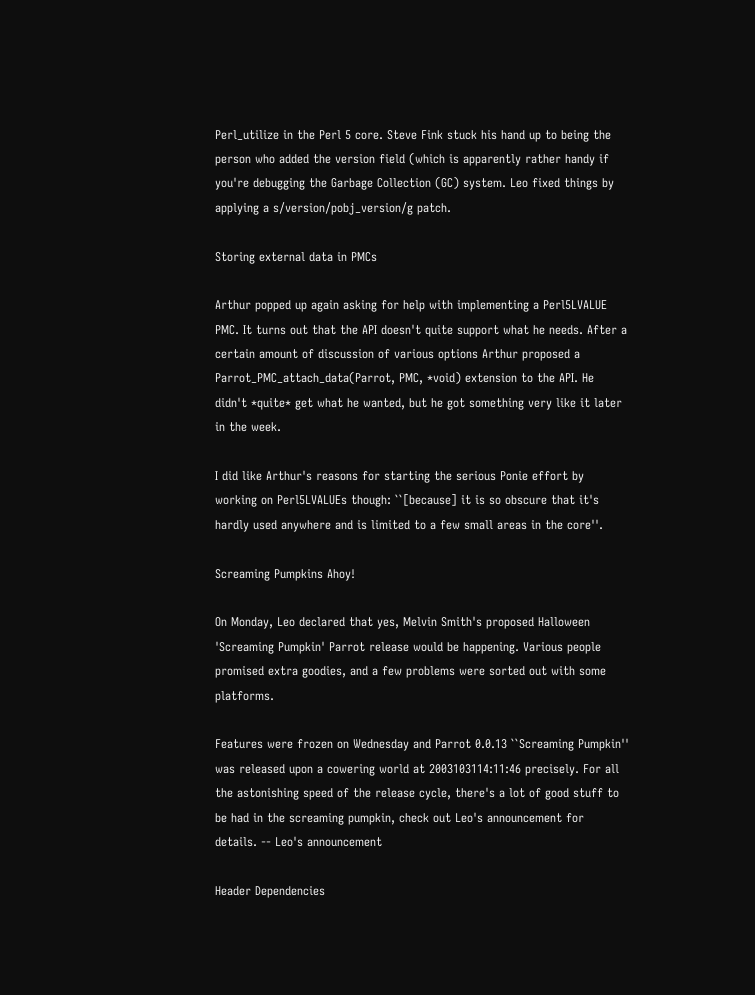Perl_utilize in the Perl 5 core. Steve Fink stuck his hand up to being the person who added the version field (which is apparently rather handy if you're debugging the Garbage Collection (GC) system. Leo fixed things by applying a s/version/pobj_version/g patch.

Storing external data in PMCs

Arthur popped up again asking for help with implementing a Perl5LVALUE PMC. It turns out that the API doesn't quite support what he needs. After a certain amount of discussion of various options Arthur proposed a Parrot_PMC_attach_data(Parrot, PMC, *void) extension to the API. He didn't *quite* get what he wanted, but he got something very like it later in the week.

I did like Arthur's reasons for starting the serious Ponie effort by working on Perl5LVALUEs though: ``[because] it is so obscure that it's hardly used anywhere and is limited to a few small areas in the core''.

Screaming Pumpkins Ahoy!

On Monday, Leo declared that yes, Melvin Smith's proposed Halloween 'Screaming Pumpkin' Parrot release would be happening. Various people promised extra goodies, and a few problems were sorted out with some platforms.

Features were frozen on Wednesday and Parrot 0.0.13 ``Screaming Pumpkin'' was released upon a cowering world at 2003103114:11:46 precisely. For all the astonishing speed of the release cycle, there's a lot of good stuff to be had in the screaming pumpkin, check out Leo's announcement for details. -- Leo's announcement

Header Dependencies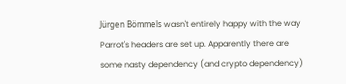Jürgen Bömmels wasn't entirely happy with the way Parrot's headers are set up. Apparently there are some nasty dependency (and crypto dependency)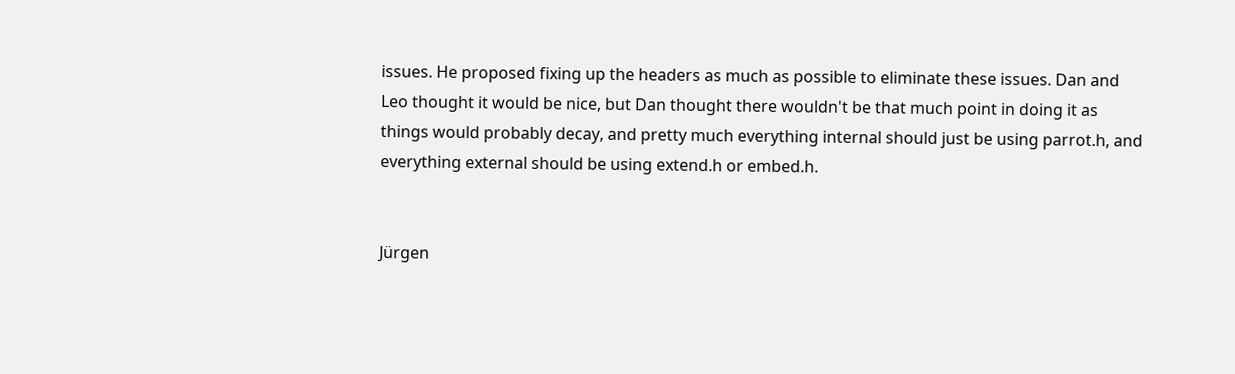issues. He proposed fixing up the headers as much as possible to eliminate these issues. Dan and Leo thought it would be nice, but Dan thought there wouldn't be that much point in doing it as things would probably decay, and pretty much everything internal should just be using parrot.h, and everything external should be using extend.h or embed.h.


Jürgen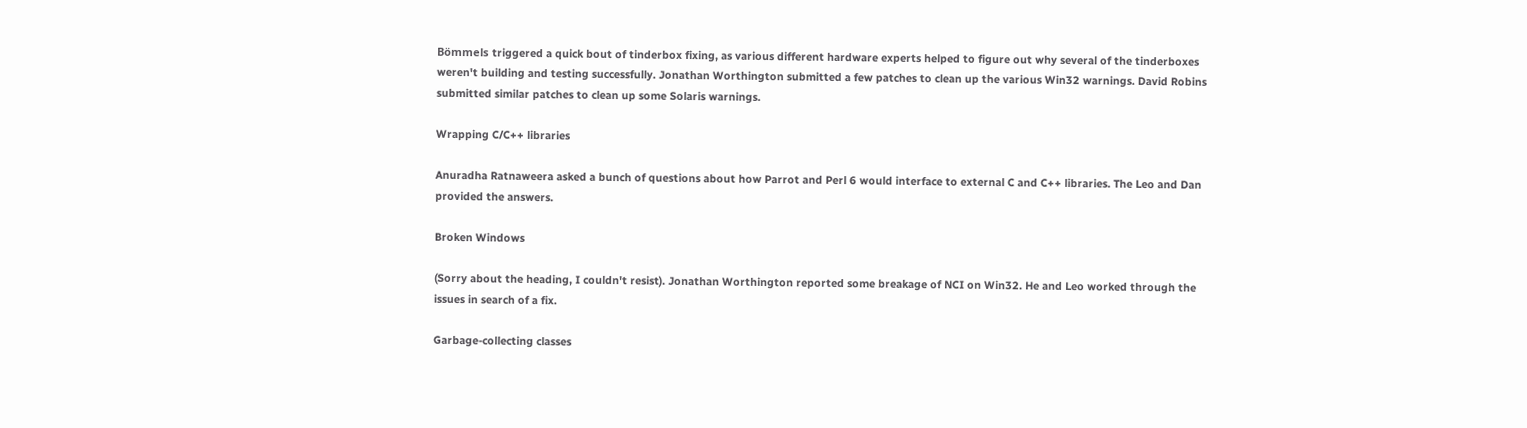Bömmels triggered a quick bout of tinderbox fixing, as various different hardware experts helped to figure out why several of the tinderboxes weren't building and testing successfully. Jonathan Worthington submitted a few patches to clean up the various Win32 warnings. David Robins submitted similar patches to clean up some Solaris warnings.

Wrapping C/C++ libraries

Anuradha Ratnaweera asked a bunch of questions about how Parrot and Perl 6 would interface to external C and C++ libraries. The Leo and Dan provided the answers.

Broken Windows

(Sorry about the heading, I couldn't resist). Jonathan Worthington reported some breakage of NCI on Win32. He and Leo worked through the issues in search of a fix.

Garbage-collecting classes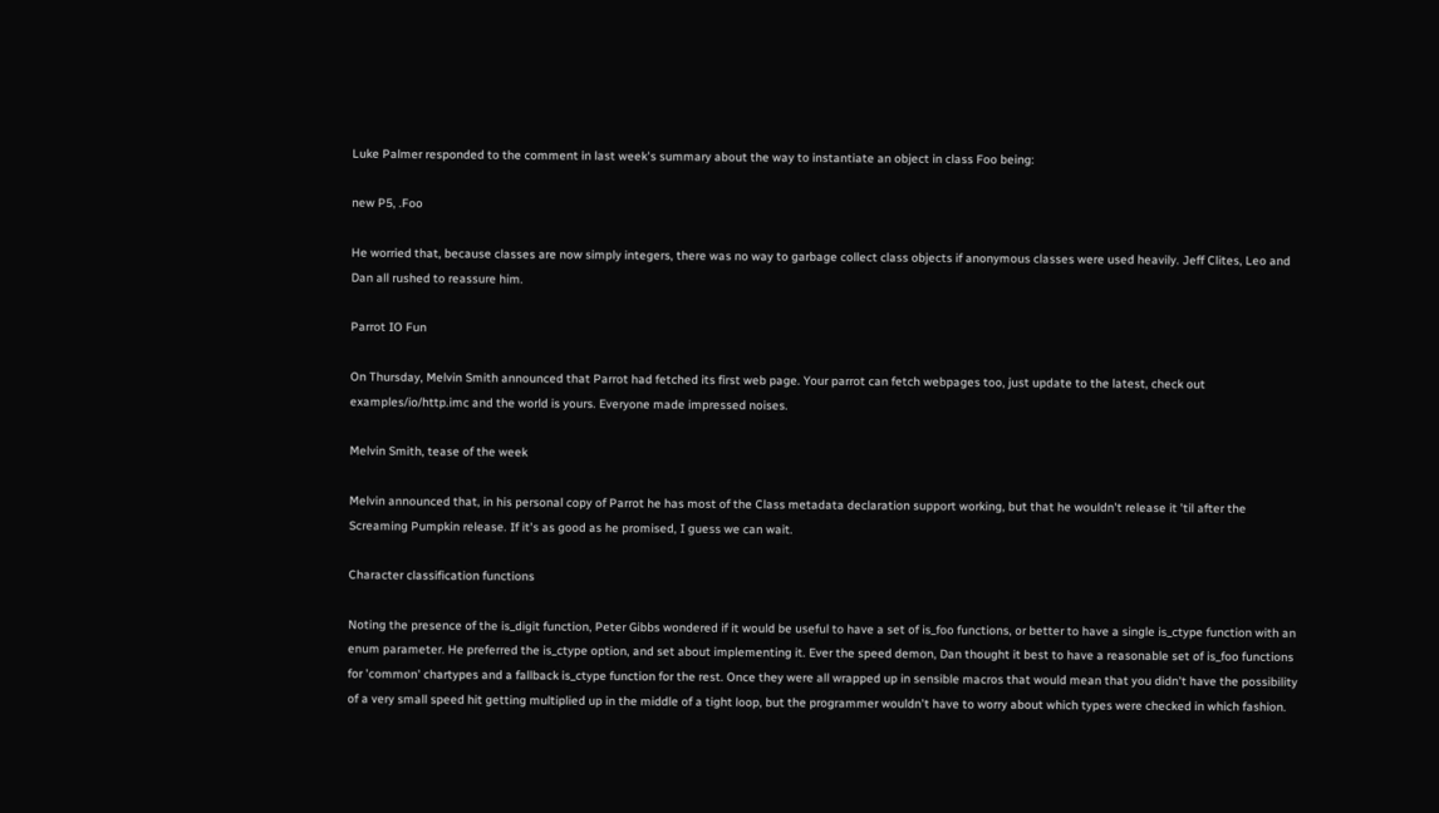Luke Palmer responded to the comment in last week's summary about the way to instantiate an object in class Foo being:

new P5, .Foo

He worried that, because classes are now simply integers, there was no way to garbage collect class objects if anonymous classes were used heavily. Jeff Clites, Leo and Dan all rushed to reassure him.

Parrot IO Fun

On Thursday, Melvin Smith announced that Parrot had fetched its first web page. Your parrot can fetch webpages too, just update to the latest, check out examples/io/http.imc and the world is yours. Everyone made impressed noises.

Melvin Smith, tease of the week

Melvin announced that, in his personal copy of Parrot he has most of the Class metadata declaration support working, but that he wouldn't release it 'til after the Screaming Pumpkin release. If it's as good as he promised, I guess we can wait.

Character classification functions

Noting the presence of the is_digit function, Peter Gibbs wondered if it would be useful to have a set of is_foo functions, or better to have a single is_ctype function with an enum parameter. He preferred the is_ctype option, and set about implementing it. Ever the speed demon, Dan thought it best to have a reasonable set of is_foo functions for 'common' chartypes and a fallback is_ctype function for the rest. Once they were all wrapped up in sensible macros that would mean that you didn't have the possibility of a very small speed hit getting multiplied up in the middle of a tight loop, but the programmer wouldn't have to worry about which types were checked in which fashion.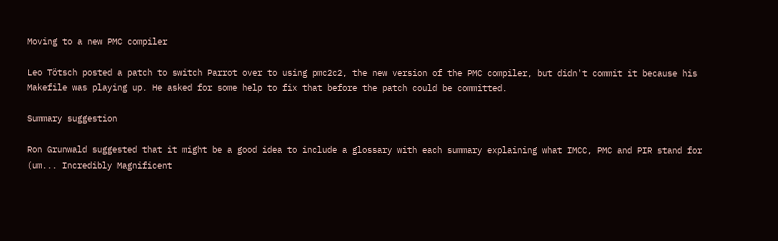Moving to a new PMC compiler

Leo Tötsch posted a patch to switch Parrot over to using pmc2c2, the new version of the PMC compiler, but didn't commit it because his Makefile was playing up. He asked for some help to fix that before the patch could be committed.

Summary suggestion

Ron Grunwald suggested that it might be a good idea to include a glossary with each summary explaining what IMCC, PMC and PIR stand for (um... Incredibly Magnificent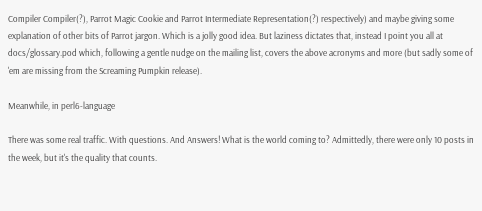Compiler Compiler(?), Parrot Magic Cookie and Parrot Intermediate Representation(?) respectively) and maybe giving some explanation of other bits of Parrot jargon. Which is a jolly good idea. But laziness dictates that, instead I point you all at docs/glossary.pod which, following a gentle nudge on the mailing list, covers the above acronyms and more (but sadly some of 'em are missing from the Screaming Pumpkin release).

Meanwhile, in perl6-language

There was some real traffic. With questions. And Answers! What is the world coming to? Admittedly, there were only 10 posts in the week, but it's the quality that counts.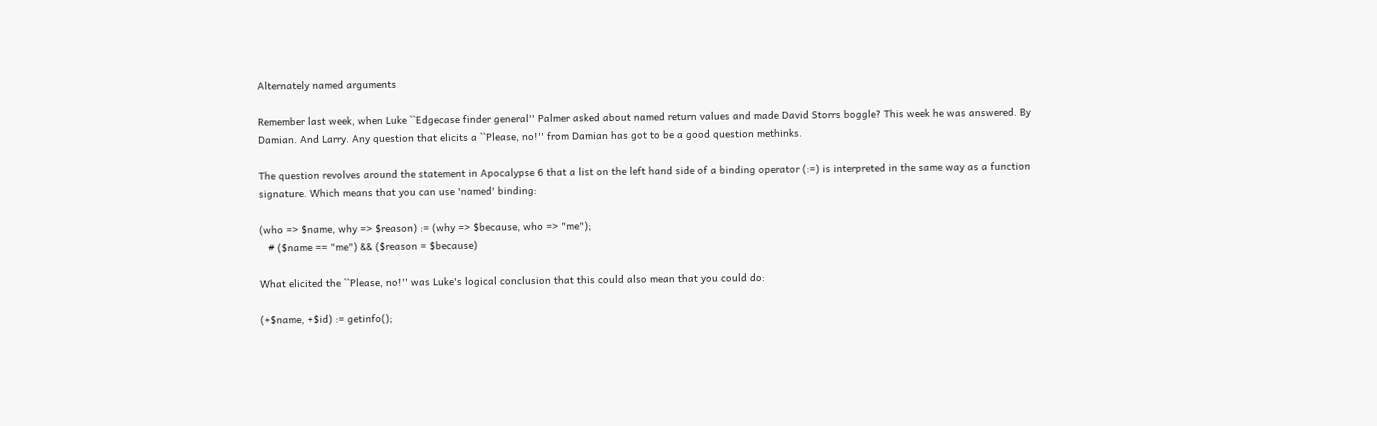Alternately named arguments

Remember last week, when Luke ``Edgecase finder general'' Palmer asked about named return values and made David Storrs boggle? This week he was answered. By Damian. And Larry. Any question that elicits a ``Please, no!'' from Damian has got to be a good question methinks.

The question revolves around the statement in Apocalypse 6 that a list on the left hand side of a binding operator (:=) is interpreted in the same way as a function signature. Which means that you can use 'named' binding:

(who => $name, why => $reason) := (why => $because, who => "me");
   # ($name == "me") && ($reason = $because)

What elicited the ``Please, no!'' was Luke's logical conclusion that this could also mean that you could do:

(+$name, +$id) := getinfo();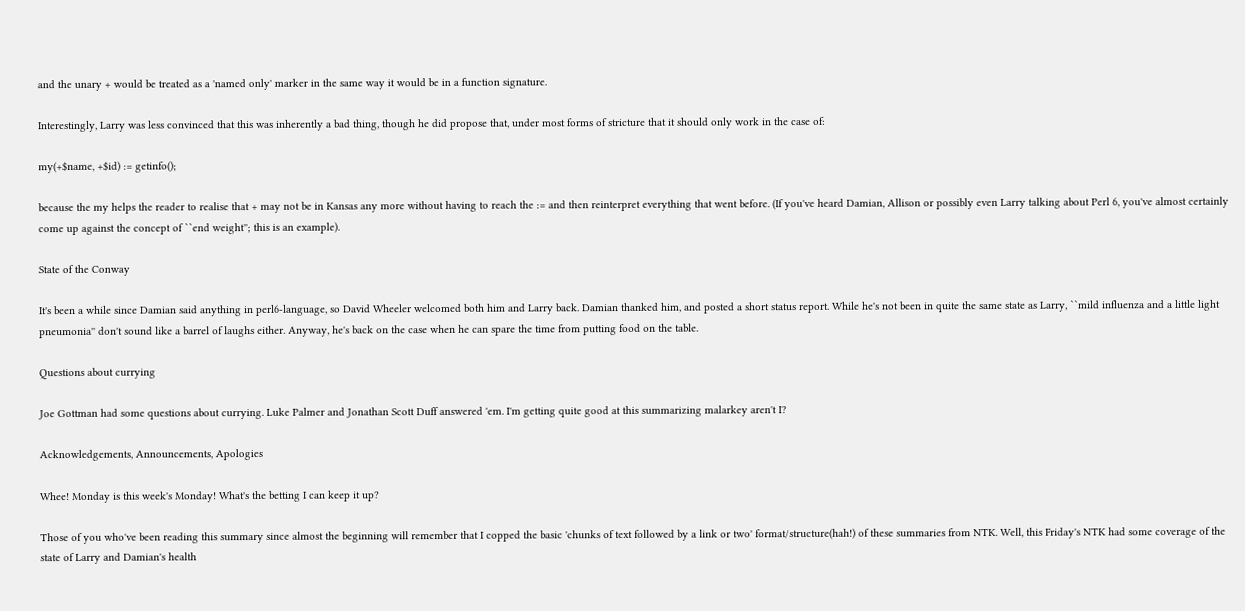and the unary + would be treated as a 'named only' marker in the same way it would be in a function signature.

Interestingly, Larry was less convinced that this was inherently a bad thing, though he did propose that, under most forms of stricture that it should only work in the case of:

my(+$name, +$id) := getinfo();

because the my helps the reader to realise that + may not be in Kansas any more without having to reach the := and then reinterpret everything that went before. (If you've heard Damian, Allison or possibly even Larry talking about Perl 6, you've almost certainly come up against the concept of ``end weight''; this is an example).

State of the Conway

It's been a while since Damian said anything in perl6-language, so David Wheeler welcomed both him and Larry back. Damian thanked him, and posted a short status report. While he's not been in quite the same state as Larry, ``mild influenza and a little light pneumonia'' don't sound like a barrel of laughs either. Anyway, he's back on the case when he can spare the time from putting food on the table.

Questions about currying

Joe Gottman had some questions about currying. Luke Palmer and Jonathan Scott Duff answered 'em. I'm getting quite good at this summarizing malarkey aren't I?

Acknowledgements, Announcements, Apologies

Whee! Monday is this week's Monday! What's the betting I can keep it up?

Those of you who've been reading this summary since almost the beginning will remember that I copped the basic 'chunks of text followed by a link or two' format/structure(hah!) of these summaries from NTK. Well, this Friday's NTK had some coverage of the state of Larry and Damian's health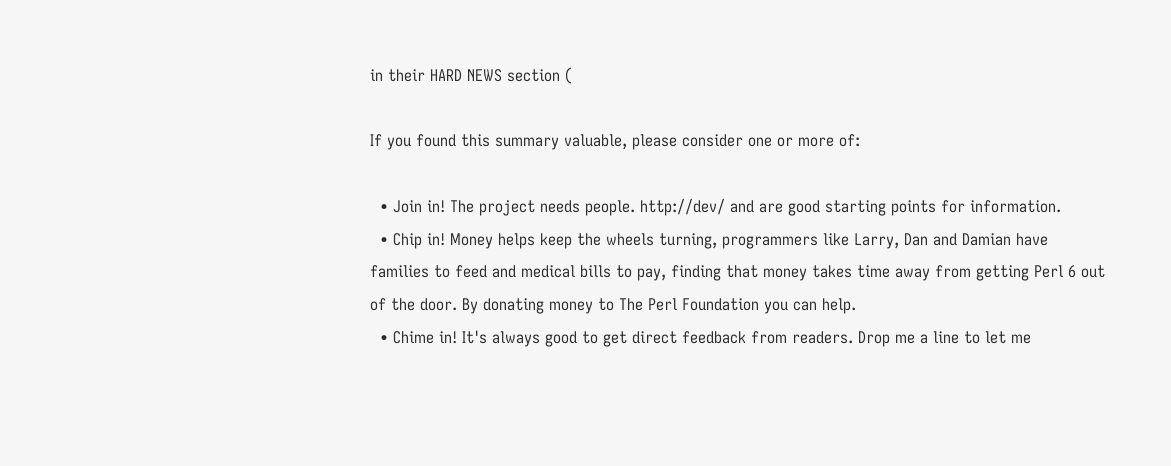in their HARD NEWS section (

If you found this summary valuable, please consider one or more of:

  • Join in! The project needs people. http://dev/ and are good starting points for information.
  • Chip in! Money helps keep the wheels turning, programmers like Larry, Dan and Damian have families to feed and medical bills to pay, finding that money takes time away from getting Perl 6 out of the door. By donating money to The Perl Foundation you can help.
  • Chime in! It's always good to get direct feedback from readers. Drop me a line to let me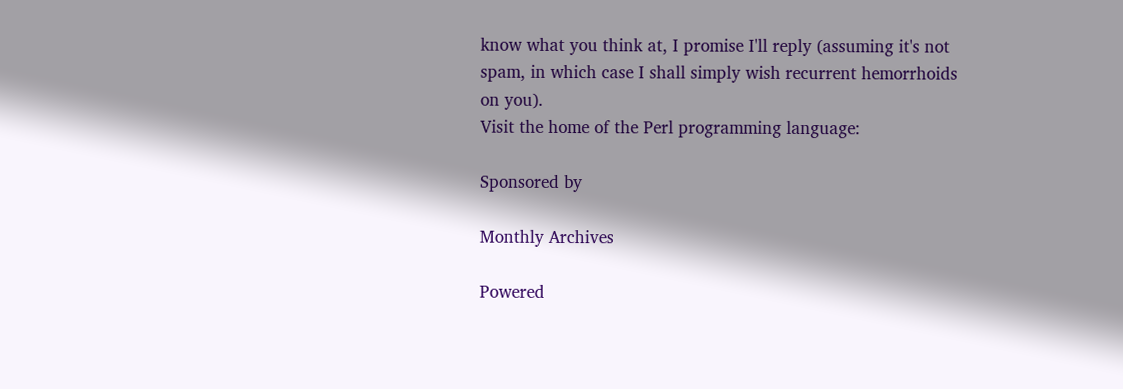know what you think at, I promise I'll reply (assuming it's not spam, in which case I shall simply wish recurrent hemorrhoids on you).
Visit the home of the Perl programming language:

Sponsored by

Monthly Archives

Powered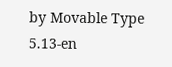by Movable Type 5.13-en